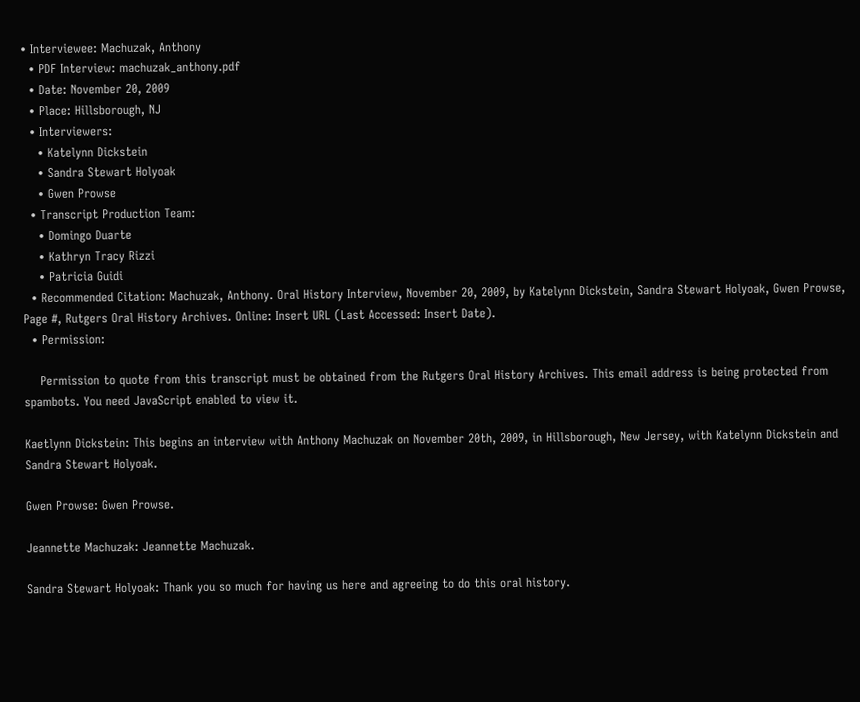• Interviewee: Machuzak, Anthony
  • PDF Interview: machuzak_anthony.pdf
  • Date: November 20, 2009
  • Place: Hillsborough, NJ
  • Interviewers:
    • Katelynn Dickstein
    • Sandra Stewart Holyoak
    • Gwen Prowse
  • Transcript Production Team:
    • Domingo Duarte
    • Kathryn Tracy Rizzi
    • Patricia Guidi
  • Recommended Citation: Machuzak, Anthony. Oral History Interview, November 20, 2009, by Katelynn Dickstein, Sandra Stewart Holyoak, Gwen Prowse, Page #, Rutgers Oral History Archives. Online: Insert URL (Last Accessed: Insert Date).
  • Permission:

    Permission to quote from this transcript must be obtained from the Rutgers Oral History Archives. This email address is being protected from spambots. You need JavaScript enabled to view it.

Kaetlynn Dickstein: This begins an interview with Anthony Machuzak on November 20th, 2009, in Hillsborough, New Jersey, with Katelynn Dickstein and Sandra Stewart Holyoak.

Gwen Prowse: Gwen Prowse.

Jeannette Machuzak: Jeannette Machuzak.

Sandra Stewart Holyoak: Thank you so much for having us here and agreeing to do this oral history.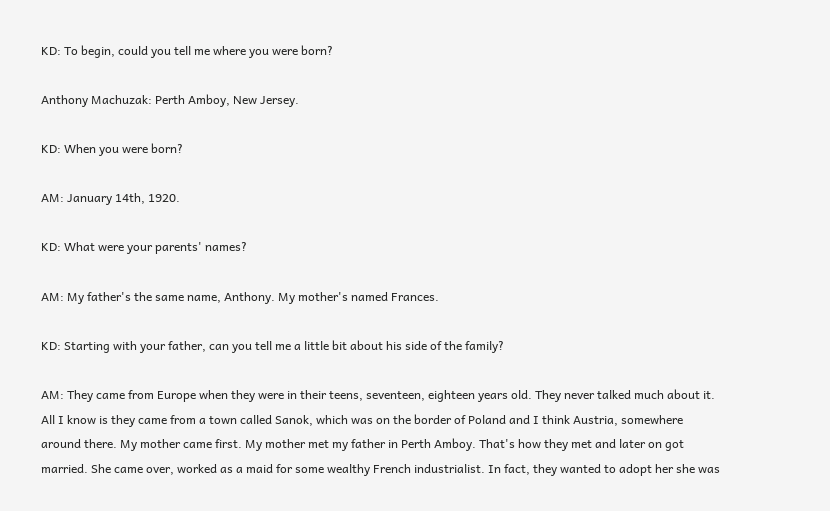KD: To begin, could you tell me where you were born?

Anthony Machuzak: Perth Amboy, New Jersey.

KD: When you were born?

AM: January 14th, 1920.

KD: What were your parents' names?

AM: My father's the same name, Anthony. My mother's named Frances.

KD: Starting with your father, can you tell me a little bit about his side of the family?

AM: They came from Europe when they were in their teens, seventeen, eighteen years old. They never talked much about it. All I know is they came from a town called Sanok, which was on the border of Poland and I think Austria, somewhere around there. My mother came first. My mother met my father in Perth Amboy. That's how they met and later on got married. She came over, worked as a maid for some wealthy French industrialist. In fact, they wanted to adopt her she was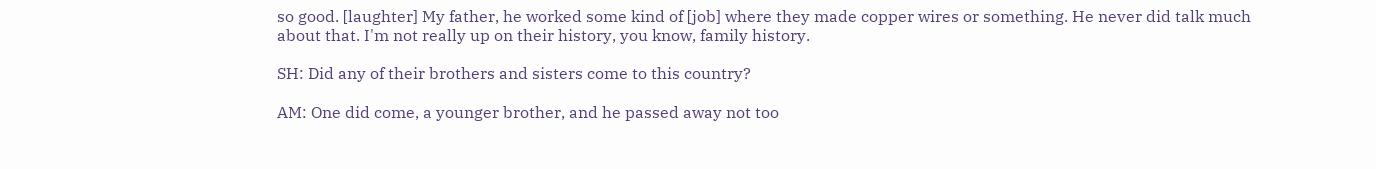so good. [laughter] My father, he worked some kind of [job] where they made copper wires or something. He never did talk much about that. I'm not really up on their history, you know, family history.

SH: Did any of their brothers and sisters come to this country?

AM: One did come, a younger brother, and he passed away not too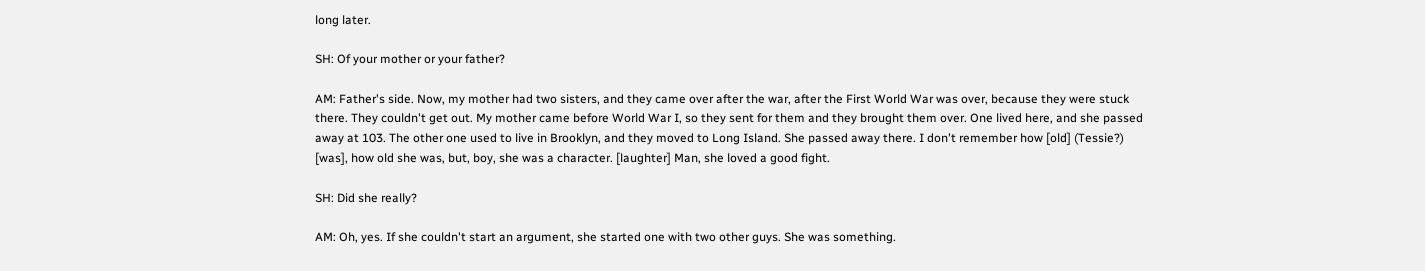long later.

SH: Of your mother or your father?

AM: Father's side. Now, my mother had two sisters, and they came over after the war, after the First World War was over, because they were stuck there. They couldn't get out. My mother came before World War I, so they sent for them and they brought them over. One lived here, and she passed away at 103. The other one used to live in Brooklyn, and they moved to Long Island. She passed away there. I don't remember how [old] (Tessie?) [was], how old she was, but, boy, she was a character. [laughter] Man, she loved a good fight.

SH: Did she really?

AM: Oh, yes. If she couldn't start an argument, she started one with two other guys. She was something.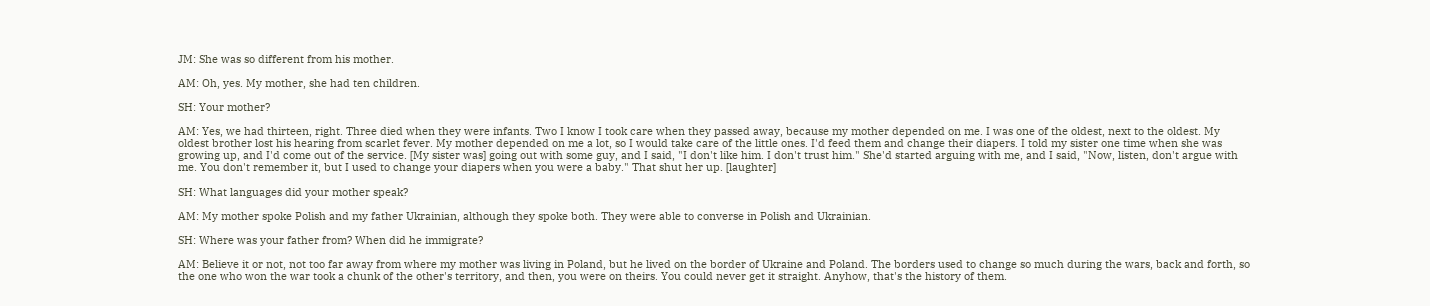JM: She was so different from his mother.

AM: Oh, yes. My mother, she had ten children.

SH: Your mother?

AM: Yes, we had thirteen, right. Three died when they were infants. Two I know I took care when they passed away, because my mother depended on me. I was one of the oldest, next to the oldest. My oldest brother lost his hearing from scarlet fever. My mother depended on me a lot, so I would take care of the little ones. I'd feed them and change their diapers. I told my sister one time when she was growing up, and I'd come out of the service. [My sister was] going out with some guy, and I said, "I don't like him. I don't trust him." She'd started arguing with me, and I said, "Now, listen, don't argue with me. You don't remember it, but I used to change your diapers when you were a baby." That shut her up. [laughter]

SH: What languages did your mother speak?

AM: My mother spoke Polish and my father Ukrainian, although they spoke both. They were able to converse in Polish and Ukrainian.

SH: Where was your father from? When did he immigrate?

AM: Believe it or not, not too far away from where my mother was living in Poland, but he lived on the border of Ukraine and Poland. The borders used to change so much during the wars, back and forth, so the one who won the war took a chunk of the other's territory, and then, you were on theirs. You could never get it straight. Anyhow, that's the history of them.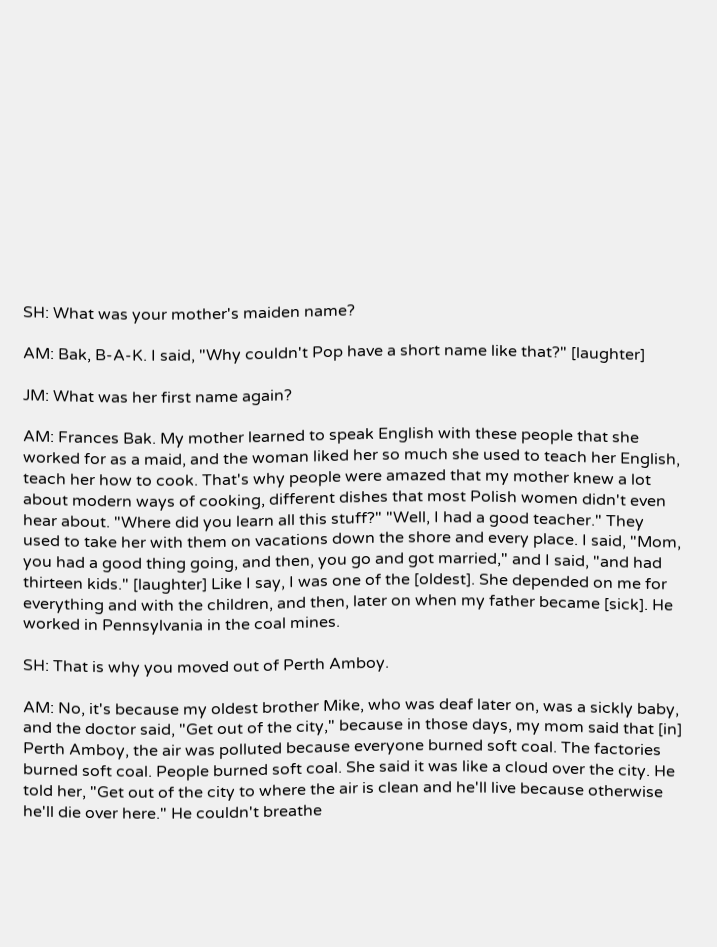SH: What was your mother's maiden name?

AM: Bak, B-A-K. I said, "Why couldn't Pop have a short name like that?" [laughter]

JM: What was her first name again?

AM: Frances Bak. My mother learned to speak English with these people that she worked for as a maid, and the woman liked her so much she used to teach her English, teach her how to cook. That's why people were amazed that my mother knew a lot about modern ways of cooking, different dishes that most Polish women didn't even hear about. "Where did you learn all this stuff?" "Well, I had a good teacher." They used to take her with them on vacations down the shore and every place. I said, "Mom, you had a good thing going, and then, you go and got married," and I said, "and had thirteen kids." [laughter] Like I say, I was one of the [oldest]. She depended on me for everything and with the children, and then, later on when my father became [sick]. He worked in Pennsylvania in the coal mines.

SH: That is why you moved out of Perth Amboy.

AM: No, it's because my oldest brother Mike, who was deaf later on, was a sickly baby, and the doctor said, "Get out of the city," because in those days, my mom said that [in] Perth Amboy, the air was polluted because everyone burned soft coal. The factories burned soft coal. People burned soft coal. She said it was like a cloud over the city. He told her, "Get out of the city to where the air is clean and he'll live because otherwise he'll die over here." He couldn't breathe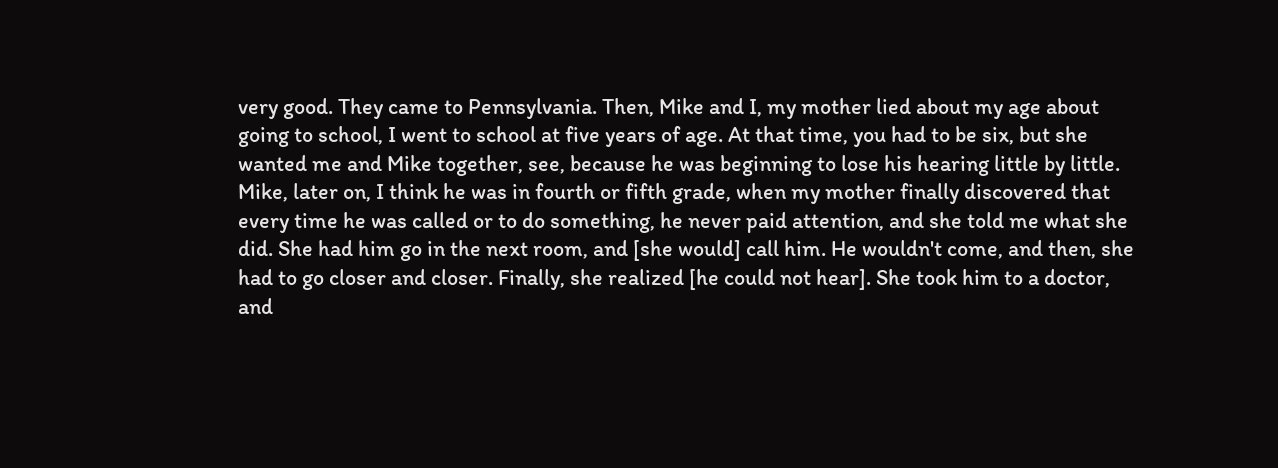very good. They came to Pennsylvania. Then, Mike and I, my mother lied about my age about going to school, I went to school at five years of age. At that time, you had to be six, but she wanted me and Mike together, see, because he was beginning to lose his hearing little by little. Mike, later on, I think he was in fourth or fifth grade, when my mother finally discovered that every time he was called or to do something, he never paid attention, and she told me what she did. She had him go in the next room, and [she would] call him. He wouldn't come, and then, she had to go closer and closer. Finally, she realized [he could not hear]. She took him to a doctor, and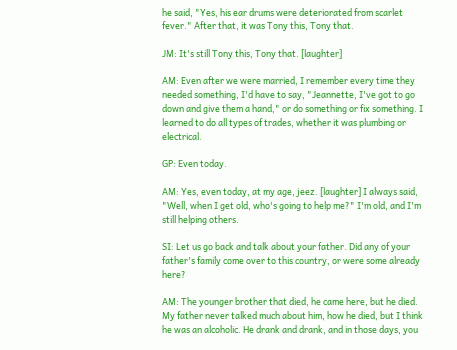he said, "Yes, his ear drums were deteriorated from scarlet fever." After that, it was Tony this, Tony that.

JM: It's still Tony this, Tony that. [laughter]

AM: Even after we were married, I remember every time they needed something, I'd have to say, "Jeannette, I've got to go down and give them a hand," or do something or fix something. I learned to do all types of trades, whether it was plumbing or electrical.

GP: Even today.

AM: Yes, even today, at my age, jeez. [laughter] I always said, "Well, when I get old, who's going to help me?" I'm old, and I'm still helping others.

SI: Let us go back and talk about your father. Did any of your father's family come over to this country, or were some already here?

AM: The younger brother that died, he came here, but he died. My father never talked much about him, how he died, but I think he was an alcoholic. He drank and drank, and in those days, you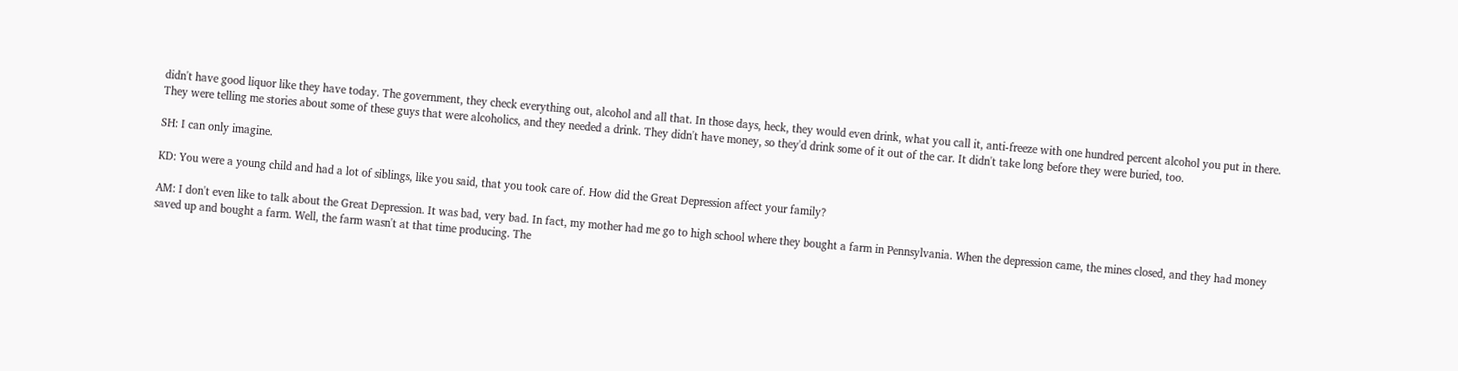didn't have good liquor like they have today. The government, they check everything out, alcohol and all that. In those days, heck, they would even drink, what you call it, anti-freeze with one hundred percent alcohol you put in there. They were telling me stories about some of these guys that were alcoholics, and they needed a drink. They didn't have money, so they'd drink some of it out of the car. It didn't take long before they were buried, too.

SH: I can only imagine.

KD: You were a young child and had a lot of siblings, like you said, that you took care of. How did the Great Depression affect your family?

AM: I don't even like to talk about the Great Depression. It was bad, very bad. In fact, my mother had me go to high school where they bought a farm in Pennsylvania. When the depression came, the mines closed, and they had money saved up and bought a farm. Well, the farm wasn't at that time producing. The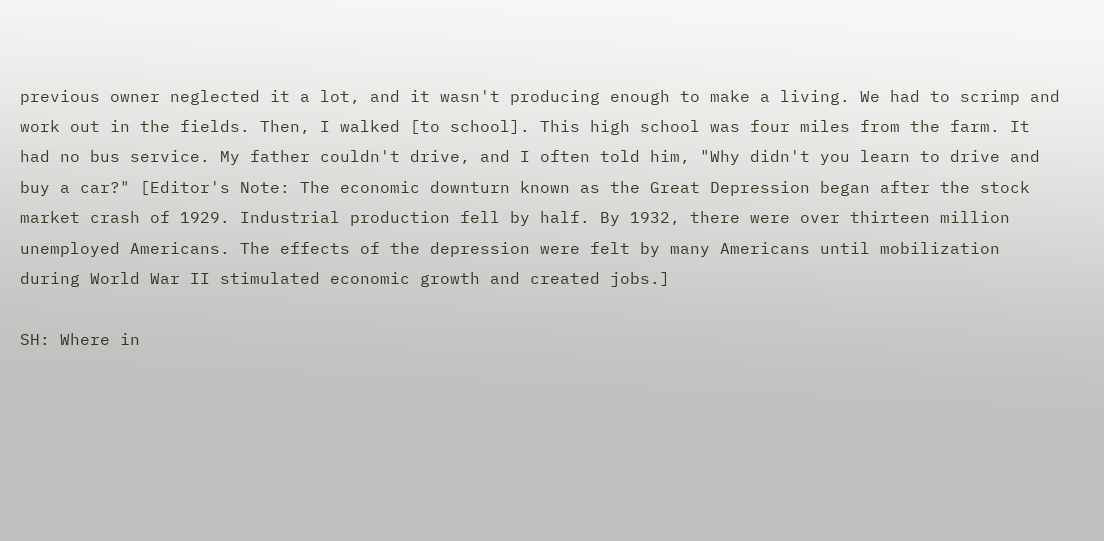previous owner neglected it a lot, and it wasn't producing enough to make a living. We had to scrimp and work out in the fields. Then, I walked [to school]. This high school was four miles from the farm. It had no bus service. My father couldn't drive, and I often told him, "Why didn't you learn to drive and buy a car?" [Editor's Note: The economic downturn known as the Great Depression began after the stock market crash of 1929. Industrial production fell by half. By 1932, there were over thirteen million unemployed Americans. The effects of the depression were felt by many Americans until mobilization during World War II stimulated economic growth and created jobs.]

SH: Where in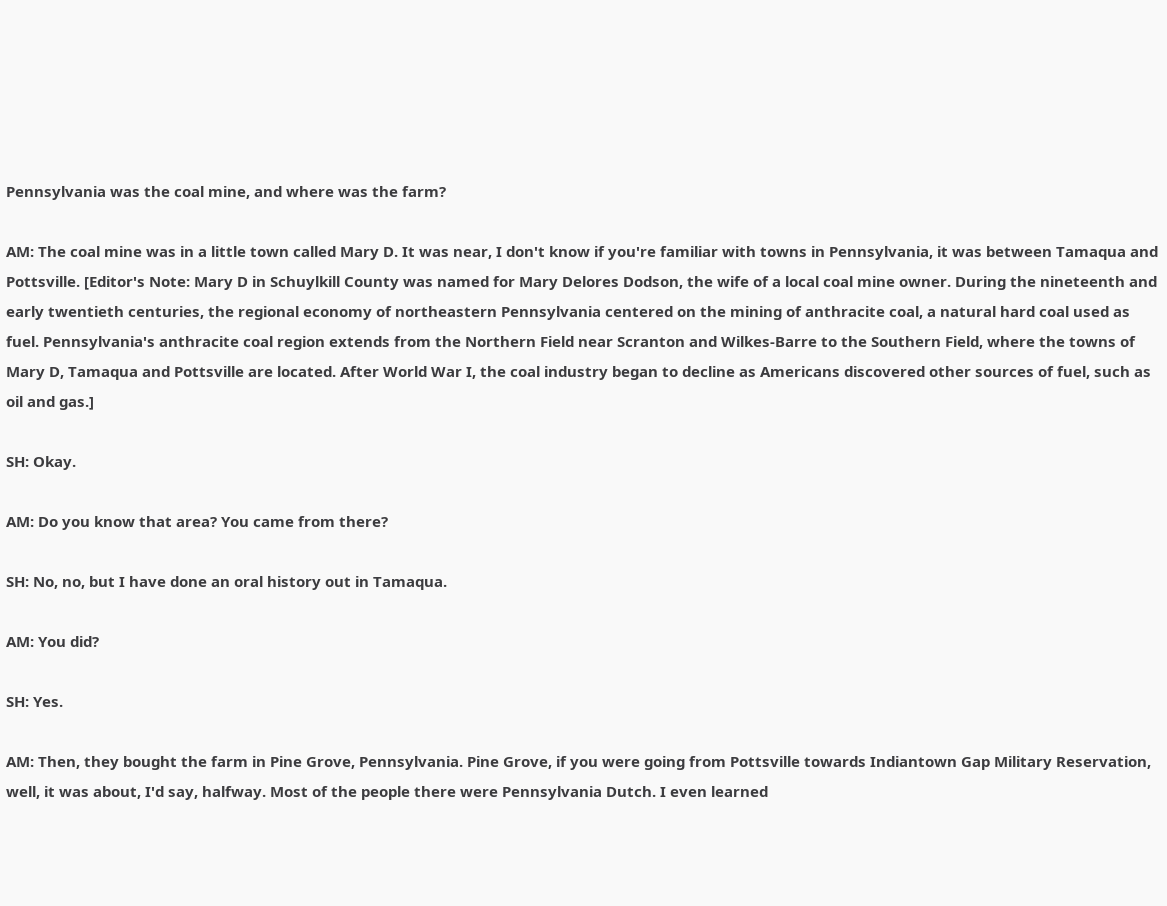Pennsylvania was the coal mine, and where was the farm?

AM: The coal mine was in a little town called Mary D. It was near, I don't know if you're familiar with towns in Pennsylvania, it was between Tamaqua and Pottsville. [Editor's Note: Mary D in Schuylkill County was named for Mary Delores Dodson, the wife of a local coal mine owner. During the nineteenth and early twentieth centuries, the regional economy of northeastern Pennsylvania centered on the mining of anthracite coal, a natural hard coal used as fuel. Pennsylvania's anthracite coal region extends from the Northern Field near Scranton and Wilkes-Barre to the Southern Field, where the towns of Mary D, Tamaqua and Pottsville are located. After World War I, the coal industry began to decline as Americans discovered other sources of fuel, such as oil and gas.]

SH: Okay.

AM: Do you know that area? You came from there?

SH: No, no, but I have done an oral history out in Tamaqua.

AM: You did?

SH: Yes.

AM: Then, they bought the farm in Pine Grove, Pennsylvania. Pine Grove, if you were going from Pottsville towards Indiantown Gap Military Reservation, well, it was about, I'd say, halfway. Most of the people there were Pennsylvania Dutch. I even learned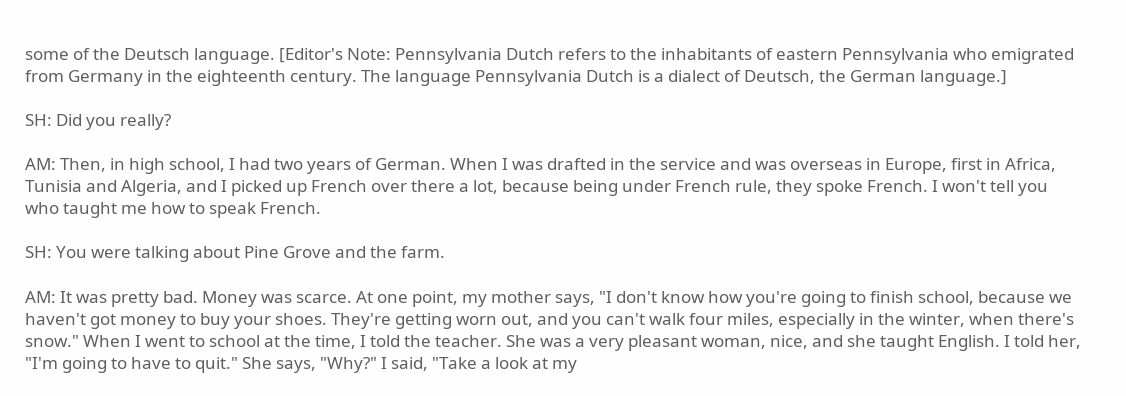some of the Deutsch language. [Editor's Note: Pennsylvania Dutch refers to the inhabitants of eastern Pennsylvania who emigrated from Germany in the eighteenth century. The language Pennsylvania Dutch is a dialect of Deutsch, the German language.]

SH: Did you really?

AM: Then, in high school, I had two years of German. When I was drafted in the service and was overseas in Europe, first in Africa, Tunisia and Algeria, and I picked up French over there a lot, because being under French rule, they spoke French. I won't tell you who taught me how to speak French.

SH: You were talking about Pine Grove and the farm.

AM: It was pretty bad. Money was scarce. At one point, my mother says, "I don't know how you're going to finish school, because we haven't got money to buy your shoes. They're getting worn out, and you can't walk four miles, especially in the winter, when there's snow." When I went to school at the time, I told the teacher. She was a very pleasant woman, nice, and she taught English. I told her, "I'm going to have to quit." She says, "Why?" I said, "Take a look at my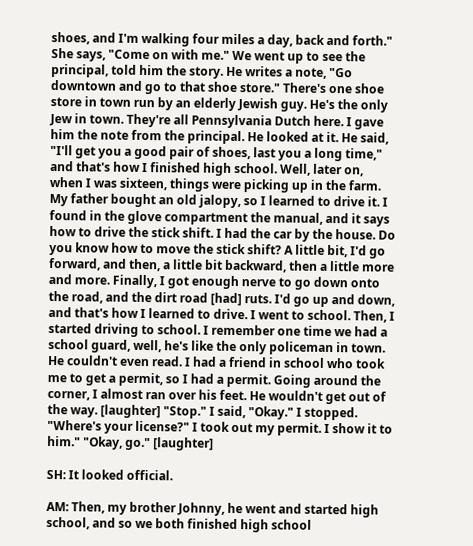shoes, and I'm walking four miles a day, back and forth." She says, "Come on with me." We went up to see the principal, told him the story. He writes a note, "Go downtown and go to that shoe store." There's one shoe store in town run by an elderly Jewish guy. He's the only Jew in town. They're all Pennsylvania Dutch here. I gave him the note from the principal. He looked at it. He said, "I'll get you a good pair of shoes, last you a long time," and that's how I finished high school. Well, later on, when I was sixteen, things were picking up in the farm. My father bought an old jalopy, so I learned to drive it. I found in the glove compartment the manual, and it says how to drive the stick shift. I had the car by the house. Do you know how to move the stick shift? A little bit, I'd go forward, and then, a little bit backward, then a little more and more. Finally, I got enough nerve to go down onto the road, and the dirt road [had] ruts. I'd go up and down, and that's how I learned to drive. I went to school. Then, I started driving to school. I remember one time we had a school guard, well, he's like the only policeman in town. He couldn't even read. I had a friend in school who took me to get a permit, so I had a permit. Going around the corner, I almost ran over his feet. He wouldn't get out of the way. [laughter] "Stop." I said, "Okay." I stopped. "Where's your license?" I took out my permit. I show it to him." "Okay, go." [laughter]

SH: It looked official.

AM: Then, my brother Johnny, he went and started high school, and so we both finished high school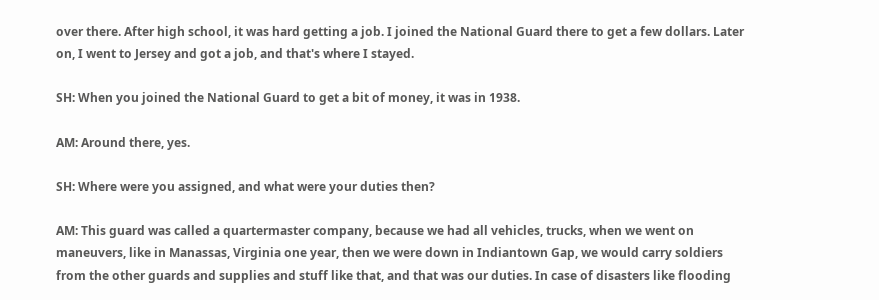over there. After high school, it was hard getting a job. I joined the National Guard there to get a few dollars. Later on, I went to Jersey and got a job, and that's where I stayed.

SH: When you joined the National Guard to get a bit of money, it was in 1938.

AM: Around there, yes.

SH: Where were you assigned, and what were your duties then?

AM: This guard was called a quartermaster company, because we had all vehicles, trucks, when we went on maneuvers, like in Manassas, Virginia one year, then we were down in Indiantown Gap, we would carry soldiers from the other guards and supplies and stuff like that, and that was our duties. In case of disasters like flooding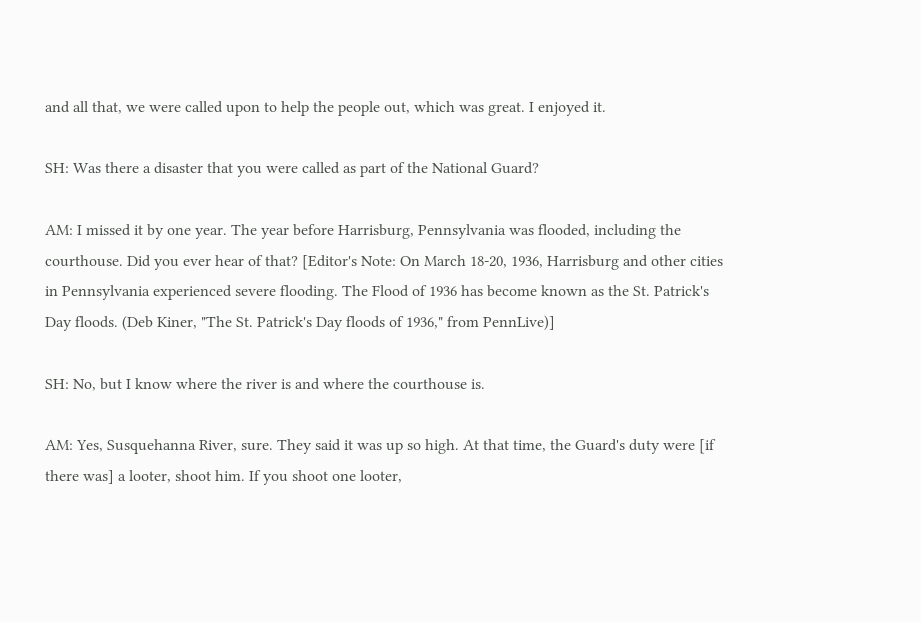and all that, we were called upon to help the people out, which was great. I enjoyed it.

SH: Was there a disaster that you were called as part of the National Guard?

AM: I missed it by one year. The year before Harrisburg, Pennsylvania was flooded, including the courthouse. Did you ever hear of that? [Editor's Note: On March 18-20, 1936, Harrisburg and other cities in Pennsylvania experienced severe flooding. The Flood of 1936 has become known as the St. Patrick's Day floods. (Deb Kiner, "The St. Patrick's Day floods of 1936," from PennLive)]

SH: No, but I know where the river is and where the courthouse is.

AM: Yes, Susquehanna River, sure. They said it was up so high. At that time, the Guard's duty were [if there was] a looter, shoot him. If you shoot one looter,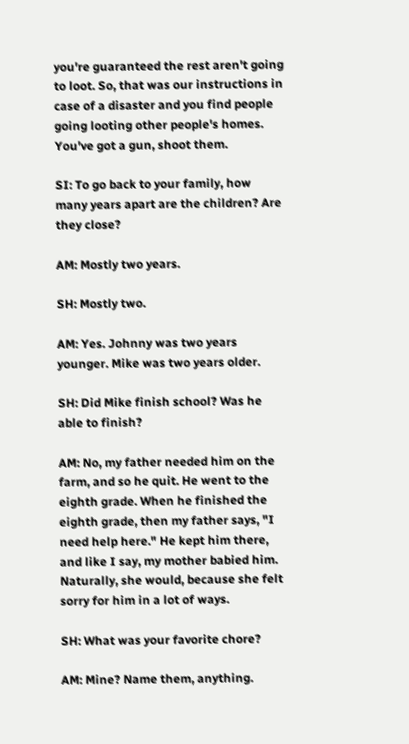you're guaranteed the rest aren't going to loot. So, that was our instructions in case of a disaster and you find people going looting other people's homes. You've got a gun, shoot them.

SI: To go back to your family, how many years apart are the children? Are they close?

AM: Mostly two years.

SH: Mostly two.

AM: Yes. Johnny was two years younger. Mike was two years older.

SH: Did Mike finish school? Was he able to finish?

AM: No, my father needed him on the farm, and so he quit. He went to the eighth grade. When he finished the eighth grade, then my father says, "I need help here." He kept him there, and like I say, my mother babied him. Naturally, she would, because she felt sorry for him in a lot of ways.

SH: What was your favorite chore?

AM: Mine? Name them, anything.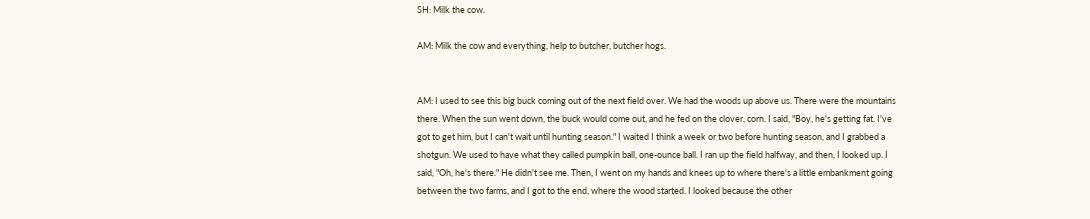SH: Milk the cow.

AM: Milk the cow and everything, help to butcher, butcher hogs.


AM: I used to see this big buck coming out of the next field over. We had the woods up above us. There were the mountains there. When the sun went down, the buck would come out, and he fed on the clover, corn. I said, "Boy, he's getting fat. I've got to get him, but I can't wait until hunting season." I waited I think a week or two before hunting season, and I grabbed a shotgun. We used to have what they called pumpkin ball, one-ounce ball. I ran up the field halfway, and then, I looked up. I said, "Oh, he's there." He didn't see me. Then, I went on my hands and knees up to where there's a little embankment going between the two farms, and I got to the end, where the wood started. I looked because the other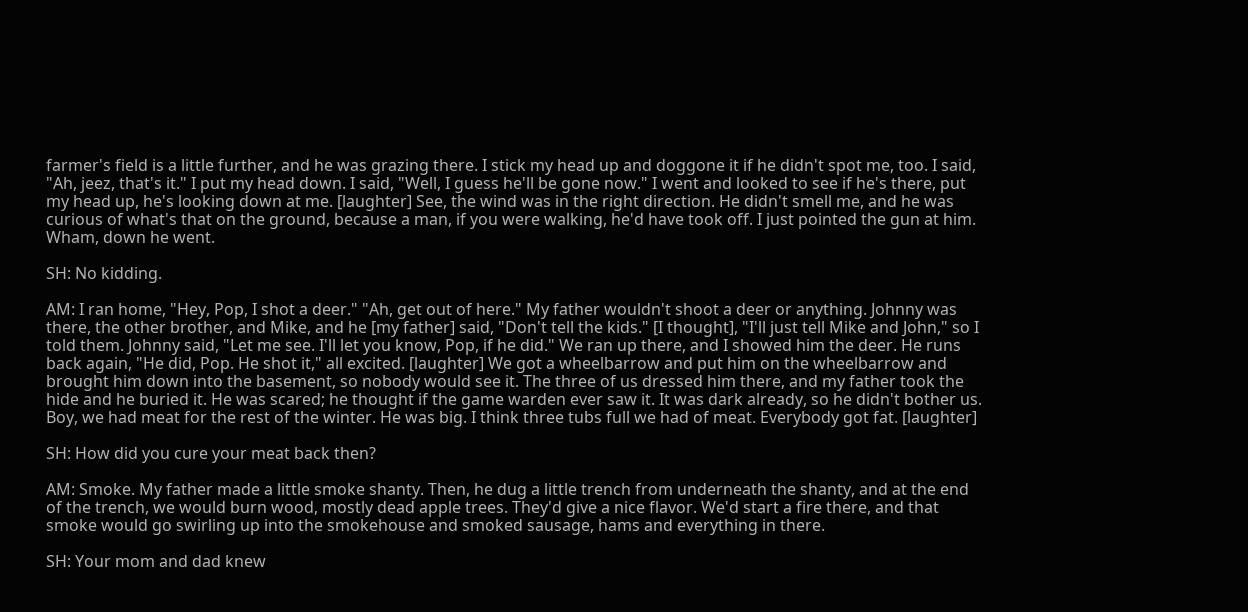farmer's field is a little further, and he was grazing there. I stick my head up and doggone it if he didn't spot me, too. I said, "Ah, jeez, that's it." I put my head down. I said, "Well, I guess he'll be gone now." I went and looked to see if he's there, put my head up, he's looking down at me. [laughter] See, the wind was in the right direction. He didn't smell me, and he was curious of what's that on the ground, because a man, if you were walking, he'd have took off. I just pointed the gun at him. Wham, down he went.

SH: No kidding.

AM: I ran home, "Hey, Pop, I shot a deer." "Ah, get out of here." My father wouldn't shoot a deer or anything. Johnny was there, the other brother, and Mike, and he [my father] said, "Don't tell the kids." [I thought], "I'll just tell Mike and John," so I told them. Johnny said, "Let me see. I'll let you know, Pop, if he did." We ran up there, and I showed him the deer. He runs back again, "He did, Pop. He shot it," all excited. [laughter] We got a wheelbarrow and put him on the wheelbarrow and brought him down into the basement, so nobody would see it. The three of us dressed him there, and my father took the hide and he buried it. He was scared; he thought if the game warden ever saw it. It was dark already, so he didn't bother us. Boy, we had meat for the rest of the winter. He was big. I think three tubs full we had of meat. Everybody got fat. [laughter]

SH: How did you cure your meat back then?

AM: Smoke. My father made a little smoke shanty. Then, he dug a little trench from underneath the shanty, and at the end of the trench, we would burn wood, mostly dead apple trees. They'd give a nice flavor. We'd start a fire there, and that smoke would go swirling up into the smokehouse and smoked sausage, hams and everything in there.

SH: Your mom and dad knew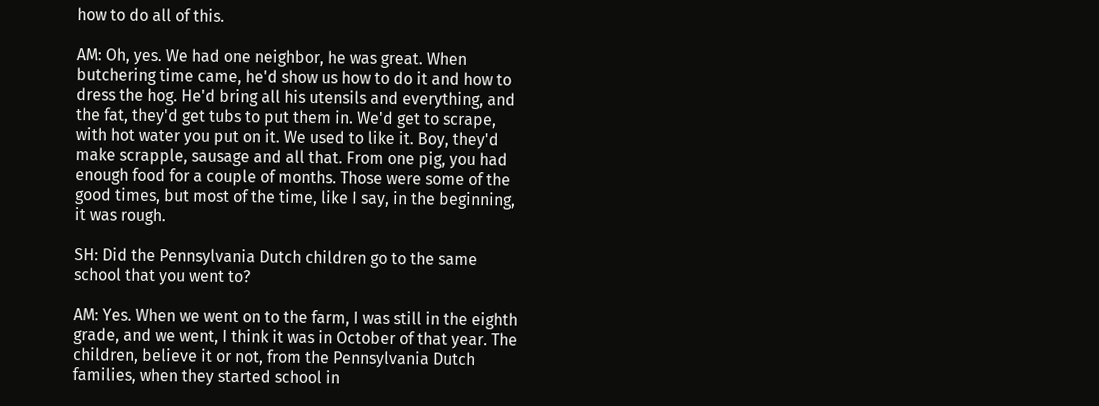how to do all of this.

AM: Oh, yes. We had one neighbor, he was great. When butchering time came, he'd show us how to do it and how to dress the hog. He'd bring all his utensils and everything, and the fat, they'd get tubs to put them in. We'd get to scrape, with hot water you put on it. We used to like it. Boy, they'd make scrapple, sausage and all that. From one pig, you had enough food for a couple of months. Those were some of the good times, but most of the time, like I say, in the beginning, it was rough.

SH: Did the Pennsylvania Dutch children go to the same school that you went to?

AM: Yes. When we went on to the farm, I was still in the eighth grade, and we went, I think it was in October of that year. The children, believe it or not, from the Pennsylvania Dutch families, when they started school in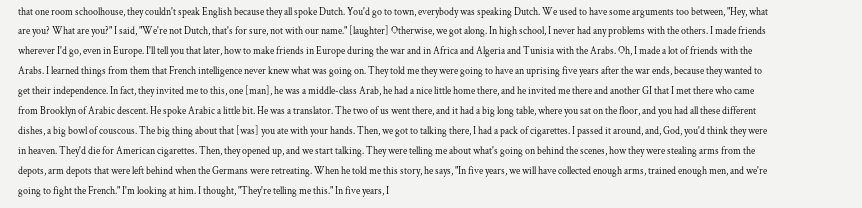that one room schoolhouse, they couldn't speak English because they all spoke Dutch. You'd go to town, everybody was speaking Dutch. We used to have some arguments too between, "Hey, what are you? What are you?" I said, "We're not Dutch, that's for sure, not with our name." [laughter] Otherwise, we got along. In high school, I never had any problems with the others. I made friends wherever I'd go, even in Europe. I'll tell you that later, how to make friends in Europe during the war and in Africa and Algeria and Tunisia with the Arabs. Oh, I made a lot of friends with the Arabs. I learned things from them that French intelligence never knew what was going on. They told me they were going to have an uprising five years after the war ends, because they wanted to get their independence. In fact, they invited me to this, one [man], he was a middle-class Arab, he had a nice little home there, and he invited me there and another GI that I met there who came from Brooklyn of Arabic descent. He spoke Arabic a little bit. He was a translator. The two of us went there, and it had a big long table, where you sat on the floor, and you had all these different dishes, a big bowl of couscous. The big thing about that [was] you ate with your hands. Then, we got to talking there, I had a pack of cigarettes. I passed it around, and, God, you'd think they were in heaven. They'd die for American cigarettes. Then, they opened up, and we start talking. They were telling me about what's going on behind the scenes, how they were stealing arms from the depots, arm depots that were left behind when the Germans were retreating. When he told me this story, he says, "In five years, we will have collected enough arms, trained enough men, and we're going to fight the French." I'm looking at him. I thought, "They're telling me this." In five years, I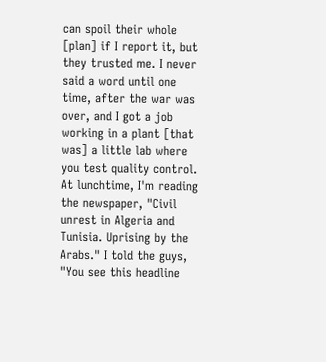can spoil their whole [plan] if I report it, but they trusted me. I never said a word until one time, after the war was over, and I got a job working in a plant [that was] a little lab where you test quality control. At lunchtime, I'm reading the newspaper, "Civil unrest in Algeria and Tunisia. Uprising by the Arabs." I told the guys, "You see this headline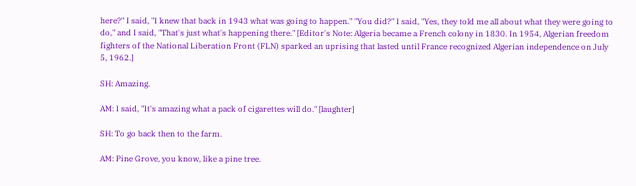here?" I said, "I knew that back in 1943 what was going to happen." "You did?" I said, "Yes, they told me all about what they were going to do," and I said, "That's just what's happening there." [Editor's Note: Algeria became a French colony in 1830. In 1954, Algerian freedom fighters of the National Liberation Front (FLN) sparked an uprising that lasted until France recognized Algerian independence on July 5, 1962.]

SH: Amazing.

AM: I said, "It's amazing what a pack of cigarettes will do." [laughter]

SH: To go back then to the farm.

AM: Pine Grove, you know, like a pine tree.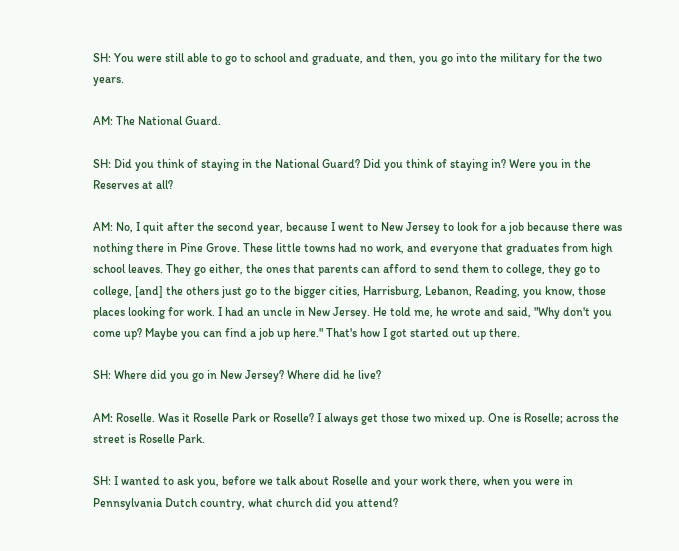SH: You were still able to go to school and graduate, and then, you go into the military for the two years.

AM: The National Guard.

SH: Did you think of staying in the National Guard? Did you think of staying in? Were you in the Reserves at all?

AM: No, I quit after the second year, because I went to New Jersey to look for a job because there was nothing there in Pine Grove. These little towns had no work, and everyone that graduates from high school leaves. They go either, the ones that parents can afford to send them to college, they go to college, [and] the others just go to the bigger cities, Harrisburg, Lebanon, Reading, you know, those places looking for work. I had an uncle in New Jersey. He told me, he wrote and said, "Why don't you come up? Maybe you can find a job up here." That's how I got started out up there.

SH: Where did you go in New Jersey? Where did he live?

AM: Roselle. Was it Roselle Park or Roselle? I always get those two mixed up. One is Roselle; across the street is Roselle Park.

SH: I wanted to ask you, before we talk about Roselle and your work there, when you were in Pennsylvania Dutch country, what church did you attend?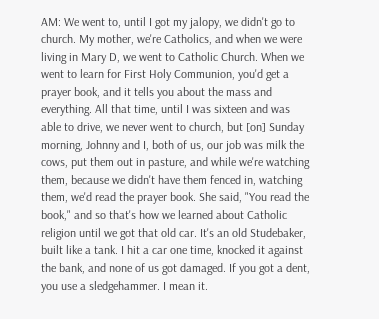AM: We went to, until I got my jalopy, we didn't go to church. My mother, we're Catholics, and when we were living in Mary D, we went to Catholic Church. When we went to learn for First Holy Communion, you'd get a prayer book, and it tells you about the mass and everything. All that time, until I was sixteen and was able to drive, we never went to church, but [on] Sunday morning, Johnny and I, both of us, our job was milk the cows, put them out in pasture, and while we're watching them, because we didn't have them fenced in, watching them, we'd read the prayer book. She said, "You read the book," and so that's how we learned about Catholic religion until we got that old car. It's an old Studebaker, built like a tank. I hit a car one time, knocked it against the bank, and none of us got damaged. If you got a dent, you use a sledgehammer. I mean it.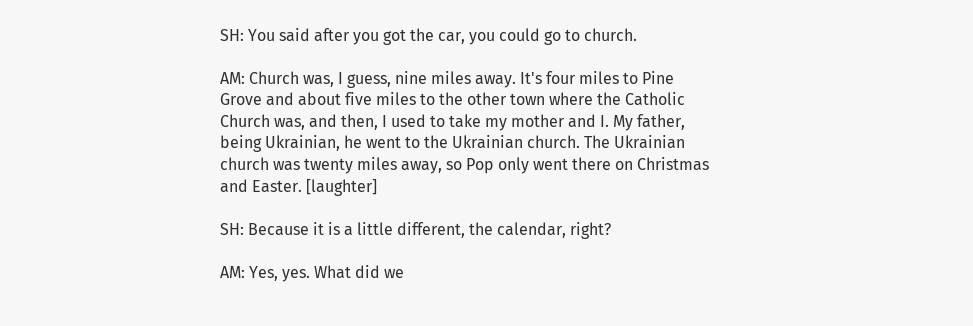SH: You said after you got the car, you could go to church.

AM: Church was, I guess, nine miles away. It's four miles to Pine Grove and about five miles to the other town where the Catholic Church was, and then, I used to take my mother and I. My father, being Ukrainian, he went to the Ukrainian church. The Ukrainian church was twenty miles away, so Pop only went there on Christmas and Easter. [laughter]

SH: Because it is a little different, the calendar, right?

AM: Yes, yes. What did we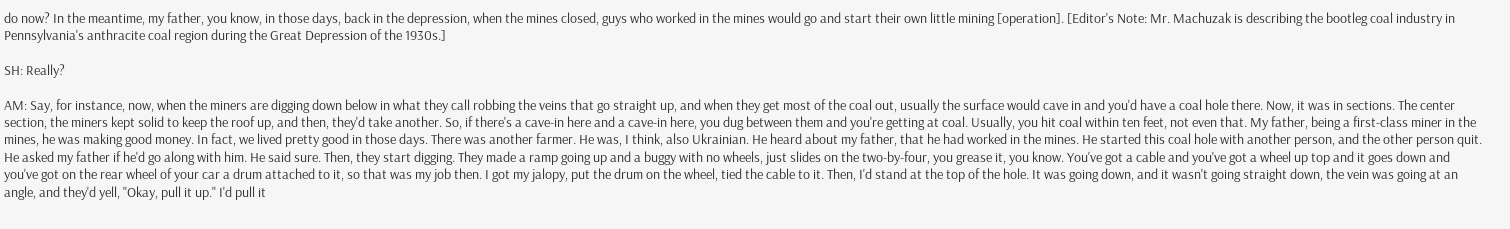do now? In the meantime, my father, you know, in those days, back in the depression, when the mines closed, guys who worked in the mines would go and start their own little mining [operation]. [Editor's Note: Mr. Machuzak is describing the bootleg coal industry in Pennsylvania's anthracite coal region during the Great Depression of the 1930s.]

SH: Really?

AM: Say, for instance, now, when the miners are digging down below in what they call robbing the veins that go straight up, and when they get most of the coal out, usually the surface would cave in and you'd have a coal hole there. Now, it was in sections. The center section, the miners kept solid to keep the roof up, and then, they'd take another. So, if there's a cave-in here and a cave-in here, you dug between them and you're getting at coal. Usually, you hit coal within ten feet, not even that. My father, being a first-class miner in the mines, he was making good money. In fact, we lived pretty good in those days. There was another farmer. He was, I think, also Ukrainian. He heard about my father, that he had worked in the mines. He started this coal hole with another person, and the other person quit. He asked my father if he'd go along with him. He said sure. Then, they start digging. They made a ramp going up and a buggy with no wheels, just slides on the two-by-four, you grease it, you know. You've got a cable and you've got a wheel up top and it goes down and you've got on the rear wheel of your car a drum attached to it, so that was my job then. I got my jalopy, put the drum on the wheel, tied the cable to it. Then, I'd stand at the top of the hole. It was going down, and it wasn't going straight down, the vein was going at an angle, and they'd yell, "Okay, pull it up." I'd pull it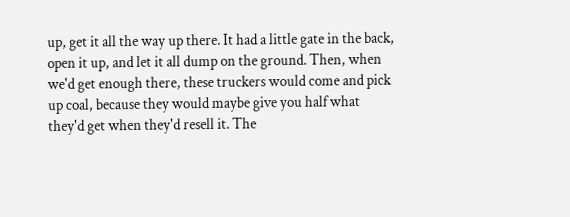up, get it all the way up there. It had a little gate in the back, open it up, and let it all dump on the ground. Then, when we'd get enough there, these truckers would come and pick up coal, because they would maybe give you half what they'd get when they'd resell it. The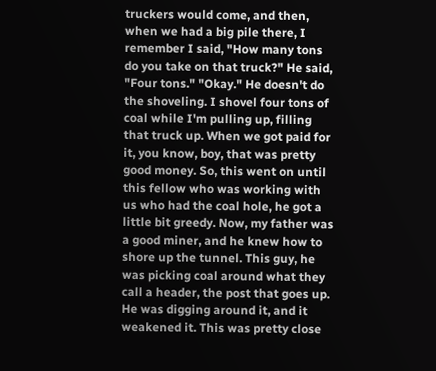truckers would come, and then, when we had a big pile there, I remember I said, "How many tons do you take on that truck?" He said, "Four tons." "Okay." He doesn't do the shoveling. I shovel four tons of coal while I'm pulling up, filling that truck up. When we got paid for it, you know, boy, that was pretty good money. So, this went on until this fellow who was working with us who had the coal hole, he got a little bit greedy. Now, my father was a good miner, and he knew how to shore up the tunnel. This guy, he was picking coal around what they call a header, the post that goes up. He was digging around it, and it weakened it. This was pretty close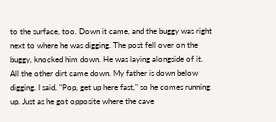to the surface, too. Down it came, and the buggy was right next to where he was digging. The post fell over on the buggy, knocked him down. He was laying alongside of it. All the other dirt came down. My father is down below digging. I said, "Pop, get up here fast," so he comes running up. Just as he got opposite where the cave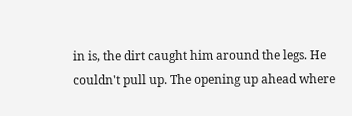in is, the dirt caught him around the legs. He couldn't pull up. The opening up ahead where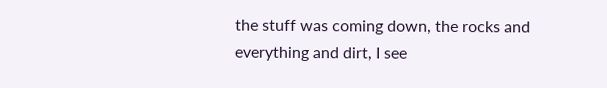the stuff was coming down, the rocks and everything and dirt, I see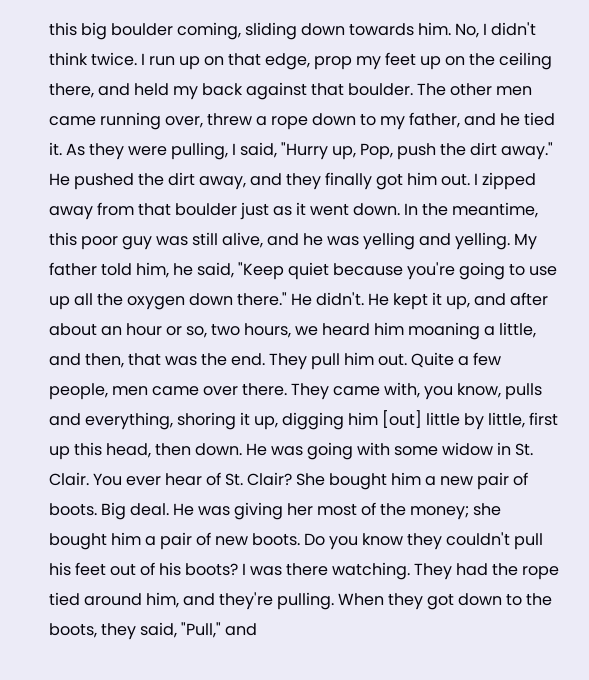this big boulder coming, sliding down towards him. No, I didn't think twice. I run up on that edge, prop my feet up on the ceiling there, and held my back against that boulder. The other men came running over, threw a rope down to my father, and he tied it. As they were pulling, I said, "Hurry up, Pop, push the dirt away." He pushed the dirt away, and they finally got him out. I zipped away from that boulder just as it went down. In the meantime, this poor guy was still alive, and he was yelling and yelling. My father told him, he said, "Keep quiet because you're going to use up all the oxygen down there." He didn't. He kept it up, and after about an hour or so, two hours, we heard him moaning a little, and then, that was the end. They pull him out. Quite a few people, men came over there. They came with, you know, pulls and everything, shoring it up, digging him [out] little by little, first up this head, then down. He was going with some widow in St. Clair. You ever hear of St. Clair? She bought him a new pair of boots. Big deal. He was giving her most of the money; she bought him a pair of new boots. Do you know they couldn't pull his feet out of his boots? I was there watching. They had the rope tied around him, and they're pulling. When they got down to the boots, they said, "Pull," and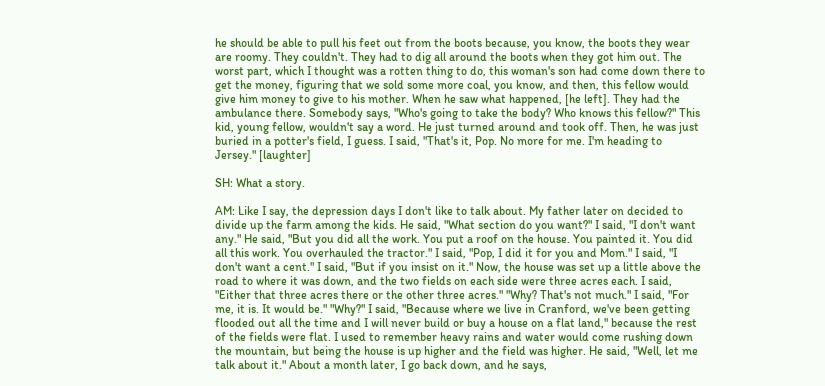he should be able to pull his feet out from the boots because, you know, the boots they wear are roomy. They couldn't. They had to dig all around the boots when they got him out. The worst part, which I thought was a rotten thing to do, this woman's son had come down there to get the money, figuring that we sold some more coal, you know, and then, this fellow would give him money to give to his mother. When he saw what happened, [he left]. They had the ambulance there. Somebody says, "Who's going to take the body? Who knows this fellow?" This kid, young fellow, wouldn't say a word. He just turned around and took off. Then, he was just buried in a potter's field, I guess. I said, "That's it, Pop. No more for me. I'm heading to Jersey." [laughter]

SH: What a story.

AM: Like I say, the depression days I don't like to talk about. My father later on decided to divide up the farm among the kids. He said, "What section do you want?" I said, "I don't want any." He said, "But you did all the work. You put a roof on the house. You painted it. You did all this work. You overhauled the tractor." I said, "Pop, I did it for you and Mom." I said, "I don't want a cent." I said, "But if you insist on it." Now, the house was set up a little above the road to where it was down, and the two fields on each side were three acres each. I said, "Either that three acres there or the other three acres." "Why? That's not much." I said, "For me, it is. It would be." "Why?" I said, "Because where we live in Cranford, we've been getting flooded out all the time and I will never build or buy a house on a flat land," because the rest of the fields were flat. I used to remember heavy rains and water would come rushing down the mountain, but being the house is up higher and the field was higher. He said, "Well, let me talk about it." About a month later, I go back down, and he says,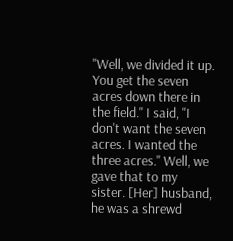"Well, we divided it up. You get the seven acres down there in the field." I said, "I don't want the seven acres. I wanted the three acres." Well, we gave that to my sister. [Her] husband, he was a shrewd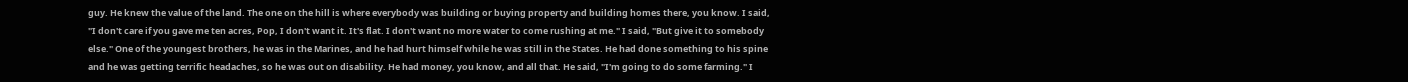guy. He knew the value of the land. The one on the hill is where everybody was building or buying property and building homes there, you know. I said, "I don't care if you gave me ten acres, Pop, I don't want it. It's flat. I don't want no more water to come rushing at me." I said, "But give it to somebody else." One of the youngest brothers, he was in the Marines, and he had hurt himself while he was still in the States. He had done something to his spine and he was getting terrific headaches, so he was out on disability. He had money, you know, and all that. He said, "I'm going to do some farming." I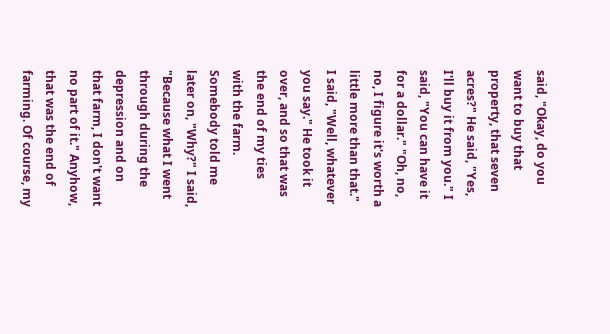said, "Okay, do you want to buy that property, that seven acres?" He said, "Yes, I'll buy it from you." I said, "You can have it for a dollar." "Oh, no, no, I figure it's worth a little more than that." I said, "Well, whatever you say." He took it over, and so that was the end of my ties with the farm. Somebody told me later on, "Why?" I said, "Because what I went through during the depression and on that farm, I don't want no part of it." Anyhow, that was the end of farming. Of course, my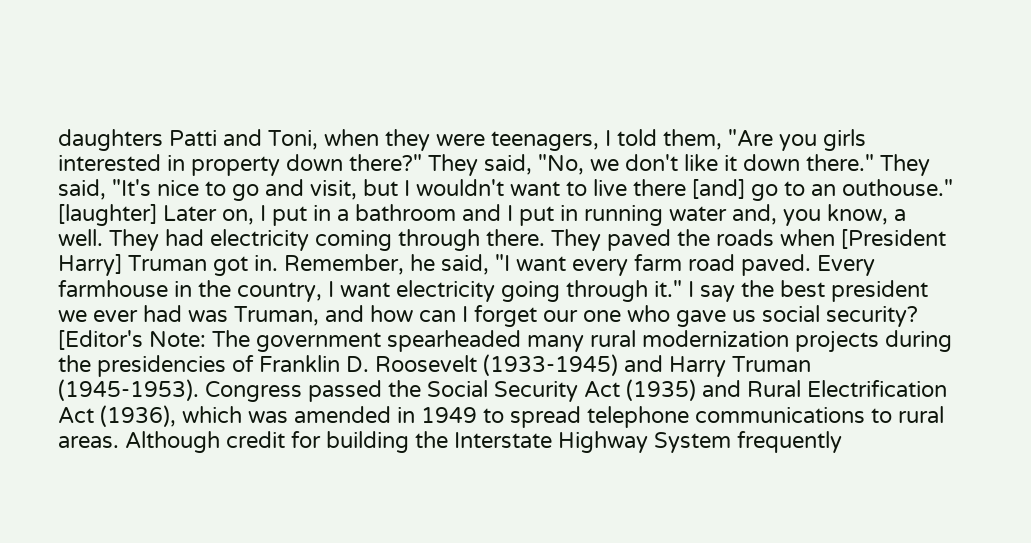daughters Patti and Toni, when they were teenagers, I told them, "Are you girls interested in property down there?" They said, "No, we don't like it down there." They said, "It's nice to go and visit, but I wouldn't want to live there [and] go to an outhouse." [laughter] Later on, I put in a bathroom and I put in running water and, you know, a well. They had electricity coming through there. They paved the roads when [President Harry] Truman got in. Remember, he said, "I want every farm road paved. Every farmhouse in the country, I want electricity going through it." I say the best president we ever had was Truman, and how can I forget our one who gave us social security? [Editor's Note: The government spearheaded many rural modernization projects during the presidencies of Franklin D. Roosevelt (1933-1945) and Harry Truman (1945-1953). Congress passed the Social Security Act (1935) and Rural Electrification Act (1936), which was amended in 1949 to spread telephone communications to rural areas. Although credit for building the Interstate Highway System frequently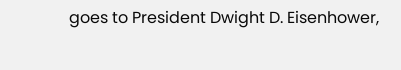goes to President Dwight D. Eisenhower,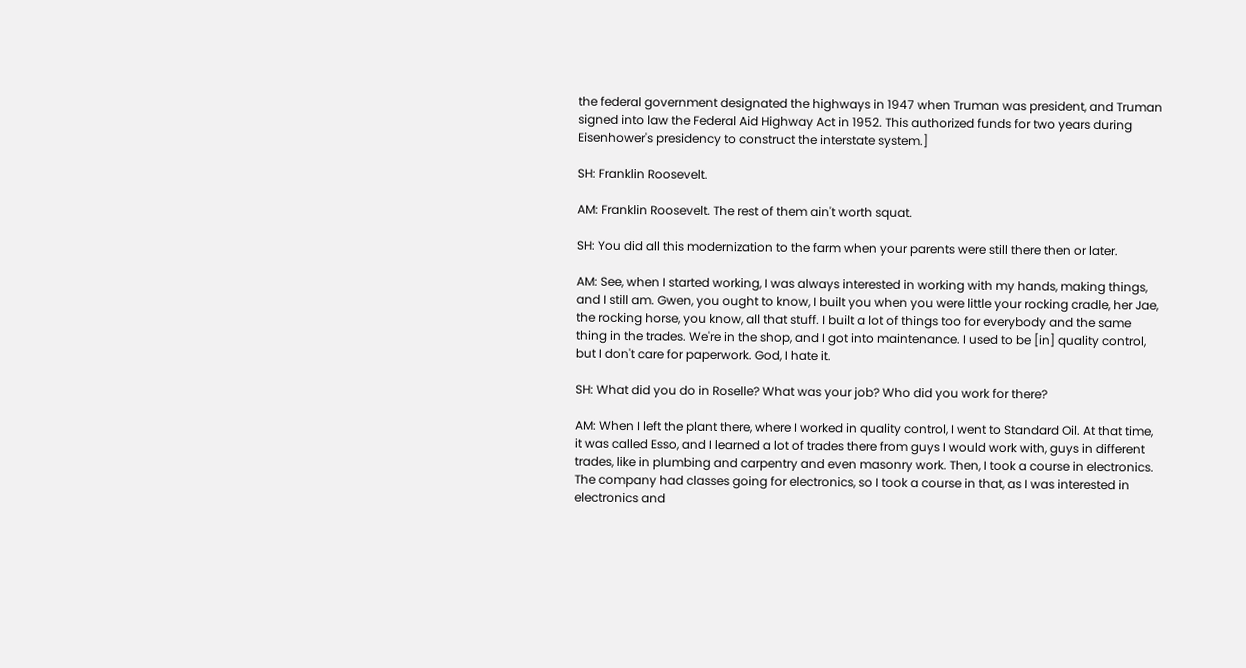the federal government designated the highways in 1947 when Truman was president, and Truman signed into law the Federal Aid Highway Act in 1952. This authorized funds for two years during Eisenhower's presidency to construct the interstate system.]

SH: Franklin Roosevelt.

AM: Franklin Roosevelt. The rest of them ain't worth squat.

SH: You did all this modernization to the farm when your parents were still there then or later.

AM: See, when I started working, I was always interested in working with my hands, making things, and I still am. Gwen, you ought to know, I built you when you were little your rocking cradle, her Jae, the rocking horse, you know, all that stuff. I built a lot of things too for everybody and the same thing in the trades. We're in the shop, and I got into maintenance. I used to be [in] quality control, but I don't care for paperwork. God, I hate it.

SH: What did you do in Roselle? What was your job? Who did you work for there?

AM: When I left the plant there, where I worked in quality control, I went to Standard Oil. At that time, it was called Esso, and I learned a lot of trades there from guys I would work with, guys in different trades, like in plumbing and carpentry and even masonry work. Then, I took a course in electronics. The company had classes going for electronics, so I took a course in that, as I was interested in electronics and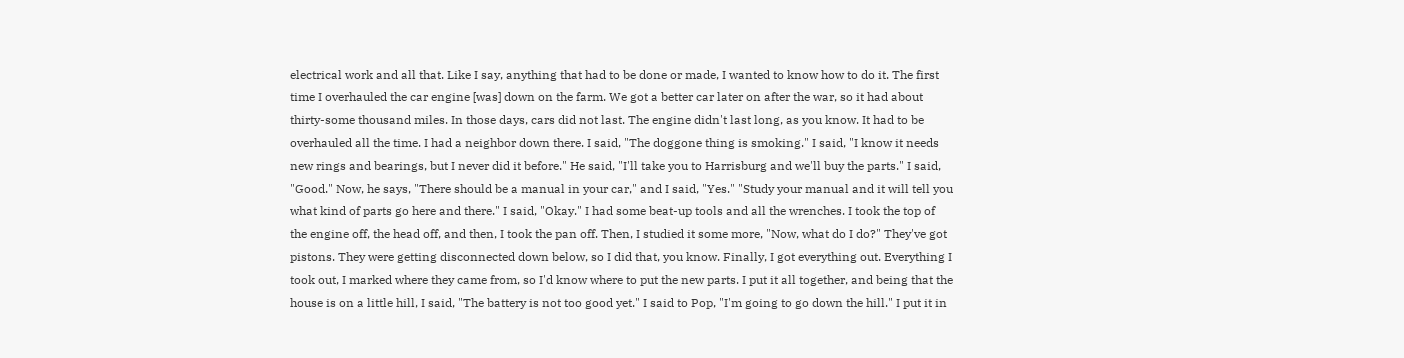electrical work and all that. Like I say, anything that had to be done or made, I wanted to know how to do it. The first time I overhauled the car engine [was] down on the farm. We got a better car later on after the war, so it had about thirty-some thousand miles. In those days, cars did not last. The engine didn't last long, as you know. It had to be overhauled all the time. I had a neighbor down there. I said, "The doggone thing is smoking." I said, "I know it needs new rings and bearings, but I never did it before." He said, "I'll take you to Harrisburg and we'll buy the parts." I said, "Good." Now, he says, "There should be a manual in your car," and I said, "Yes." "Study your manual and it will tell you what kind of parts go here and there." I said, "Okay." I had some beat-up tools and all the wrenches. I took the top of the engine off, the head off, and then, I took the pan off. Then, I studied it some more, "Now, what do I do?" They've got pistons. They were getting disconnected down below, so I did that, you know. Finally, I got everything out. Everything I took out, I marked where they came from, so I'd know where to put the new parts. I put it all together, and being that the house is on a little hill, I said, "The battery is not too good yet." I said to Pop, "I'm going to go down the hill." I put it in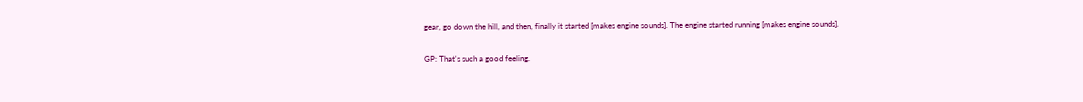gear, go down the hill, and then, finally it started [makes engine sounds]. The engine started running [makes engine sounds].

GP: That's such a good feeling.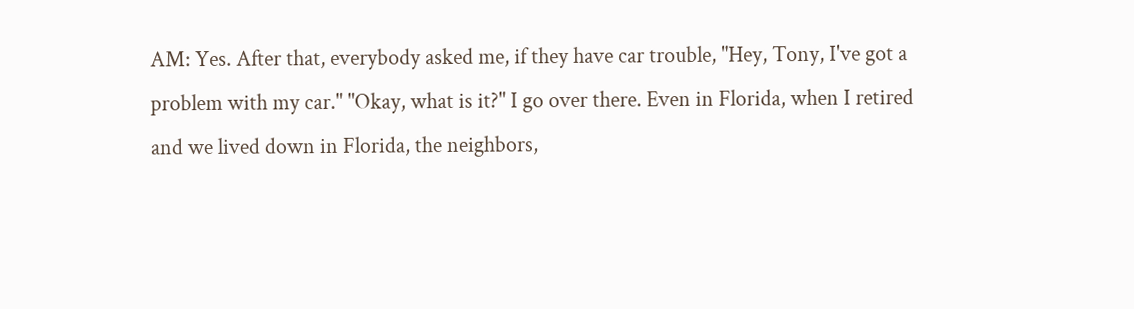AM: Yes. After that, everybody asked me, if they have car trouble, "Hey, Tony, I've got a problem with my car." "Okay, what is it?" I go over there. Even in Florida, when I retired and we lived down in Florida, the neighbors,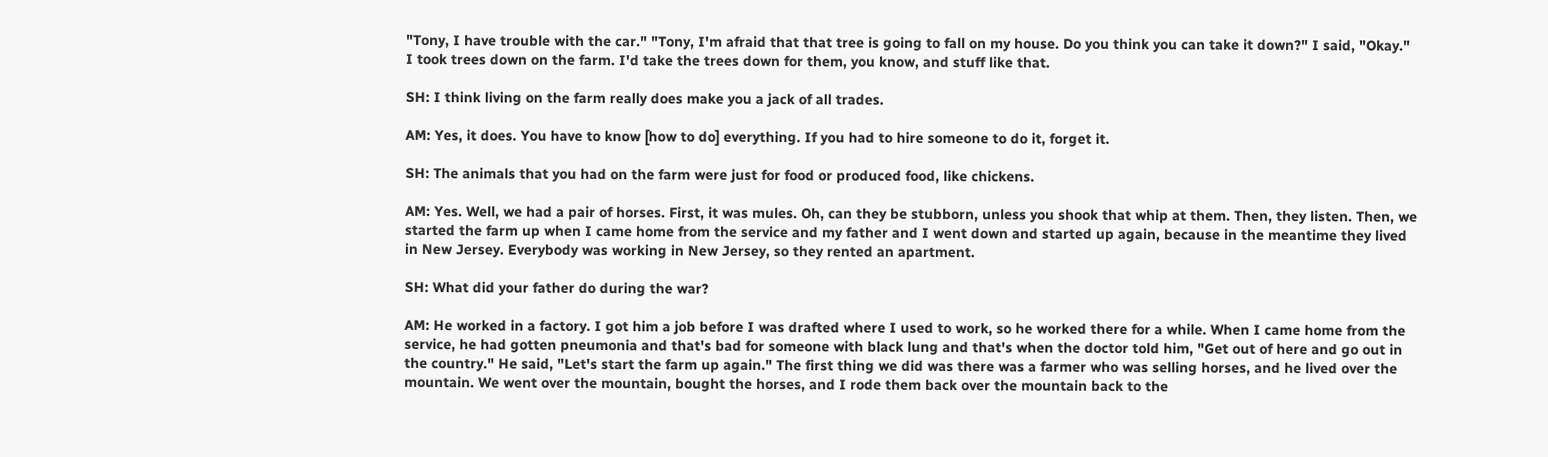"Tony, I have trouble with the car." "Tony, I'm afraid that that tree is going to fall on my house. Do you think you can take it down?" I said, "Okay." I took trees down on the farm. I'd take the trees down for them, you know, and stuff like that.

SH: I think living on the farm really does make you a jack of all trades.

AM: Yes, it does. You have to know [how to do] everything. If you had to hire someone to do it, forget it.

SH: The animals that you had on the farm were just for food or produced food, like chickens.

AM: Yes. Well, we had a pair of horses. First, it was mules. Oh, can they be stubborn, unless you shook that whip at them. Then, they listen. Then, we started the farm up when I came home from the service and my father and I went down and started up again, because in the meantime they lived in New Jersey. Everybody was working in New Jersey, so they rented an apartment.

SH: What did your father do during the war?

AM: He worked in a factory. I got him a job before I was drafted where I used to work, so he worked there for a while. When I came home from the service, he had gotten pneumonia and that's bad for someone with black lung and that's when the doctor told him, "Get out of here and go out in the country." He said, "Let's start the farm up again." The first thing we did was there was a farmer who was selling horses, and he lived over the mountain. We went over the mountain, bought the horses, and I rode them back over the mountain back to the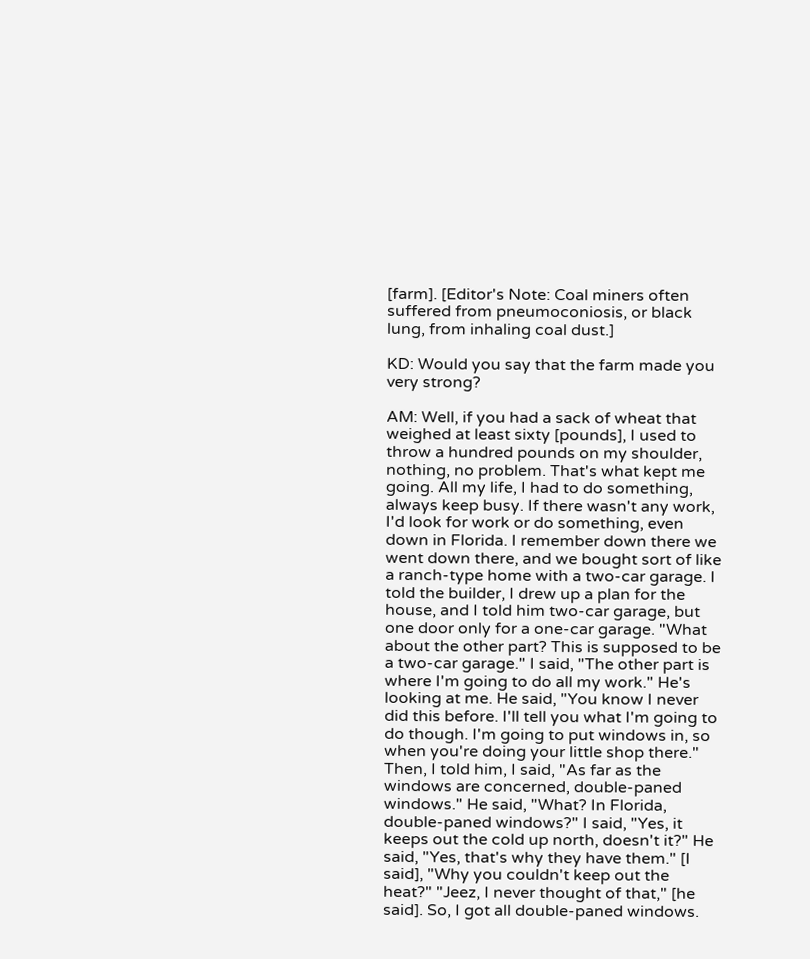[farm]. [Editor's Note: Coal miners often suffered from pneumoconiosis, or black lung, from inhaling coal dust.]

KD: Would you say that the farm made you very strong?

AM: Well, if you had a sack of wheat that weighed at least sixty [pounds], I used to throw a hundred pounds on my shoulder, nothing, no problem. That's what kept me going. All my life, I had to do something, always keep busy. If there wasn't any work, I'd look for work or do something, even down in Florida. I remember down there we went down there, and we bought sort of like a ranch-type home with a two-car garage. I told the builder, I drew up a plan for the house, and I told him two-car garage, but one door only for a one-car garage. "What about the other part? This is supposed to be a two-car garage." I said, "The other part is where I'm going to do all my work." He's looking at me. He said, "You know I never did this before. I'll tell you what I'm going to do though. I'm going to put windows in, so when you're doing your little shop there." Then, I told him, I said, "As far as the windows are concerned, double-paned windows." He said, "What? In Florida, double-paned windows?" I said, "Yes, it keeps out the cold up north, doesn't it?" He said, "Yes, that's why they have them." [I said], "Why you couldn't keep out the heat?" "Jeez, I never thought of that," [he said]. So, I got all double-paned windows.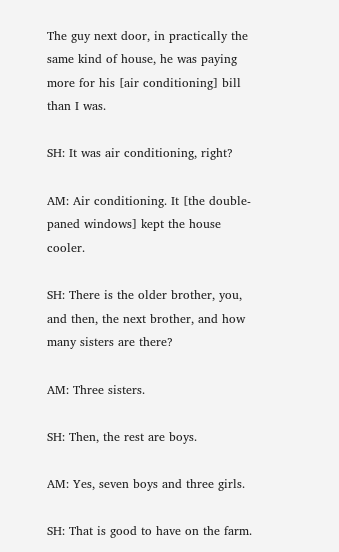The guy next door, in practically the same kind of house, he was paying more for his [air conditioning] bill than I was.

SH: It was air conditioning, right?

AM: Air conditioning. It [the double-paned windows] kept the house cooler.

SH: There is the older brother, you, and then, the next brother, and how many sisters are there?

AM: Three sisters.

SH: Then, the rest are boys.

AM: Yes, seven boys and three girls.

SH: That is good to have on the farm.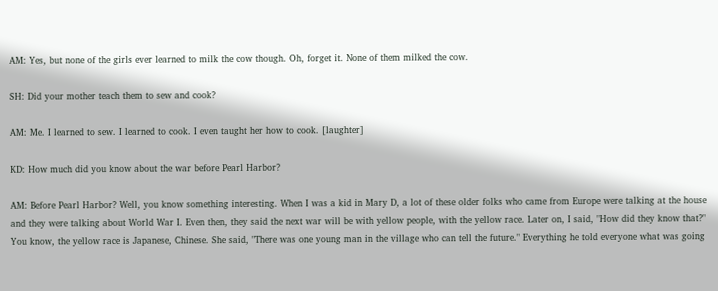AM: Yes, but none of the girls ever learned to milk the cow though. Oh, forget it. None of them milked the cow.

SH: Did your mother teach them to sew and cook?

AM: Me. I learned to sew. I learned to cook. I even taught her how to cook. [laughter]

KD: How much did you know about the war before Pearl Harbor?

AM: Before Pearl Harbor? Well, you know something interesting. When I was a kid in Mary D, a lot of these older folks who came from Europe were talking at the house and they were talking about World War I. Even then, they said the next war will be with yellow people, with the yellow race. Later on, I said, "How did they know that?" You know, the yellow race is Japanese, Chinese. She said, "There was one young man in the village who can tell the future." Everything he told everyone what was going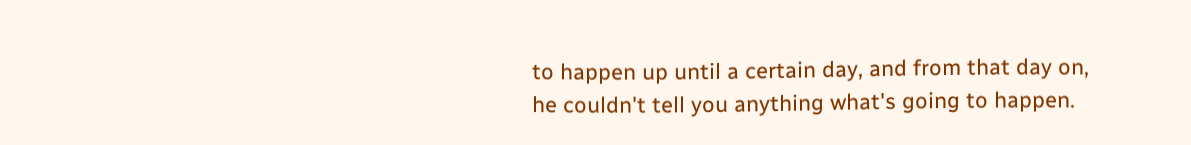to happen up until a certain day, and from that day on, he couldn't tell you anything what's going to happen.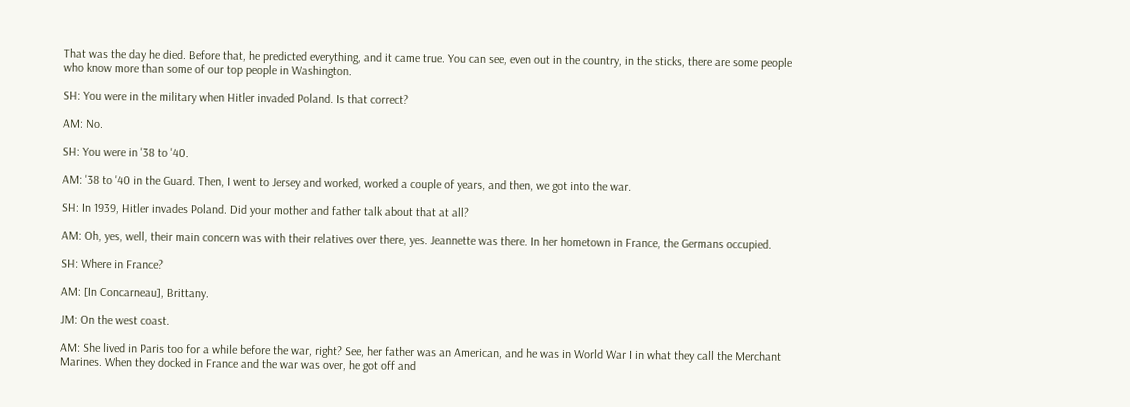That was the day he died. Before that, he predicted everything, and it came true. You can see, even out in the country, in the sticks, there are some people who know more than some of our top people in Washington.

SH: You were in the military when Hitler invaded Poland. Is that correct?

AM: No.

SH: You were in '38 to '40.

AM: '38 to '40 in the Guard. Then, I went to Jersey and worked, worked a couple of years, and then, we got into the war.

SH: In 1939, Hitler invades Poland. Did your mother and father talk about that at all?

AM: Oh, yes, well, their main concern was with their relatives over there, yes. Jeannette was there. In her hometown in France, the Germans occupied.

SH: Where in France?

AM: [In Concarneau], Brittany.

JM: On the west coast.

AM: She lived in Paris too for a while before the war, right? See, her father was an American, and he was in World War I in what they call the Merchant Marines. When they docked in France and the war was over, he got off and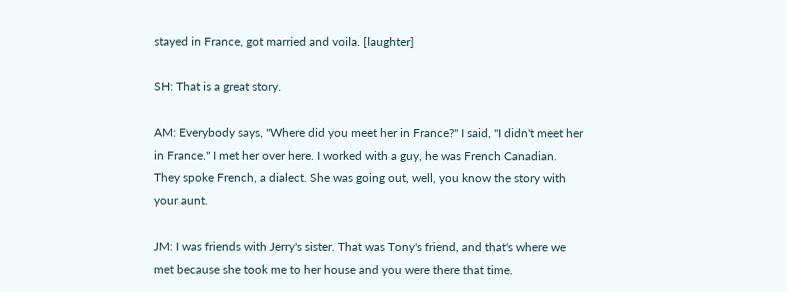stayed in France, got married and voila. [laughter]

SH: That is a great story.

AM: Everybody says, "Where did you meet her in France?" I said, "I didn't meet her in France." I met her over here. I worked with a guy, he was French Canadian. They spoke French, a dialect. She was going out, well, you know the story with your aunt.

JM: I was friends with Jerry's sister. That was Tony's friend, and that's where we met because she took me to her house and you were there that time.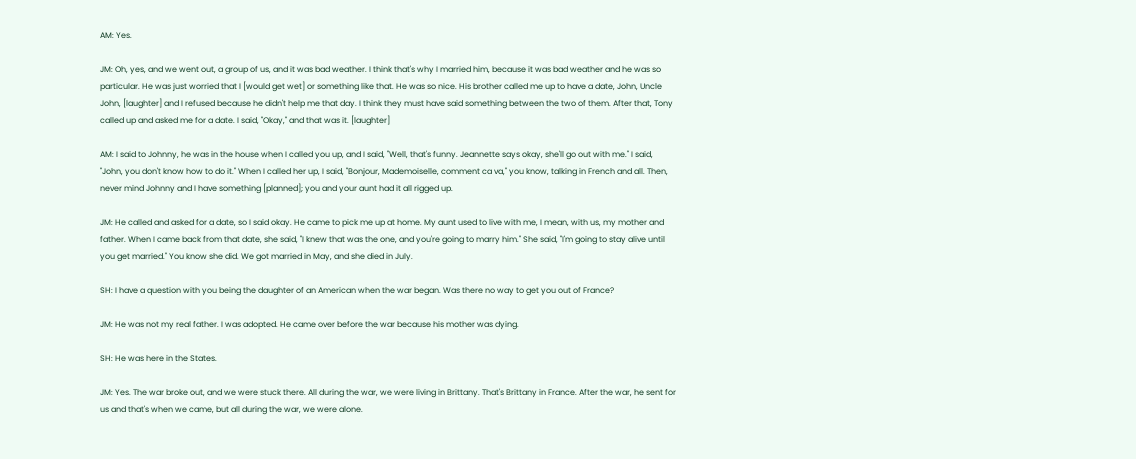AM: Yes.

JM: Oh, yes, and we went out, a group of us, and it was bad weather. I think that's why I married him, because it was bad weather and he was so particular. He was just worried that I [would get wet] or something like that. He was so nice. His brother called me up to have a date, John, Uncle John, [laughter] and I refused because he didn't help me that day. I think they must have said something between the two of them. After that, Tony called up and asked me for a date. I said, "Okay," and that was it. [laughter]

AM: I said to Johnny, he was in the house when I called you up, and I said, "Well, that's funny. Jeannette says okay, she'll go out with me." I said, "John, you don't know how to do it." When I called her up, I said, "Bonjour, Mademoiselle, comment ca va," you know, talking in French and all. Then, never mind Johnny and I have something [planned]; you and your aunt had it all rigged up.

JM: He called and asked for a date, so I said okay. He came to pick me up at home. My aunt used to live with me, I mean, with us, my mother and father. When I came back from that date, she said, "I knew that was the one, and you're going to marry him." She said, "I'm going to stay alive until you get married." You know she did. We got married in May, and she died in July.

SH: I have a question with you being the daughter of an American when the war began. Was there no way to get you out of France?

JM: He was not my real father. I was adopted. He came over before the war because his mother was dying.

SH: He was here in the States.

JM: Yes. The war broke out, and we were stuck there. All during the war, we were living in Brittany. That's Brittany in France. After the war, he sent for us and that's when we came, but all during the war, we were alone.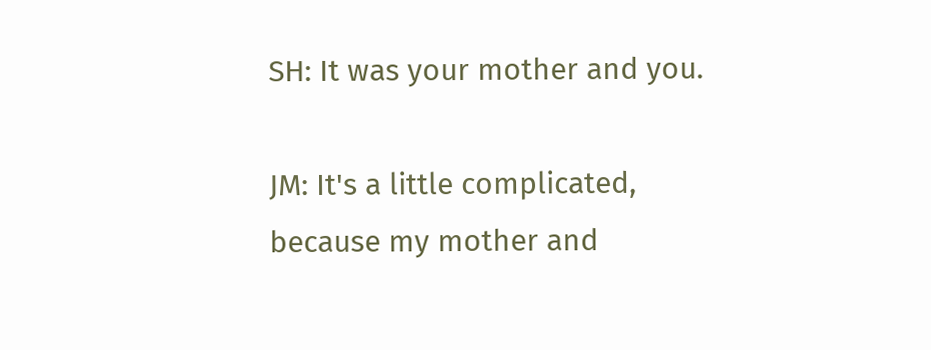SH: It was your mother and you.

JM: It's a little complicated, because my mother and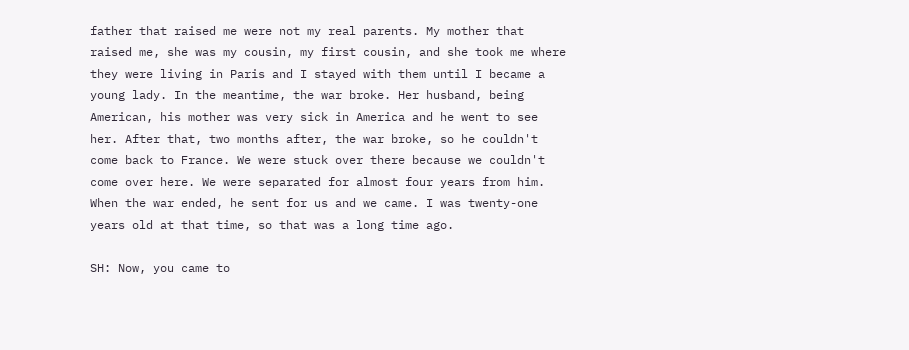father that raised me were not my real parents. My mother that raised me, she was my cousin, my first cousin, and she took me where they were living in Paris and I stayed with them until I became a young lady. In the meantime, the war broke. Her husband, being American, his mother was very sick in America and he went to see her. After that, two months after, the war broke, so he couldn't come back to France. We were stuck over there because we couldn't come over here. We were separated for almost four years from him. When the war ended, he sent for us and we came. I was twenty-one years old at that time, so that was a long time ago.

SH: Now, you came to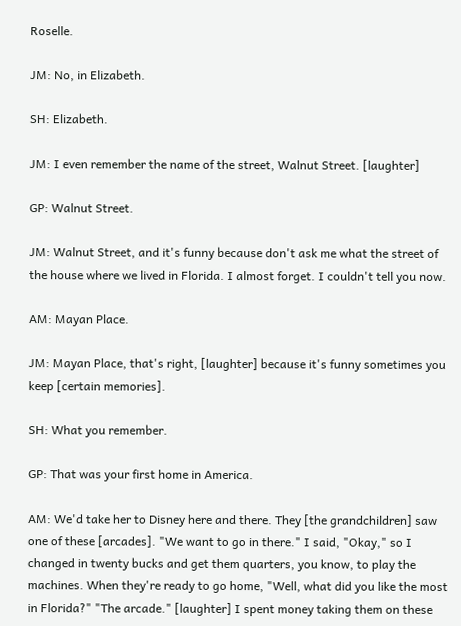Roselle.

JM: No, in Elizabeth.

SH: Elizabeth.

JM: I even remember the name of the street, Walnut Street. [laughter]

GP: Walnut Street.

JM: Walnut Street, and it's funny because don't ask me what the street of the house where we lived in Florida. I almost forget. I couldn't tell you now.

AM: Mayan Place.

JM: Mayan Place, that's right, [laughter] because it's funny sometimes you keep [certain memories].

SH: What you remember.

GP: That was your first home in America.

AM: We'd take her to Disney here and there. They [the grandchildren] saw one of these [arcades]. "We want to go in there." I said, "Okay," so I changed in twenty bucks and get them quarters, you know, to play the machines. When they're ready to go home, "Well, what did you like the most in Florida?" "The arcade." [laughter] I spent money taking them on these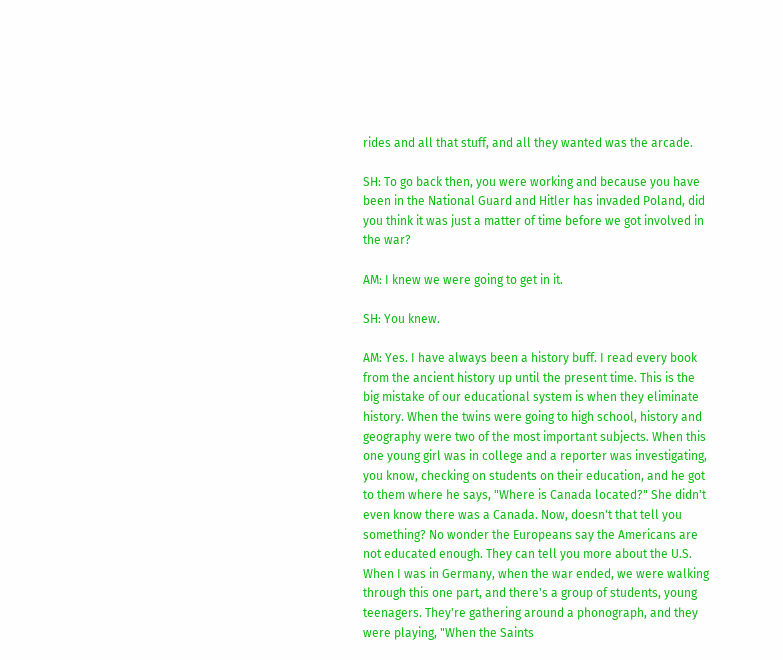rides and all that stuff, and all they wanted was the arcade.

SH: To go back then, you were working and because you have been in the National Guard and Hitler has invaded Poland, did you think it was just a matter of time before we got involved in the war?

AM: I knew we were going to get in it.

SH: You knew.

AM: Yes. I have always been a history buff. I read every book from the ancient history up until the present time. This is the big mistake of our educational system is when they eliminate history. When the twins were going to high school, history and geography were two of the most important subjects. When this one young girl was in college and a reporter was investigating, you know, checking on students on their education, and he got to them where he says, "Where is Canada located?" She didn't even know there was a Canada. Now, doesn't that tell you something? No wonder the Europeans say the Americans are not educated enough. They can tell you more about the U.S. When I was in Germany, when the war ended, we were walking through this one part, and there's a group of students, young teenagers. They're gathering around a phonograph, and they were playing, "When the Saints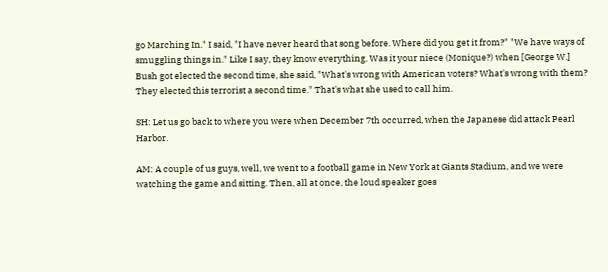go Marching In." I said, "I have never heard that song before. Where did you get it from?" "We have ways of smuggling things in." Like I say, they know everything. Was it your niece (Monique?) when [George W.] Bush got elected the second time, she said, "What's wrong with American voters? What's wrong with them? They elected this terrorist a second time." That's what she used to call him.

SH: Let us go back to where you were when December 7th occurred, when the Japanese did attack Pearl Harbor.

AM: A couple of us guys, well, we went to a football game in New York at Giants Stadium, and we were watching the game and sitting. Then, all at once, the loud speaker goes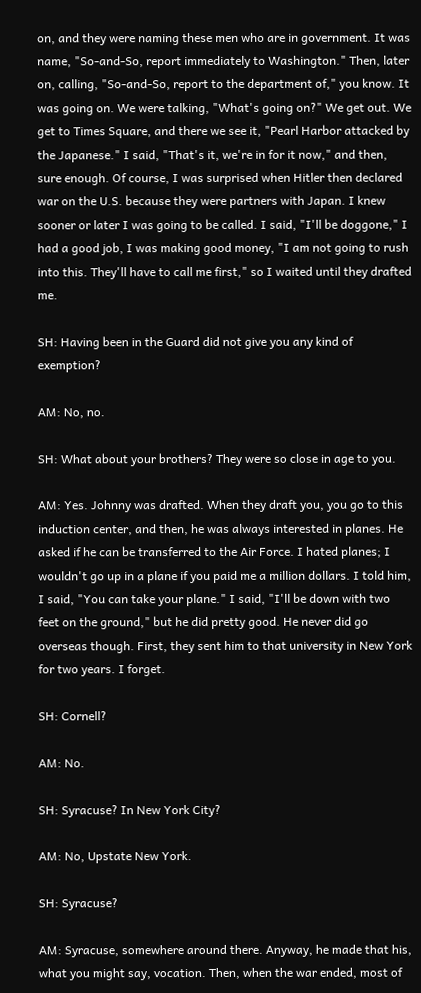on, and they were naming these men who are in government. It was name, "So-and-So, report immediately to Washington." Then, later on, calling, "So-and-So, report to the department of," you know. It was going on. We were talking, "What's going on?" We get out. We get to Times Square, and there we see it, "Pearl Harbor attacked by the Japanese." I said, "That's it, we're in for it now," and then, sure enough. Of course, I was surprised when Hitler then declared war on the U.S. because they were partners with Japan. I knew sooner or later I was going to be called. I said, "I'll be doggone," I had a good job, I was making good money, "I am not going to rush into this. They'll have to call me first," so I waited until they drafted me.

SH: Having been in the Guard did not give you any kind of exemption?

AM: No, no.

SH: What about your brothers? They were so close in age to you.

AM: Yes. Johnny was drafted. When they draft you, you go to this induction center, and then, he was always interested in planes. He asked if he can be transferred to the Air Force. I hated planes; I wouldn't go up in a plane if you paid me a million dollars. I told him, I said, "You can take your plane." I said, "I'll be down with two feet on the ground," but he did pretty good. He never did go overseas though. First, they sent him to that university in New York for two years. I forget.

SH: Cornell?

AM: No.

SH: Syracuse? In New York City?

AM: No, Upstate New York.

SH: Syracuse?

AM: Syracuse, somewhere around there. Anyway, he made that his, what you might say, vocation. Then, when the war ended, most of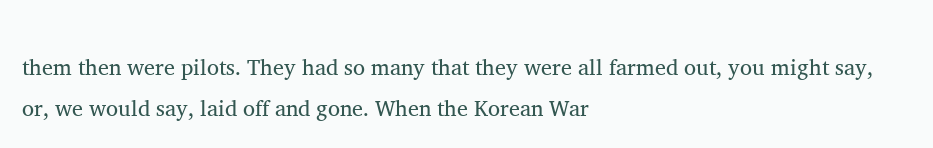them then were pilots. They had so many that they were all farmed out, you might say, or, we would say, laid off and gone. When the Korean War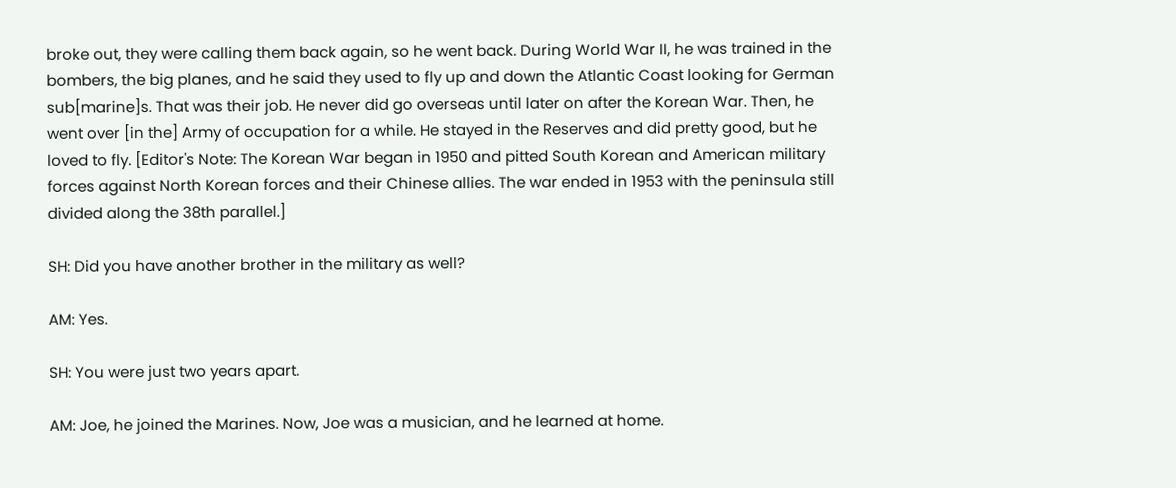broke out, they were calling them back again, so he went back. During World War II, he was trained in the bombers, the big planes, and he said they used to fly up and down the Atlantic Coast looking for German sub[marine]s. That was their job. He never did go overseas until later on after the Korean War. Then, he went over [in the] Army of occupation for a while. He stayed in the Reserves and did pretty good, but he loved to fly. [Editor's Note: The Korean War began in 1950 and pitted South Korean and American military forces against North Korean forces and their Chinese allies. The war ended in 1953 with the peninsula still divided along the 38th parallel.]

SH: Did you have another brother in the military as well?

AM: Yes.

SH: You were just two years apart.

AM: Joe, he joined the Marines. Now, Joe was a musician, and he learned at home.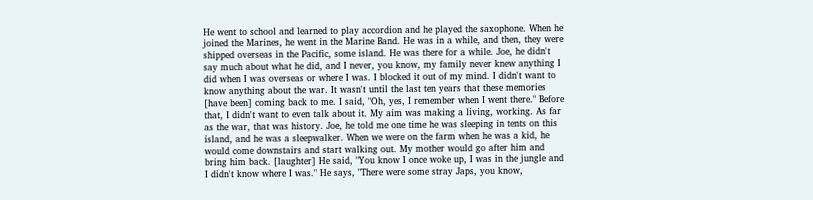He went to school and learned to play accordion and he played the saxophone. When he joined the Marines, he went in the Marine Band. He was in a while, and then, they were shipped overseas in the Pacific, some island. He was there for a while. Joe, he didn't say much about what he did, and I never, you know, my family never knew anything I did when I was overseas or where I was. I blocked it out of my mind. I didn't want to know anything about the war. It wasn't until the last ten years that these memories [have been] coming back to me. I said, "Oh, yes, I remember when I went there." Before that, I didn't want to even talk about it. My aim was making a living, working. As far as the war, that was history. Joe, he told me one time he was sleeping in tents on this island, and he was a sleepwalker. When we were on the farm when he was a kid, he would come downstairs and start walking out. My mother would go after him and bring him back. [laughter] He said, "You know I once woke up, I was in the jungle and I didn't know where I was." He says, "There were some stray Japs, you know,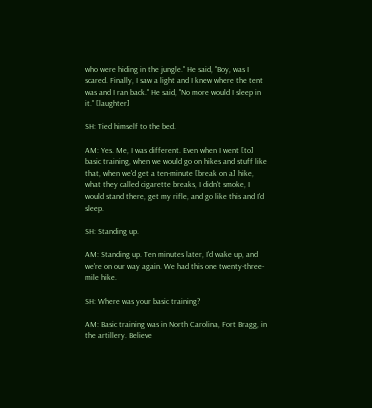who were hiding in the jungle." He said, "Boy, was I scared. Finally, I saw a light and I knew where the tent was and I ran back." He said, "No more would I sleep in it." [laughter]

SH: Tied himself to the bed.

AM: Yes. Me, I was different. Even when I went [to] basic training, when we would go on hikes and stuff like that, when we'd get a ten-minute [break on a] hike, what they called cigarette breaks, I didn't smoke, I would stand there, get my rifle, and go like this and I'd sleep.

SH: Standing up.

AM: Standing up. Ten minutes later, I'd wake up, and we're on our way again. We had this one twenty-three-mile hike.

SH: Where was your basic training?

AM: Basic training was in North Carolina, Fort Bragg, in the artillery. Believe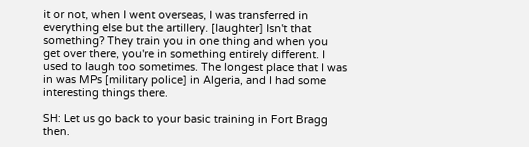it or not, when I went overseas, I was transferred in everything else but the artillery. [laughter] Isn't that something? They train you in one thing and when you get over there, you're in something entirely different. I used to laugh too sometimes. The longest place that I was in was MPs [military police] in Algeria, and I had some interesting things there.

SH: Let us go back to your basic training in Fort Bragg then.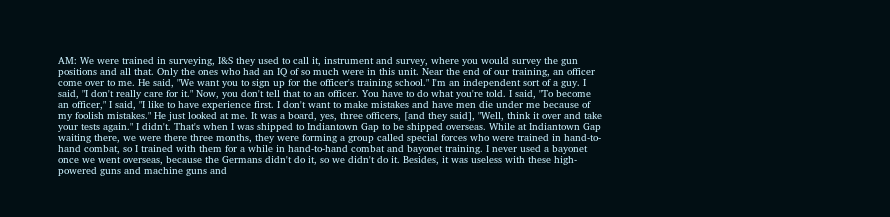AM: We were trained in surveying, I&S they used to call it, instrument and survey, where you would survey the gun positions and all that. Only the ones who had an IQ of so much were in this unit. Near the end of our training, an officer come over to me. He said, "We want you to sign up for the officer's training school." I'm an independent sort of a guy. I said, "I don't really care for it." Now, you don't tell that to an officer. You have to do what you're told. I said, "To become an officer," I said, "I like to have experience first. I don't want to make mistakes and have men die under me because of my foolish mistakes." He just looked at me. It was a board, yes, three officers, [and they said], "Well, think it over and take your tests again." I didn't. That's when I was shipped to Indiantown Gap to be shipped overseas. While at Indiantown Gap waiting there, we were there three months, they were forming a group called special forces who were trained in hand-to-hand combat, so I trained with them for a while in hand-to-hand combat and bayonet training. I never used a bayonet once we went overseas, because the Germans didn't do it, so we didn't do it. Besides, it was useless with these high-powered guns and machine guns and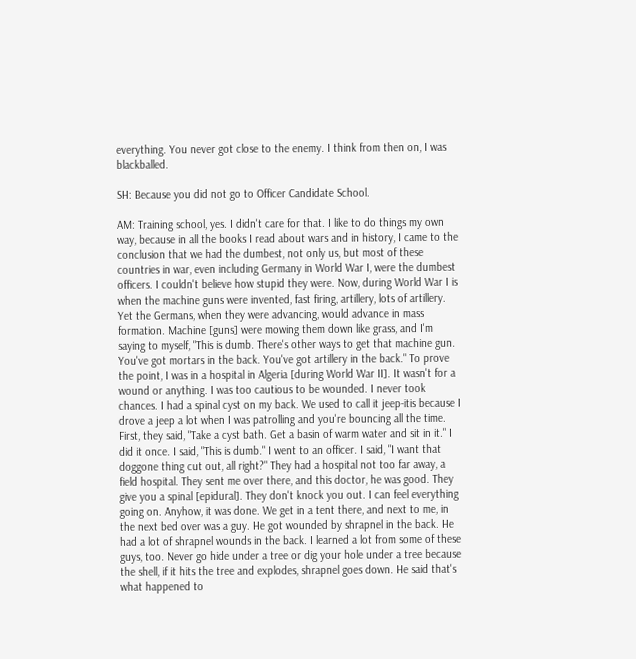everything. You never got close to the enemy. I think from then on, I was blackballed.

SH: Because you did not go to Officer Candidate School.

AM: Training school, yes. I didn't care for that. I like to do things my own way, because in all the books I read about wars and in history, I came to the conclusion that we had the dumbest, not only us, but most of these countries in war, even including Germany in World War I, were the dumbest officers. I couldn't believe how stupid they were. Now, during World War I is when the machine guns were invented, fast firing, artillery, lots of artillery. Yet the Germans, when they were advancing, would advance in mass formation. Machine [guns] were mowing them down like grass, and I'm saying to myself, "This is dumb. There's other ways to get that machine gun. You've got mortars in the back. You've got artillery in the back." To prove the point, I was in a hospital in Algeria [during World War II]. It wasn't for a wound or anything. I was too cautious to be wounded. I never took chances. I had a spinal cyst on my back. We used to call it jeep-itis because I drove a jeep a lot when I was patrolling and you're bouncing all the time. First, they said, "Take a cyst bath. Get a basin of warm water and sit in it." I did it once. I said, "This is dumb." I went to an officer. I said, "I want that doggone thing cut out, all right?" They had a hospital not too far away, a field hospital. They sent me over there, and this doctor, he was good. They give you a spinal [epidural]. They don't knock you out. I can feel everything going on. Anyhow, it was done. We get in a tent there, and next to me, in the next bed over was a guy. He got wounded by shrapnel in the back. He had a lot of shrapnel wounds in the back. I learned a lot from some of these guys, too. Never go hide under a tree or dig your hole under a tree because the shell, if it hits the tree and explodes, shrapnel goes down. He said that's what happened to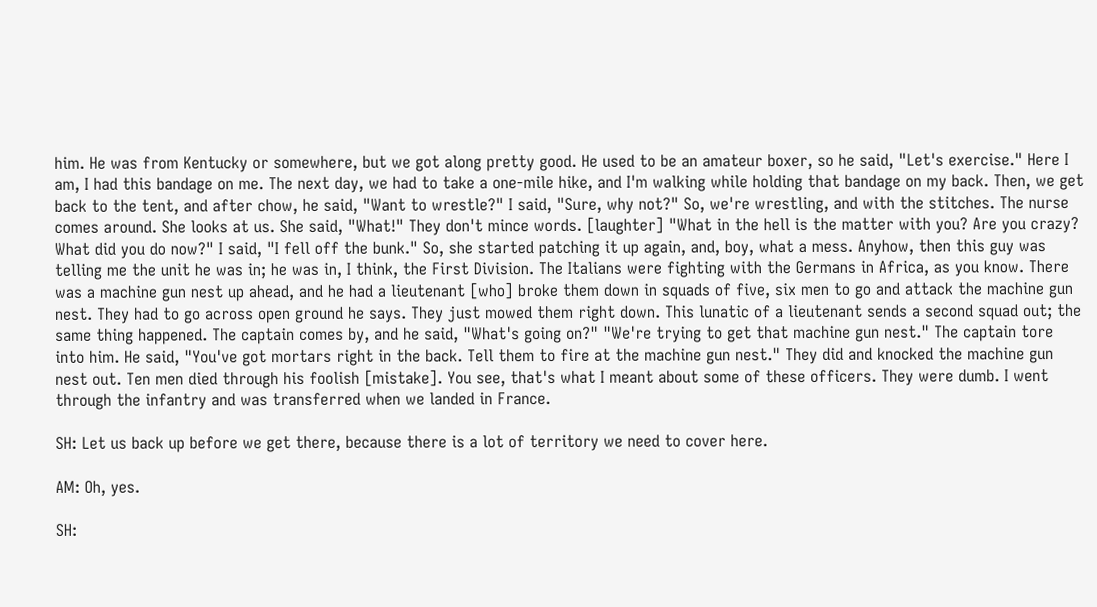him. He was from Kentucky or somewhere, but we got along pretty good. He used to be an amateur boxer, so he said, "Let's exercise." Here I am, I had this bandage on me. The next day, we had to take a one-mile hike, and I'm walking while holding that bandage on my back. Then, we get back to the tent, and after chow, he said, "Want to wrestle?" I said, "Sure, why not?" So, we're wrestling, and with the stitches. The nurse comes around. She looks at us. She said, "What!" They don't mince words. [laughter] "What in the hell is the matter with you? Are you crazy? What did you do now?" I said, "I fell off the bunk." So, she started patching it up again, and, boy, what a mess. Anyhow, then this guy was telling me the unit he was in; he was in, I think, the First Division. The Italians were fighting with the Germans in Africa, as you know. There was a machine gun nest up ahead, and he had a lieutenant [who] broke them down in squads of five, six men to go and attack the machine gun nest. They had to go across open ground he says. They just mowed them right down. This lunatic of a lieutenant sends a second squad out; the same thing happened. The captain comes by, and he said, "What's going on?" "We're trying to get that machine gun nest." The captain tore into him. He said, "You've got mortars right in the back. Tell them to fire at the machine gun nest." They did and knocked the machine gun nest out. Ten men died through his foolish [mistake]. You see, that's what I meant about some of these officers. They were dumb. I went through the infantry and was transferred when we landed in France.

SH: Let us back up before we get there, because there is a lot of territory we need to cover here.

AM: Oh, yes.

SH: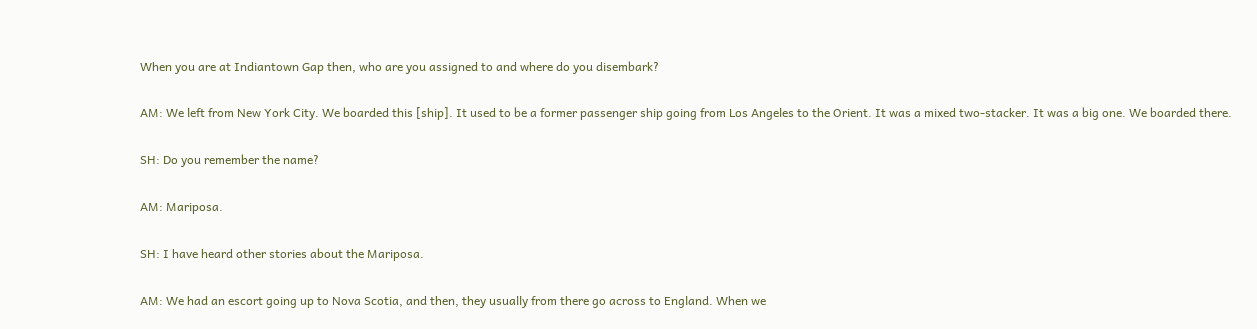When you are at Indiantown Gap then, who are you assigned to and where do you disembark?

AM: We left from New York City. We boarded this [ship]. It used to be a former passenger ship going from Los Angeles to the Orient. It was a mixed two-stacker. It was a big one. We boarded there.

SH: Do you remember the name?

AM: Mariposa.

SH: I have heard other stories about the Mariposa.

AM: We had an escort going up to Nova Scotia, and then, they usually from there go across to England. When we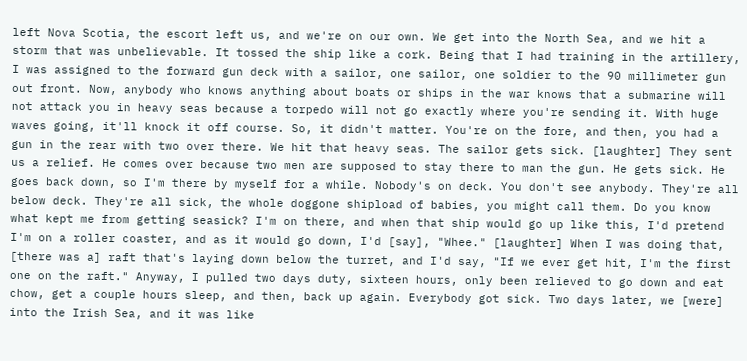left Nova Scotia, the escort left us, and we're on our own. We get into the North Sea, and we hit a storm that was unbelievable. It tossed the ship like a cork. Being that I had training in the artillery, I was assigned to the forward gun deck with a sailor, one sailor, one soldier to the 90 millimeter gun out front. Now, anybody who knows anything about boats or ships in the war knows that a submarine will not attack you in heavy seas because a torpedo will not go exactly where you're sending it. With huge waves going, it'll knock it off course. So, it didn't matter. You're on the fore, and then, you had a gun in the rear with two over there. We hit that heavy seas. The sailor gets sick. [laughter] They sent us a relief. He comes over because two men are supposed to stay there to man the gun. He gets sick. He goes back down, so I'm there by myself for a while. Nobody's on deck. You don't see anybody. They're all below deck. They're all sick, the whole doggone shipload of babies, you might call them. Do you know what kept me from getting seasick? I'm on there, and when that ship would go up like this, I'd pretend I'm on a roller coaster, and as it would go down, I'd [say], "Whee." [laughter] When I was doing that, [there was a] raft that's laying down below the turret, and I'd say, "If we ever get hit, I'm the first one on the raft." Anyway, I pulled two days duty, sixteen hours, only been relieved to go down and eat chow, get a couple hours sleep, and then, back up again. Everybody got sick. Two days later, we [were] into the Irish Sea, and it was like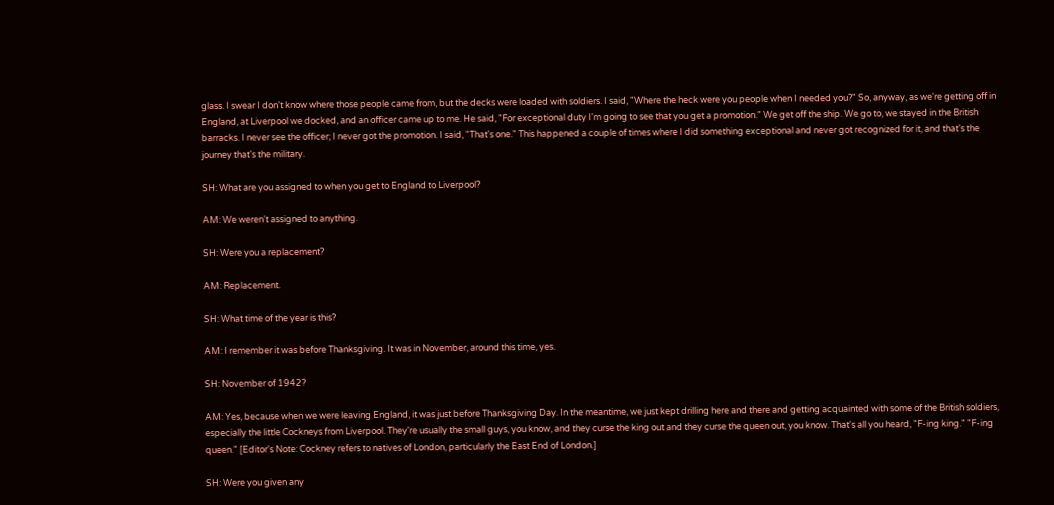glass. I swear I don't know where those people came from, but the decks were loaded with soldiers. I said, "Where the heck were you people when I needed you?" So, anyway, as we're getting off in England, at Liverpool we docked, and an officer came up to me. He said, "For exceptional duty I'm going to see that you get a promotion." We get off the ship. We go to, we stayed in the British barracks. I never see the officer; I never got the promotion. I said, "That's one." This happened a couple of times where I did something exceptional and never got recognized for it, and that's the journey that's the military.

SH: What are you assigned to when you get to England to Liverpool?

AM: We weren't assigned to anything.

SH: Were you a replacement?

AM: Replacement.

SH: What time of the year is this?

AM: I remember it was before Thanksgiving. It was in November, around this time, yes.

SH: November of 1942?

AM: Yes, because when we were leaving England, it was just before Thanksgiving Day. In the meantime, we just kept drilling here and there and getting acquainted with some of the British soldiers, especially the little Cockneys from Liverpool. They're usually the small guys, you know, and they curse the king out and they curse the queen out, you know. That's all you heard, "F-ing king." "F-ing queen." [Editor's Note: Cockney refers to natives of London, particularly the East End of London.]

SH: Were you given any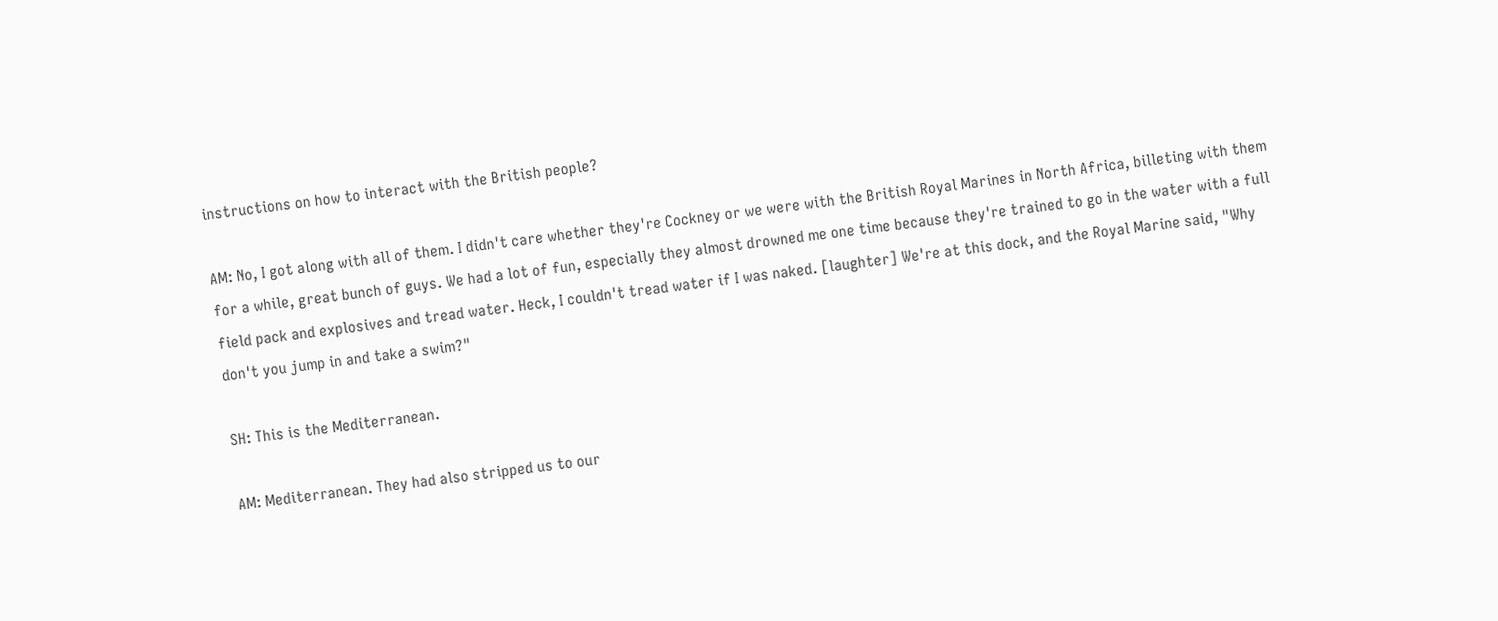instructions on how to interact with the British people?

AM: No, I got along with all of them. I didn't care whether they're Cockney or we were with the British Royal Marines in North Africa, billeting with them for a while, great bunch of guys. We had a lot of fun, especially they almost drowned me one time because they're trained to go in the water with a full field pack and explosives and tread water. Heck, I couldn't tread water if I was naked. [laughter] We're at this dock, and the Royal Marine said, "Why don't you jump in and take a swim?"

SH: This is the Mediterranean.

AM: Mediterranean. They had also stripped us to our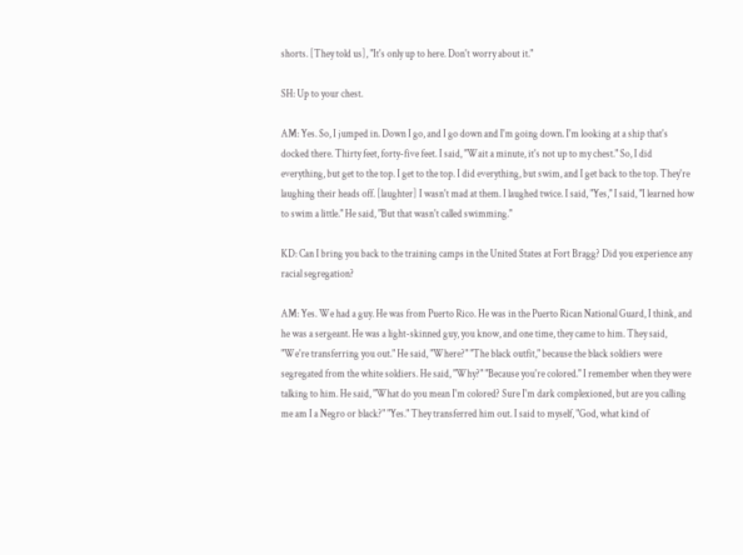shorts. [They told us], "It's only up to here. Don't worry about it."

SH: Up to your chest.

AM: Yes. So, I jumped in. Down I go, and I go down and I'm going down. I'm looking at a ship that's docked there. Thirty feet, forty-five feet. I said, "Wait a minute, it's not up to my chest." So, I did everything, but get to the top. I get to the top. I did everything, but swim, and I get back to the top. They're laughing their heads off. [laughter] I wasn't mad at them. I laughed twice. I said, "Yes," I said, "I learned how to swim a little." He said, "But that wasn't called swimming."

KD: Can I bring you back to the training camps in the United States at Fort Bragg? Did you experience any racial segregation?

AM: Yes. We had a guy. He was from Puerto Rico. He was in the Puerto Rican National Guard, I think, and he was a sergeant. He was a light-skinned guy, you know, and one time, they came to him. They said, "We're transferring you out." He said, "Where?" "The black outfit," because the black soldiers were segregated from the white soldiers. He said, "Why?" "Because you're colored." I remember when they were talking to him. He said, "What do you mean I'm colored? Sure I'm dark complexioned, but are you calling me am I a Negro or black?" "Yes." They transferred him out. I said to myself, "God, what kind of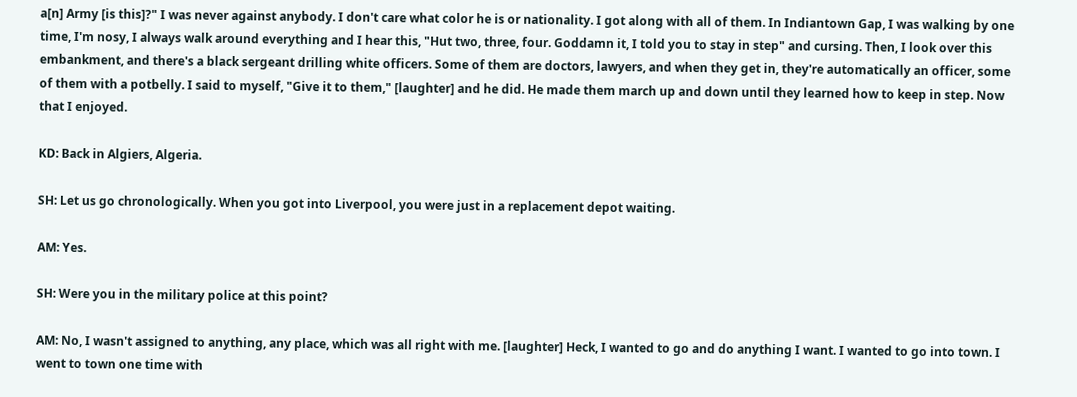a[n] Army [is this]?" I was never against anybody. I don't care what color he is or nationality. I got along with all of them. In Indiantown Gap, I was walking by one time, I'm nosy, I always walk around everything and I hear this, "Hut two, three, four. Goddamn it, I told you to stay in step" and cursing. Then, I look over this embankment, and there's a black sergeant drilling white officers. Some of them are doctors, lawyers, and when they get in, they're automatically an officer, some of them with a potbelly. I said to myself, "Give it to them," [laughter] and he did. He made them march up and down until they learned how to keep in step. Now that I enjoyed.

KD: Back in Algiers, Algeria.

SH: Let us go chronologically. When you got into Liverpool, you were just in a replacement depot waiting.

AM: Yes.

SH: Were you in the military police at this point?

AM: No, I wasn't assigned to anything, any place, which was all right with me. [laughter] Heck, I wanted to go and do anything I want. I wanted to go into town. I went to town one time with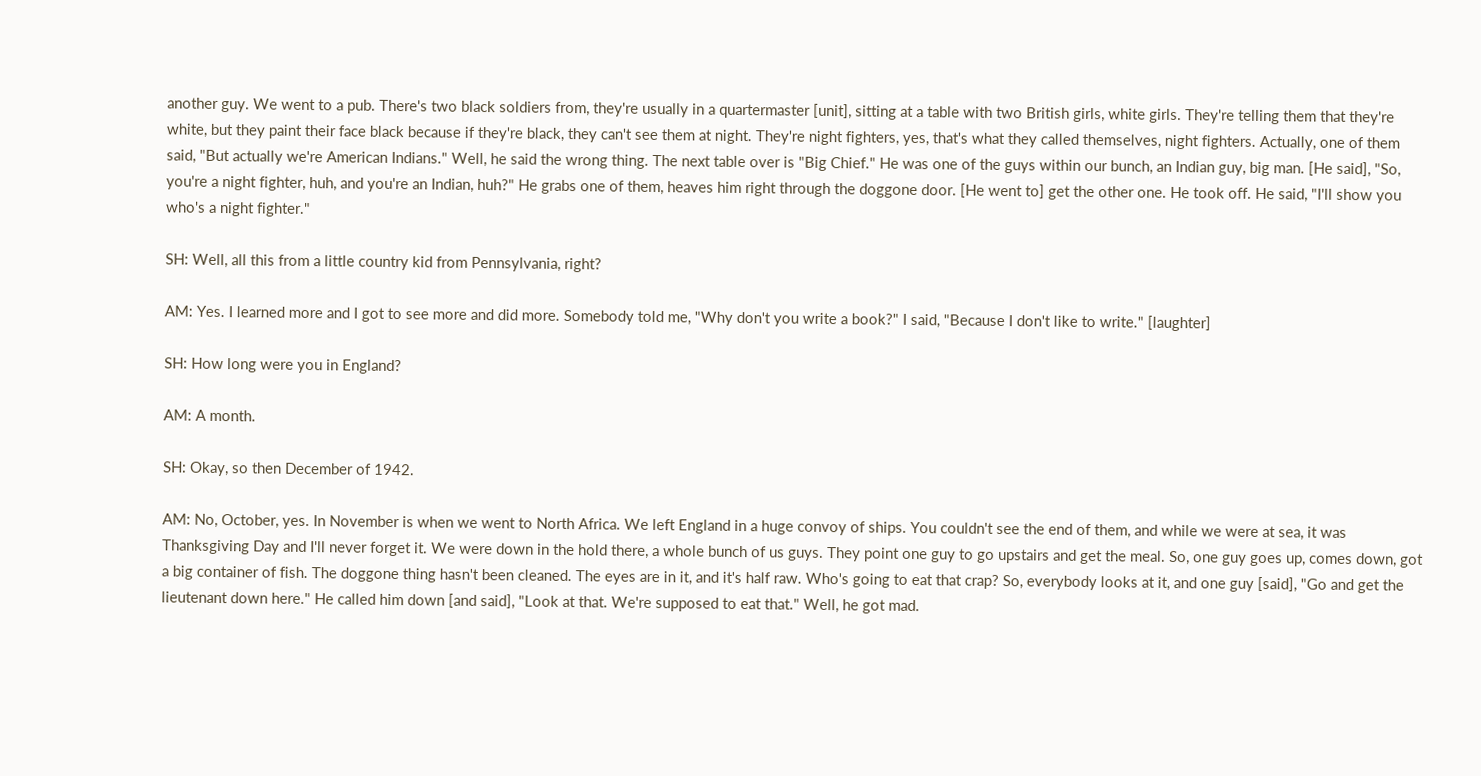another guy. We went to a pub. There's two black soldiers from, they're usually in a quartermaster [unit], sitting at a table with two British girls, white girls. They're telling them that they're white, but they paint their face black because if they're black, they can't see them at night. They're night fighters, yes, that's what they called themselves, night fighters. Actually, one of them said, "But actually we're American Indians." Well, he said the wrong thing. The next table over is "Big Chief." He was one of the guys within our bunch, an Indian guy, big man. [He said], "So, you're a night fighter, huh, and you're an Indian, huh?" He grabs one of them, heaves him right through the doggone door. [He went to] get the other one. He took off. He said, "I'll show you who's a night fighter."

SH: Well, all this from a little country kid from Pennsylvania, right?

AM: Yes. I learned more and I got to see more and did more. Somebody told me, "Why don't you write a book?" I said, "Because I don't like to write." [laughter]

SH: How long were you in England?

AM: A month.

SH: Okay, so then December of 1942.

AM: No, October, yes. In November is when we went to North Africa. We left England in a huge convoy of ships. You couldn't see the end of them, and while we were at sea, it was Thanksgiving Day and I'll never forget it. We were down in the hold there, a whole bunch of us guys. They point one guy to go upstairs and get the meal. So, one guy goes up, comes down, got a big container of fish. The doggone thing hasn't been cleaned. The eyes are in it, and it's half raw. Who's going to eat that crap? So, everybody looks at it, and one guy [said], "Go and get the lieutenant down here." He called him down [and said], "Look at that. We're supposed to eat that." Well, he got mad.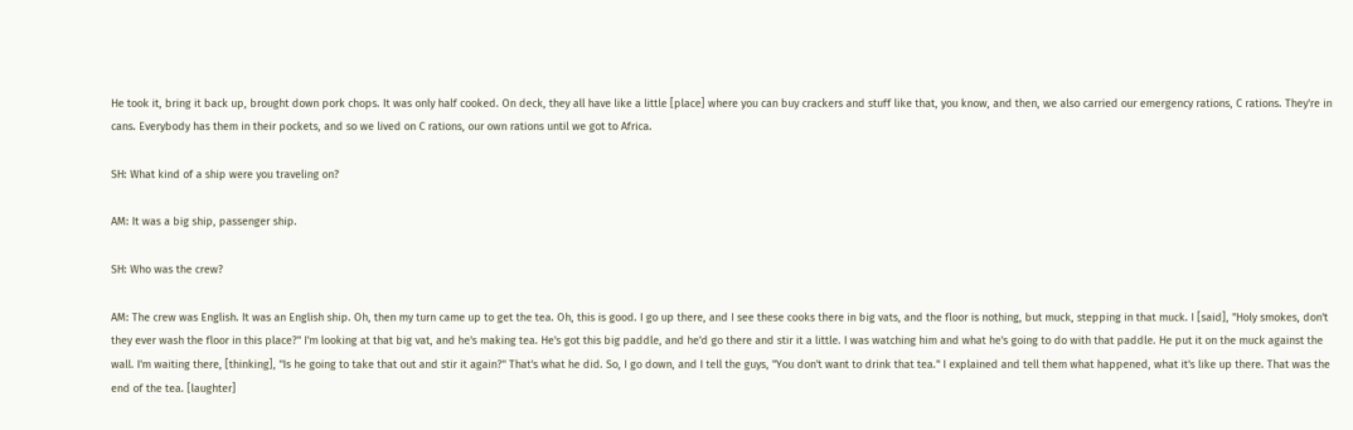He took it, bring it back up, brought down pork chops. It was only half cooked. On deck, they all have like a little [place] where you can buy crackers and stuff like that, you know, and then, we also carried our emergency rations, C rations. They're in cans. Everybody has them in their pockets, and so we lived on C rations, our own rations until we got to Africa.

SH: What kind of a ship were you traveling on?

AM: It was a big ship, passenger ship.

SH: Who was the crew?

AM: The crew was English. It was an English ship. Oh, then my turn came up to get the tea. Oh, this is good. I go up there, and I see these cooks there in big vats, and the floor is nothing, but muck, stepping in that muck. I [said], "Holy smokes, don't they ever wash the floor in this place?" I'm looking at that big vat, and he's making tea. He's got this big paddle, and he'd go there and stir it a little. I was watching him and what he's going to do with that paddle. He put it on the muck against the wall. I'm waiting there, [thinking], "Is he going to take that out and stir it again?" That's what he did. So, I go down, and I tell the guys, "You don't want to drink that tea." I explained and tell them what happened, what it's like up there. That was the end of the tea. [laughter]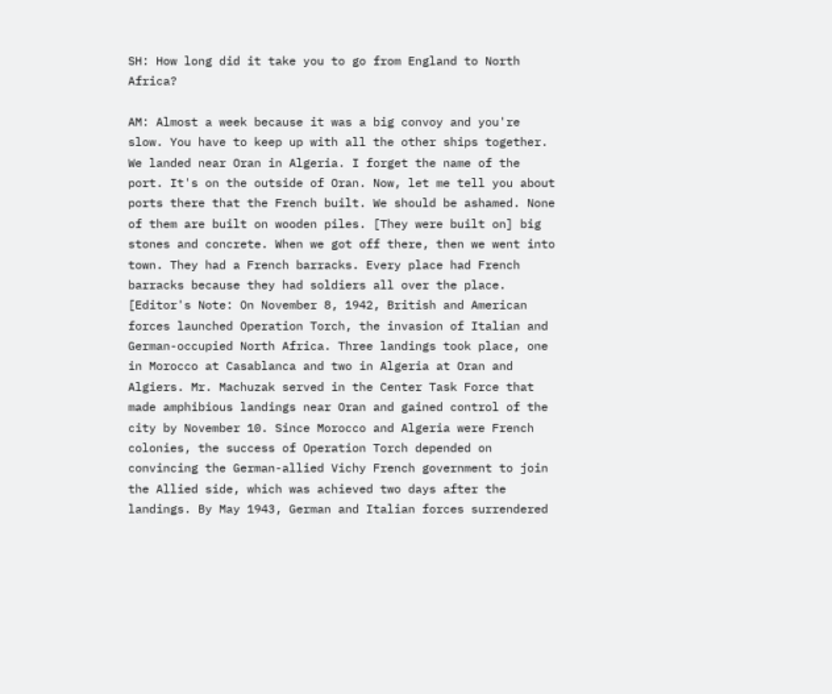SH: How long did it take you to go from England to North Africa?

AM: Almost a week because it was a big convoy and you're slow. You have to keep up with all the other ships together. We landed near Oran in Algeria. I forget the name of the port. It's on the outside of Oran. Now, let me tell you about ports there that the French built. We should be ashamed. None of them are built on wooden piles. [They were built on] big stones and concrete. When we got off there, then we went into town. They had a French barracks. Every place had French barracks because they had soldiers all over the place. [Editor's Note: On November 8, 1942, British and American forces launched Operation Torch, the invasion of Italian and German-occupied North Africa. Three landings took place, one in Morocco at Casablanca and two in Algeria at Oran and Algiers. Mr. Machuzak served in the Center Task Force that made amphibious landings near Oran and gained control of the city by November 10. Since Morocco and Algeria were French colonies, the success of Operation Torch depended on convincing the German-allied Vichy French government to join the Allied side, which was achieved two days after the landings. By May 1943, German and Italian forces surrendered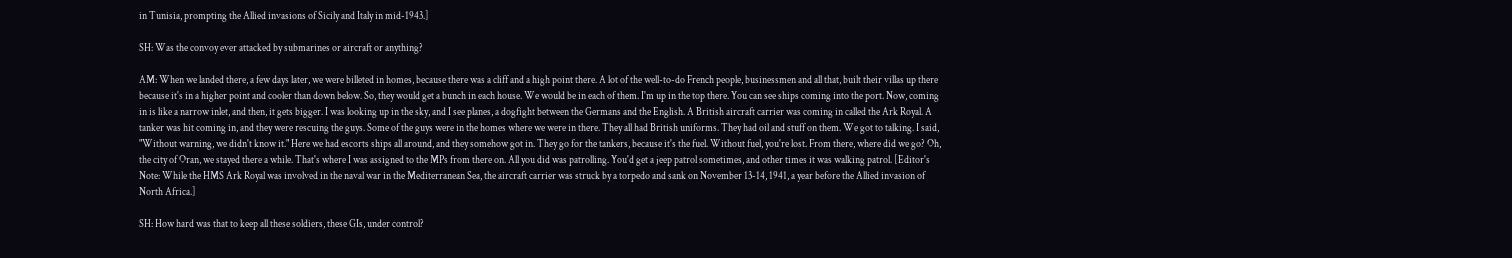in Tunisia, prompting the Allied invasions of Sicily and Italy in mid-1943.]

SH: Was the convoy ever attacked by submarines or aircraft or anything?

AM: When we landed there, a few days later, we were billeted in homes, because there was a cliff and a high point there. A lot of the well-to-do French people, businessmen and all that, built their villas up there because it's in a higher point and cooler than down below. So, they would get a bunch in each house. We would be in each of them. I'm up in the top there. You can see ships coming into the port. Now, coming in is like a narrow inlet, and then, it gets bigger. I was looking up in the sky, and I see planes, a dogfight between the Germans and the English. A British aircraft carrier was coming in called the Ark Royal. A tanker was hit coming in, and they were rescuing the guys. Some of the guys were in the homes where we were in there. They all had British uniforms. They had oil and stuff on them. We got to talking. I said, "Without warning, we didn't know it." Here we had escorts ships all around, and they somehow got in. They go for the tankers, because it's the fuel. Without fuel, you're lost. From there, where did we go? Oh, the city of Oran, we stayed there a while. That's where I was assigned to the MPs from there on. All you did was patrolling. You'd get a jeep patrol sometimes, and other times it was walking patrol. [Editor's Note: While the HMS Ark Royal was involved in the naval war in the Mediterranean Sea, the aircraft carrier was struck by a torpedo and sank on November 13-14, 1941, a year before the Allied invasion of North Africa.]

SH: How hard was that to keep all these soldiers, these GIs, under control?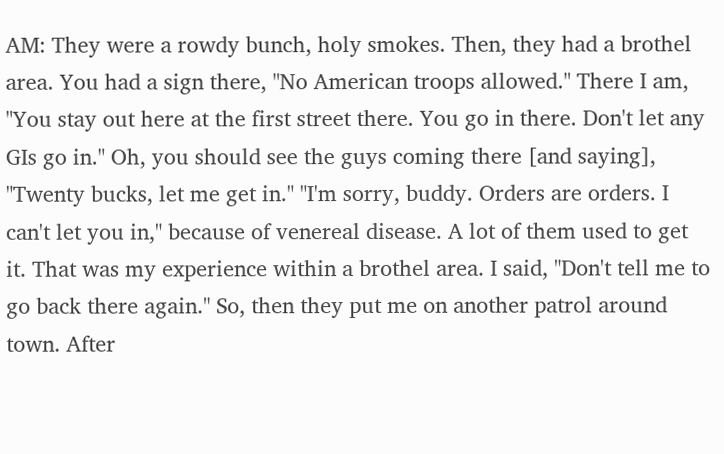AM: They were a rowdy bunch, holy smokes. Then, they had a brothel area. You had a sign there, "No American troops allowed." There I am, "You stay out here at the first street there. You go in there. Don't let any GIs go in." Oh, you should see the guys coming there [and saying], "Twenty bucks, let me get in." "I'm sorry, buddy. Orders are orders. I can't let you in," because of venereal disease. A lot of them used to get it. That was my experience within a brothel area. I said, "Don't tell me to go back there again." So, then they put me on another patrol around town. After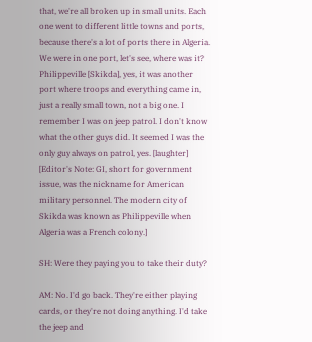that, we're all broken up in small units. Each one went to different little towns and ports, because there's a lot of ports there in Algeria. We were in one port, let's see, where was it? Philippeville [Skikda], yes, it was another port where troops and everything came in, just a really small town, not a big one. I remember I was on jeep patrol. I don't know what the other guys did. It seemed I was the only guy always on patrol, yes. [laughter] [Editor's Note: GI, short for government issue, was the nickname for American military personnel. The modern city of Skikda was known as Philippeville when Algeria was a French colony.]

SH: Were they paying you to take their duty?

AM: No. I'd go back. They're either playing cards, or they're not doing anything. I'd take the jeep and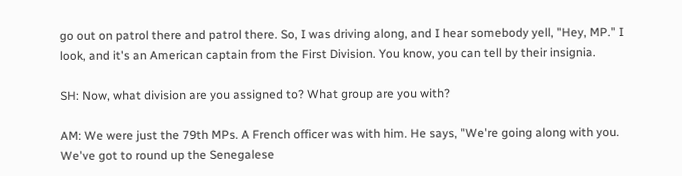go out on patrol there and patrol there. So, I was driving along, and I hear somebody yell, "Hey, MP." I look, and it's an American captain from the First Division. You know, you can tell by their insignia.

SH: Now, what division are you assigned to? What group are you with?

AM: We were just the 79th MPs. A French officer was with him. He says, "We're going along with you. We've got to round up the Senegalese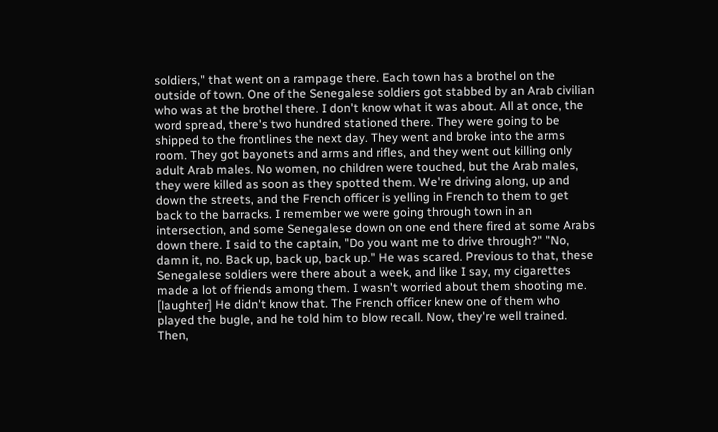soldiers," that went on a rampage there. Each town has a brothel on the outside of town. One of the Senegalese soldiers got stabbed by an Arab civilian who was at the brothel there. I don't know what it was about. All at once, the word spread, there's two hundred stationed there. They were going to be shipped to the frontlines the next day. They went and broke into the arms room. They got bayonets and arms and rifles, and they went out killing only adult Arab males. No women, no children were touched, but the Arab males, they were killed as soon as they spotted them. We're driving along, up and down the streets, and the French officer is yelling in French to them to get back to the barracks. I remember we were going through town in an intersection, and some Senegalese down on one end there fired at some Arabs down there. I said to the captain, "Do you want me to drive through?" "No, damn it, no. Back up, back up, back up." He was scared. Previous to that, these Senegalese soldiers were there about a week, and like I say, my cigarettes made a lot of friends among them. I wasn't worried about them shooting me. [laughter] He didn't know that. The French officer knew one of them who played the bugle, and he told him to blow recall. Now, they're well trained. Then,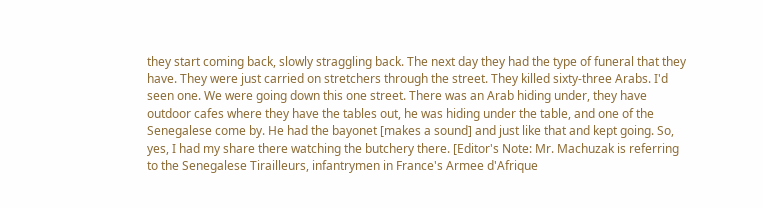they start coming back, slowly straggling back. The next day they had the type of funeral that they have. They were just carried on stretchers through the street. They killed sixty-three Arabs. I'd seen one. We were going down this one street. There was an Arab hiding under, they have outdoor cafes where they have the tables out, he was hiding under the table, and one of the Senegalese come by. He had the bayonet [makes a sound] and just like that and kept going. So, yes, I had my share there watching the butchery there. [Editor's Note: Mr. Machuzak is referring to the Senegalese Tirailleurs, infantrymen in France's Armee d'Afrique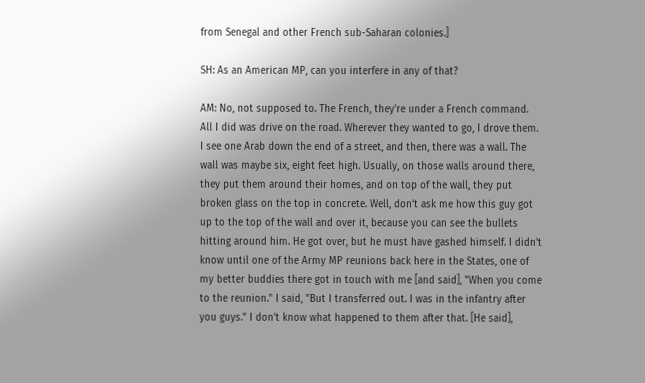from Senegal and other French sub-Saharan colonies.]

SH: As an American MP, can you interfere in any of that?

AM: No, not supposed to. The French, they're under a French command. All I did was drive on the road. Wherever they wanted to go, I drove them. I see one Arab down the end of a street, and then, there was a wall. The wall was maybe six, eight feet high. Usually, on those walls around there, they put them around their homes, and on top of the wall, they put broken glass on the top in concrete. Well, don't ask me how this guy got up to the top of the wall and over it, because you can see the bullets hitting around him. He got over, but he must have gashed himself. I didn't know until one of the Army MP reunions back here in the States, one of my better buddies there got in touch with me [and said], "When you come to the reunion." I said, "But I transferred out. I was in the infantry after you guys." I don't know what happened to them after that. [He said],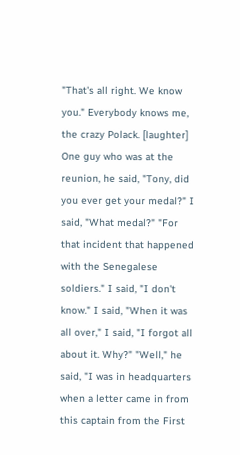"That's all right. We know you." Everybody knows me, the crazy Polack. [laughter] One guy who was at the reunion, he said, "Tony, did you ever get your medal?" I said, "What medal?" "For that incident that happened with the Senegalese soldiers." I said, "I don't know." I said, "When it was all over," I said, "I forgot all about it. Why?" "Well," he said, "I was in headquarters when a letter came in from this captain from the First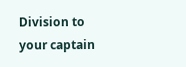Division to your captain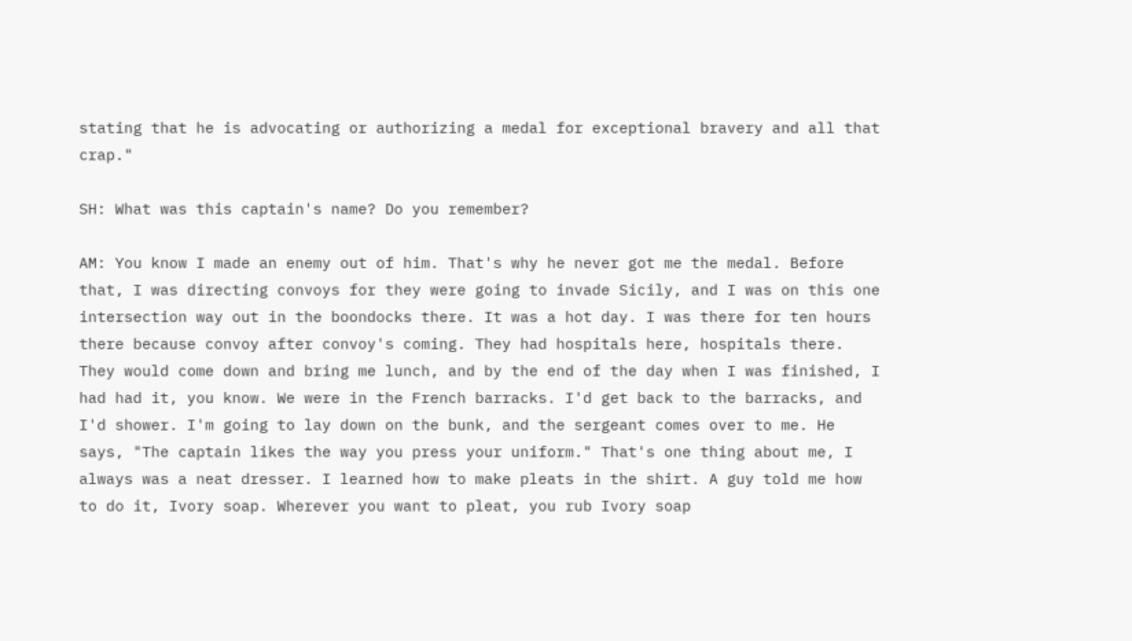stating that he is advocating or authorizing a medal for exceptional bravery and all that crap."

SH: What was this captain's name? Do you remember?

AM: You know I made an enemy out of him. That's why he never got me the medal. Before that, I was directing convoys for they were going to invade Sicily, and I was on this one intersection way out in the boondocks there. It was a hot day. I was there for ten hours there because convoy after convoy's coming. They had hospitals here, hospitals there. They would come down and bring me lunch, and by the end of the day when I was finished, I had had it, you know. We were in the French barracks. I'd get back to the barracks, and I'd shower. I'm going to lay down on the bunk, and the sergeant comes over to me. He says, "The captain likes the way you press your uniform." That's one thing about me, I always was a neat dresser. I learned how to make pleats in the shirt. A guy told me how to do it, Ivory soap. Wherever you want to pleat, you rub Ivory soap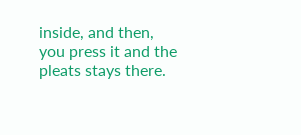inside, and then, you press it and the pleats stays there.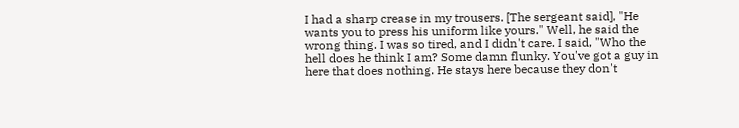I had a sharp crease in my trousers. [The sergeant said], "He wants you to press his uniform like yours." Well, he said the wrong thing. I was so tired, and I didn't care. I said, "Who the hell does he think I am? Some damn flunky. You've got a guy in here that does nothing. He stays here because they don't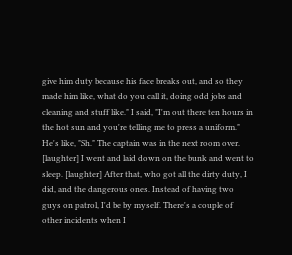give him duty because his face breaks out, and so they made him like, what do you call it, doing odd jobs and cleaning and stuff like." I said, "I'm out there ten hours in the hot sun and you're telling me to press a uniform." He's like, "Sh." The captain was in the next room over. [laughter] I went and laid down on the bunk and went to sleep. [laughter] After that, who got all the dirty duty, I did, and the dangerous ones. Instead of having two guys on patrol, I'd be by myself. There's a couple of other incidents when I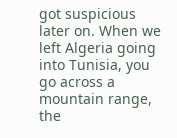got suspicious later on. When we left Algeria going into Tunisia, you go across a mountain range, the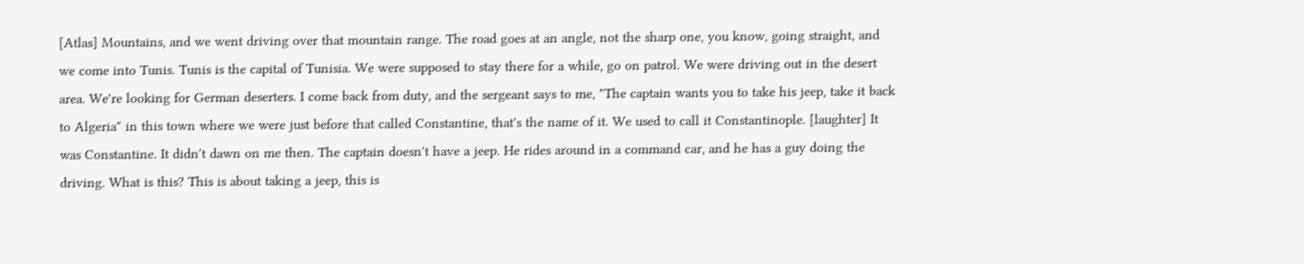[Atlas] Mountains, and we went driving over that mountain range. The road goes at an angle, not the sharp one, you know, going straight, and we come into Tunis. Tunis is the capital of Tunisia. We were supposed to stay there for a while, go on patrol. We were driving out in the desert area. We're looking for German deserters. I come back from duty, and the sergeant says to me, "The captain wants you to take his jeep, take it back to Algeria" in this town where we were just before that called Constantine, that's the name of it. We used to call it Constantinople. [laughter] It was Constantine. It didn't dawn on me then. The captain doesn't have a jeep. He rides around in a command car, and he has a guy doing the driving. What is this? This is about taking a jeep, this is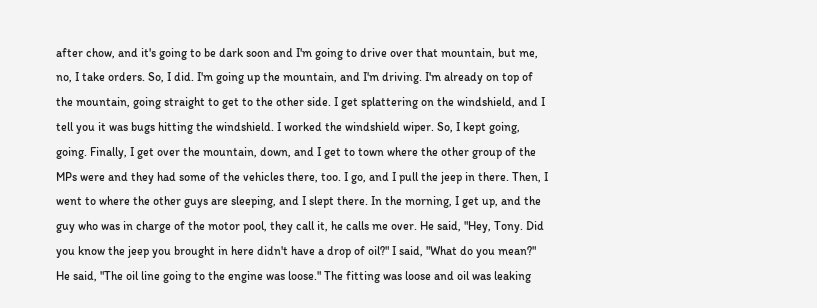after chow, and it's going to be dark soon and I'm going to drive over that mountain, but me, no, I take orders. So, I did. I'm going up the mountain, and I'm driving. I'm already on top of the mountain, going straight to get to the other side. I get splattering on the windshield, and I tell you it was bugs hitting the windshield. I worked the windshield wiper. So, I kept going, going. Finally, I get over the mountain, down, and I get to town where the other group of the MPs were and they had some of the vehicles there, too. I go, and I pull the jeep in there. Then, I went to where the other guys are sleeping, and I slept there. In the morning, I get up, and the guy who was in charge of the motor pool, they call it, he calls me over. He said, "Hey, Tony. Did you know the jeep you brought in here didn't have a drop of oil?" I said, "What do you mean?" He said, "The oil line going to the engine was loose." The fitting was loose and oil was leaking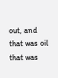out, and that was oil that was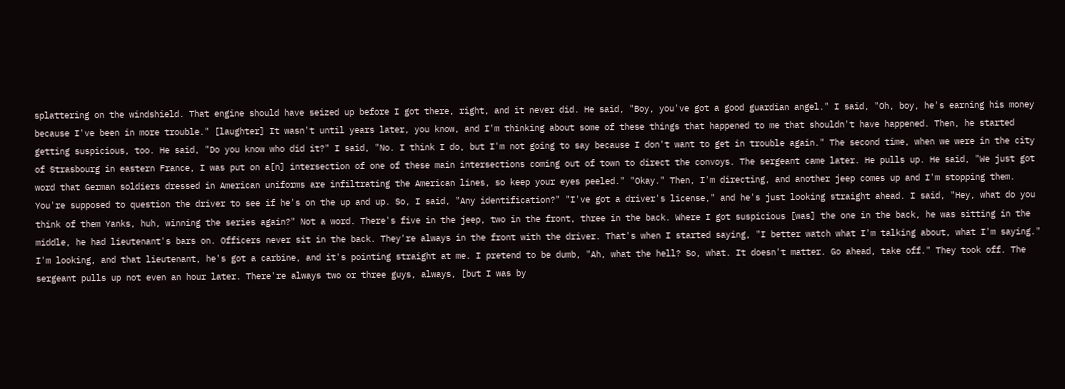splattering on the windshield. That engine should have seized up before I got there, right, and it never did. He said, "Boy, you've got a good guardian angel." I said, "Oh, boy, he's earning his money because I've been in more trouble." [laughter] It wasn't until years later, you know, and I'm thinking about some of these things that happened to me that shouldn't have happened. Then, he started getting suspicious, too. He said, "Do you know who did it?" I said, "No. I think I do, but I'm not going to say because I don't want to get in trouble again." The second time, when we were in the city of Strasbourg in eastern France, I was put on a[n] intersection of one of these main intersections coming out of town to direct the convoys. The sergeant came later. He pulls up. He said, "We just got word that German soldiers dressed in American uniforms are infiltrating the American lines, so keep your eyes peeled." "Okay." Then, I'm directing, and another jeep comes up and I'm stopping them. You're supposed to question the driver to see if he's on the up and up. So, I said, "Any identification?" "I've got a driver's license," and he's just looking straight ahead. I said, "Hey, what do you think of them Yanks, huh, winning the series again?" Not a word. There's five in the jeep, two in the front, three in the back. Where I got suspicious [was] the one in the back, he was sitting in the middle, he had lieutenant's bars on. Officers never sit in the back. They're always in the front with the driver. That's when I started saying, "I better watch what I'm talking about, what I'm saying." I'm looking, and that lieutenant, he's got a carbine, and it's pointing straight at me. I pretend to be dumb, "Ah, what the hell? So, what. It doesn't matter. Go ahead, take off." They took off. The sergeant pulls up not even an hour later. There're always two or three guys, always, [but I was by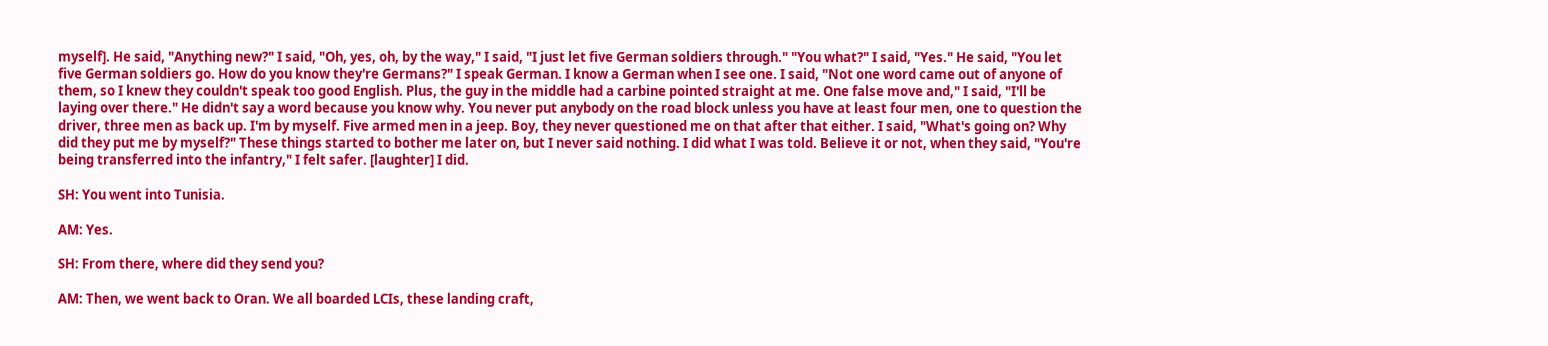myself]. He said, "Anything new?" I said, "Oh, yes, oh, by the way," I said, "I just let five German soldiers through." "You what?" I said, "Yes." He said, "You let five German soldiers go. How do you know they're Germans?" I speak German. I know a German when I see one. I said, "Not one word came out of anyone of them, so I knew they couldn't speak too good English. Plus, the guy in the middle had a carbine pointed straight at me. One false move and," I said, "I'll be laying over there." He didn't say a word because you know why. You never put anybody on the road block unless you have at least four men, one to question the driver, three men as back up. I'm by myself. Five armed men in a jeep. Boy, they never questioned me on that after that either. I said, "What's going on? Why did they put me by myself?" These things started to bother me later on, but I never said nothing. I did what I was told. Believe it or not, when they said, "You're being transferred into the infantry," I felt safer. [laughter] I did.

SH: You went into Tunisia.

AM: Yes.

SH: From there, where did they send you?

AM: Then, we went back to Oran. We all boarded LCIs, these landing craft,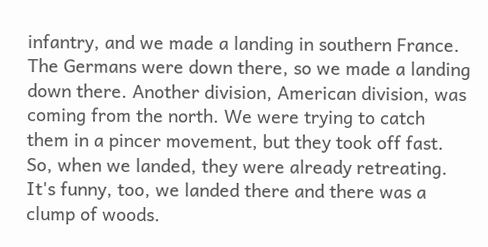infantry, and we made a landing in southern France. The Germans were down there, so we made a landing down there. Another division, American division, was coming from the north. We were trying to catch them in a pincer movement, but they took off fast. So, when we landed, they were already retreating. It's funny, too, we landed there and there was a clump of woods.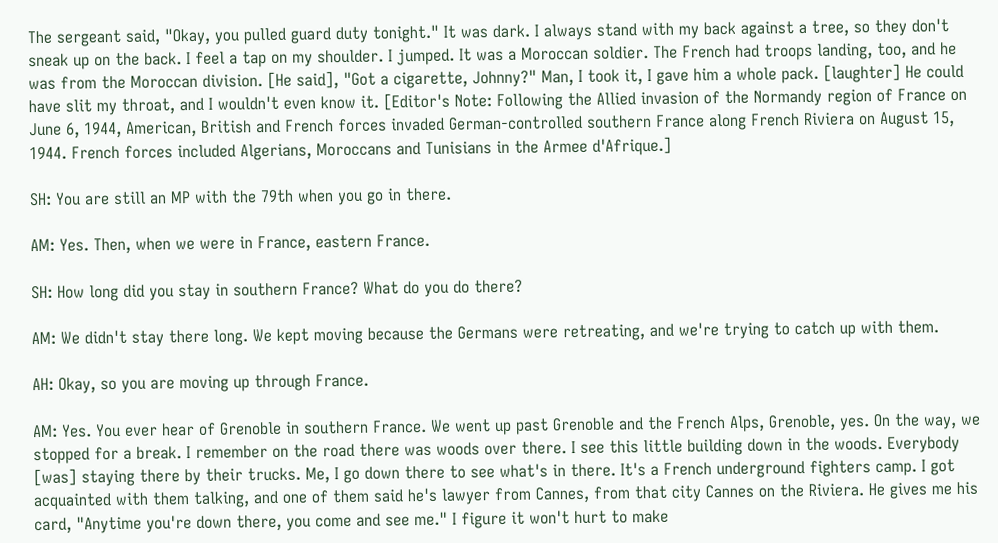The sergeant said, "Okay, you pulled guard duty tonight." It was dark. I always stand with my back against a tree, so they don't sneak up on the back. I feel a tap on my shoulder. I jumped. It was a Moroccan soldier. The French had troops landing, too, and he was from the Moroccan division. [He said], "Got a cigarette, Johnny?" Man, I took it, I gave him a whole pack. [laughter] He could have slit my throat, and I wouldn't even know it. [Editor's Note: Following the Allied invasion of the Normandy region of France on June 6, 1944, American, British and French forces invaded German-controlled southern France along French Riviera on August 15, 1944. French forces included Algerians, Moroccans and Tunisians in the Armee d'Afrique.]

SH: You are still an MP with the 79th when you go in there.

AM: Yes. Then, when we were in France, eastern France.

SH: How long did you stay in southern France? What do you do there?

AM: We didn't stay there long. We kept moving because the Germans were retreating, and we're trying to catch up with them.

AH: Okay, so you are moving up through France.

AM: Yes. You ever hear of Grenoble in southern France. We went up past Grenoble and the French Alps, Grenoble, yes. On the way, we stopped for a break. I remember on the road there was woods over there. I see this little building down in the woods. Everybody [was] staying there by their trucks. Me, I go down there to see what's in there. It's a French underground fighters camp. I got acquainted with them talking, and one of them said he's lawyer from Cannes, from that city Cannes on the Riviera. He gives me his card, "Anytime you're down there, you come and see me." I figure it won't hurt to make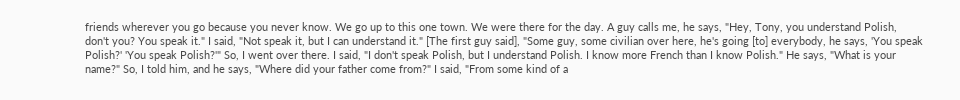friends wherever you go because you never know. We go up to this one town. We were there for the day. A guy calls me, he says, "Hey, Tony, you understand Polish, don't you? You speak it." I said, "Not speak it, but I can understand it." [The first guy said], "Some guy, some civilian over here, he's going [to] everybody, he says, 'You speak Polish?' 'You speak Polish?'" So, I went over there. I said, "I don't speak Polish, but I understand Polish. I know more French than I know Polish." He says, "What is your name?" So, I told him, and he says, "Where did your father come from?" I said, "From some kind of a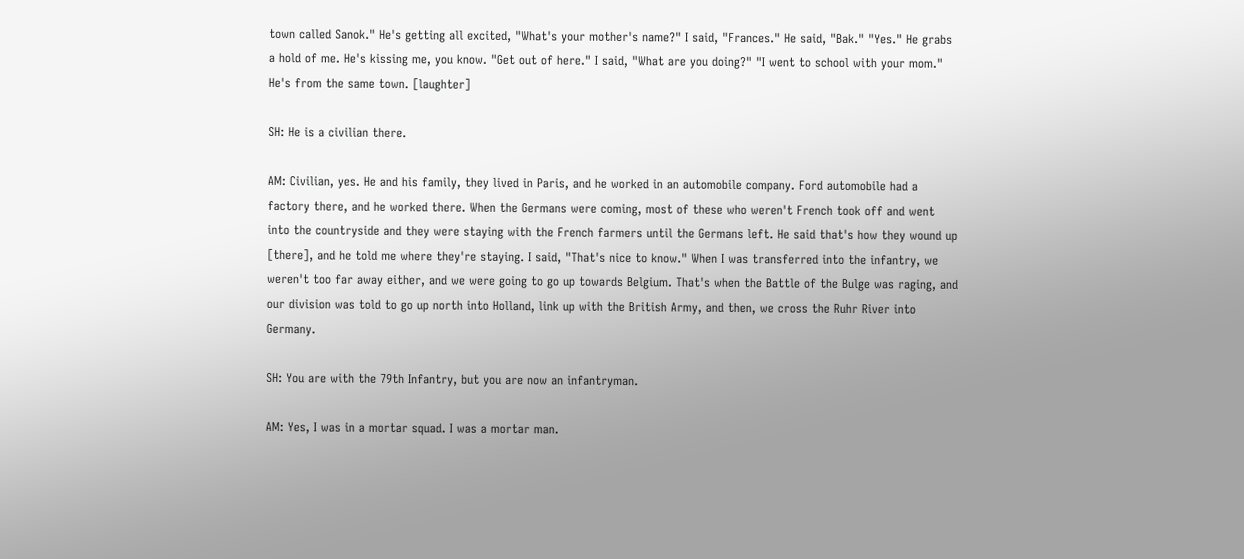town called Sanok." He's getting all excited, "What's your mother's name?" I said, "Frances." He said, "Bak." "Yes." He grabs a hold of me. He's kissing me, you know. "Get out of here." I said, "What are you doing?" "I went to school with your mom." He's from the same town. [laughter]

SH: He is a civilian there.

AM: Civilian, yes. He and his family, they lived in Paris, and he worked in an automobile company. Ford automobile had a factory there, and he worked there. When the Germans were coming, most of these who weren't French took off and went into the countryside and they were staying with the French farmers until the Germans left. He said that's how they wound up [there], and he told me where they're staying. I said, "That's nice to know." When I was transferred into the infantry, we weren't too far away either, and we were going to go up towards Belgium. That's when the Battle of the Bulge was raging, and our division was told to go up north into Holland, link up with the British Army, and then, we cross the Ruhr River into Germany.

SH: You are with the 79th Infantry, but you are now an infantryman.

AM: Yes, I was in a mortar squad. I was a mortar man.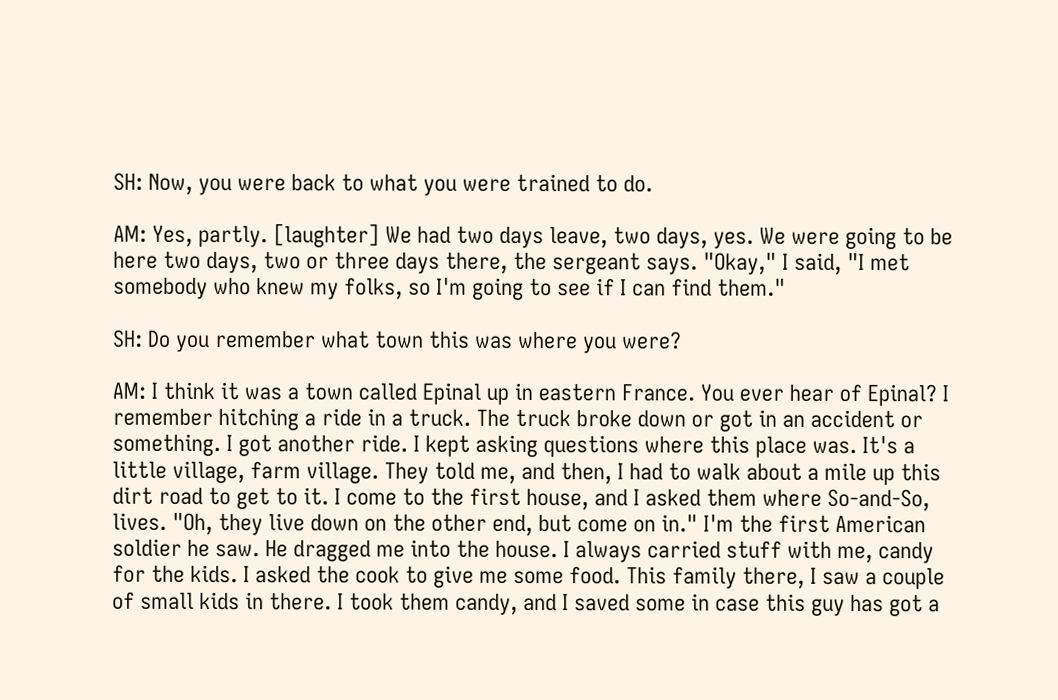SH: Now, you were back to what you were trained to do.

AM: Yes, partly. [laughter] We had two days leave, two days, yes. We were going to be here two days, two or three days there, the sergeant says. "Okay," I said, "I met somebody who knew my folks, so I'm going to see if I can find them."

SH: Do you remember what town this was where you were?

AM: I think it was a town called Epinal up in eastern France. You ever hear of Epinal? I remember hitching a ride in a truck. The truck broke down or got in an accident or something. I got another ride. I kept asking questions where this place was. It's a little village, farm village. They told me, and then, I had to walk about a mile up this dirt road to get to it. I come to the first house, and I asked them where So-and-So, lives. "Oh, they live down on the other end, but come on in." I'm the first American soldier he saw. He dragged me into the house. I always carried stuff with me, candy for the kids. I asked the cook to give me some food. This family there, I saw a couple of small kids in there. I took them candy, and I saved some in case this guy has got a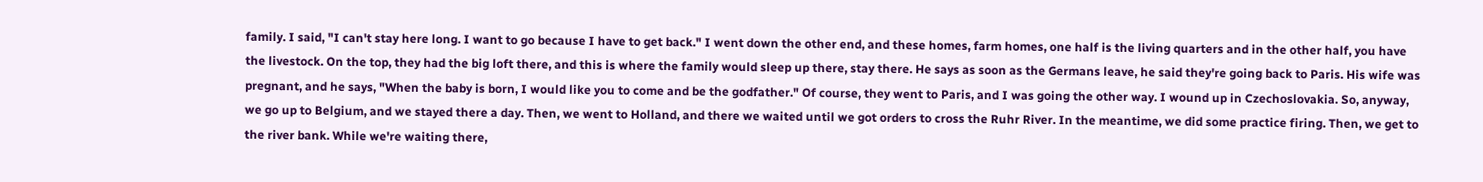family. I said, "I can't stay here long. I want to go because I have to get back." I went down the other end, and these homes, farm homes, one half is the living quarters and in the other half, you have the livestock. On the top, they had the big loft there, and this is where the family would sleep up there, stay there. He says as soon as the Germans leave, he said they're going back to Paris. His wife was pregnant, and he says, "When the baby is born, I would like you to come and be the godfather." Of course, they went to Paris, and I was going the other way. I wound up in Czechoslovakia. So, anyway, we go up to Belgium, and we stayed there a day. Then, we went to Holland, and there we waited until we got orders to cross the Ruhr River. In the meantime, we did some practice firing. Then, we get to the river bank. While we're waiting there,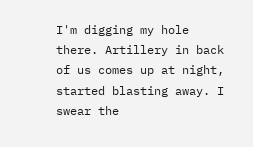I'm digging my hole there. Artillery in back of us comes up at night, started blasting away. I swear the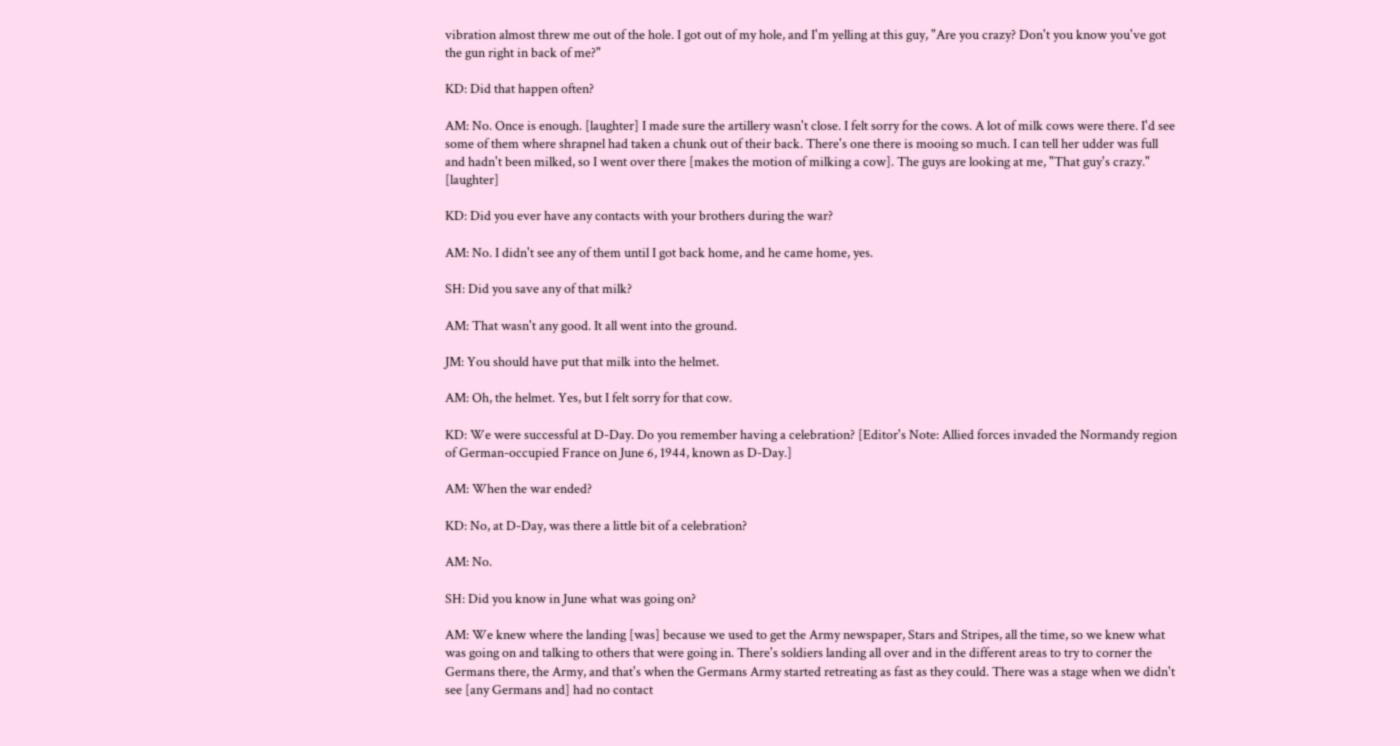vibration almost threw me out of the hole. I got out of my hole, and I'm yelling at this guy, "Are you crazy? Don't you know you've got the gun right in back of me?"

KD: Did that happen often?

AM: No. Once is enough. [laughter] I made sure the artillery wasn't close. I felt sorry for the cows. A lot of milk cows were there. I'd see some of them where shrapnel had taken a chunk out of their back. There's one there is mooing so much. I can tell her udder was full and hadn't been milked, so I went over there [makes the motion of milking a cow]. The guys are looking at me, "That guy's crazy." [laughter]

KD: Did you ever have any contacts with your brothers during the war?

AM: No. I didn't see any of them until I got back home, and he came home, yes.

SH: Did you save any of that milk?

AM: That wasn't any good. It all went into the ground.

JM: You should have put that milk into the helmet.

AM: Oh, the helmet. Yes, but I felt sorry for that cow.

KD: We were successful at D-Day. Do you remember having a celebration? [Editor's Note: Allied forces invaded the Normandy region of German-occupied France on June 6, 1944, known as D-Day.]

AM: When the war ended?

KD: No, at D-Day, was there a little bit of a celebration?

AM: No.

SH: Did you know in June what was going on?

AM: We knew where the landing [was] because we used to get the Army newspaper, Stars and Stripes, all the time, so we knew what was going on and talking to others that were going in. There's soldiers landing all over and in the different areas to try to corner the Germans there, the Army, and that's when the Germans Army started retreating as fast as they could. There was a stage when we didn't see [any Germans and] had no contact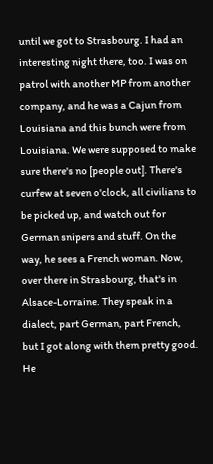until we got to Strasbourg. I had an interesting night there, too. I was on patrol with another MP from another company, and he was a Cajun from Louisiana and this bunch were from Louisiana. We were supposed to make sure there's no [people out]. There's curfew at seven o'clock, all civilians to be picked up, and watch out for German snipers and stuff. On the way, he sees a French woman. Now, over there in Strasbourg, that's in Alsace-Lorraine. They speak in a dialect, part German, part French, but I got along with them pretty good. He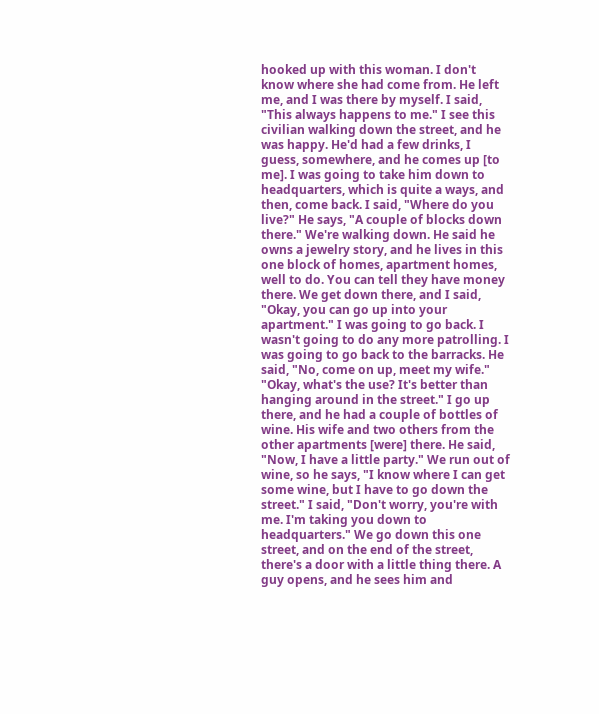hooked up with this woman. I don't know where she had come from. He left me, and I was there by myself. I said, "This always happens to me." I see this civilian walking down the street, and he was happy. He'd had a few drinks, I guess, somewhere, and he comes up [to me]. I was going to take him down to headquarters, which is quite a ways, and then, come back. I said, "Where do you live?" He says, "A couple of blocks down there." We're walking down. He said he owns a jewelry story, and he lives in this one block of homes, apartment homes, well to do. You can tell they have money there. We get down there, and I said, "Okay, you can go up into your apartment." I was going to go back. I wasn't going to do any more patrolling. I was going to go back to the barracks. He said, "No, come on up, meet my wife." "Okay, what's the use? It's better than hanging around in the street." I go up there, and he had a couple of bottles of wine. His wife and two others from the other apartments [were] there. He said, "Now, I have a little party." We run out of wine, so he says, "I know where I can get some wine, but I have to go down the street." I said, "Don't worry, you're with me. I'm taking you down to headquarters." We go down this one street, and on the end of the street, there's a door with a little thing there. A guy opens, and he sees him and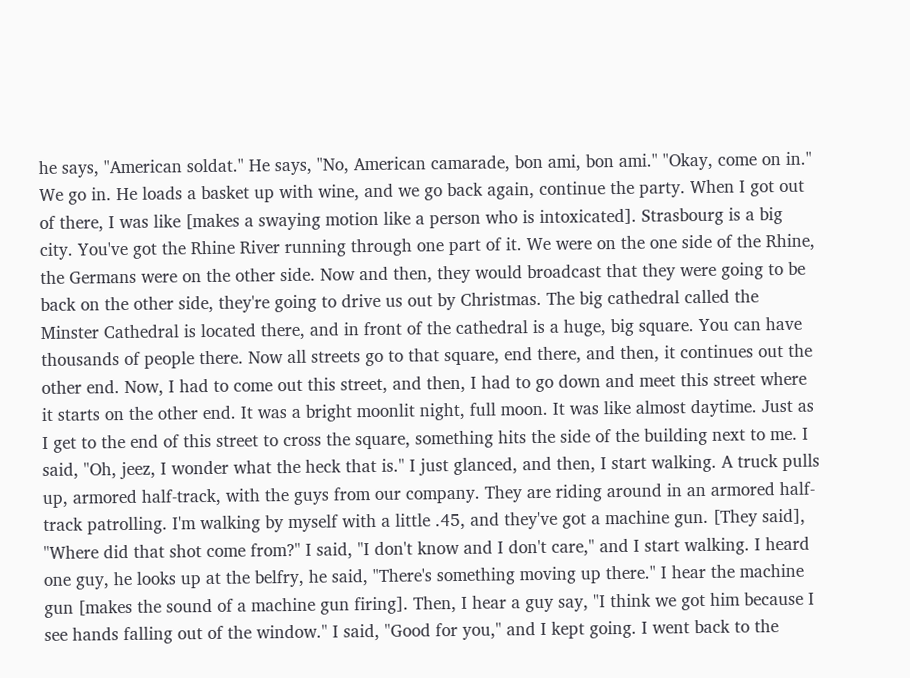he says, "American soldat." He says, "No, American camarade, bon ami, bon ami." "Okay, come on in." We go in. He loads a basket up with wine, and we go back again, continue the party. When I got out of there, I was like [makes a swaying motion like a person who is intoxicated]. Strasbourg is a big city. You've got the Rhine River running through one part of it. We were on the one side of the Rhine, the Germans were on the other side. Now and then, they would broadcast that they were going to be back on the other side, they're going to drive us out by Christmas. The big cathedral called the Minster Cathedral is located there, and in front of the cathedral is a huge, big square. You can have thousands of people there. Now all streets go to that square, end there, and then, it continues out the other end. Now, I had to come out this street, and then, I had to go down and meet this street where it starts on the other end. It was a bright moonlit night, full moon. It was like almost daytime. Just as I get to the end of this street to cross the square, something hits the side of the building next to me. I said, "Oh, jeez, I wonder what the heck that is." I just glanced, and then, I start walking. A truck pulls up, armored half-track, with the guys from our company. They are riding around in an armored half-track patrolling. I'm walking by myself with a little .45, and they've got a machine gun. [They said], "Where did that shot come from?" I said, "I don't know and I don't care," and I start walking. I heard one guy, he looks up at the belfry, he said, "There's something moving up there." I hear the machine gun [makes the sound of a machine gun firing]. Then, I hear a guy say, "I think we got him because I see hands falling out of the window." I said, "Good for you," and I kept going. I went back to the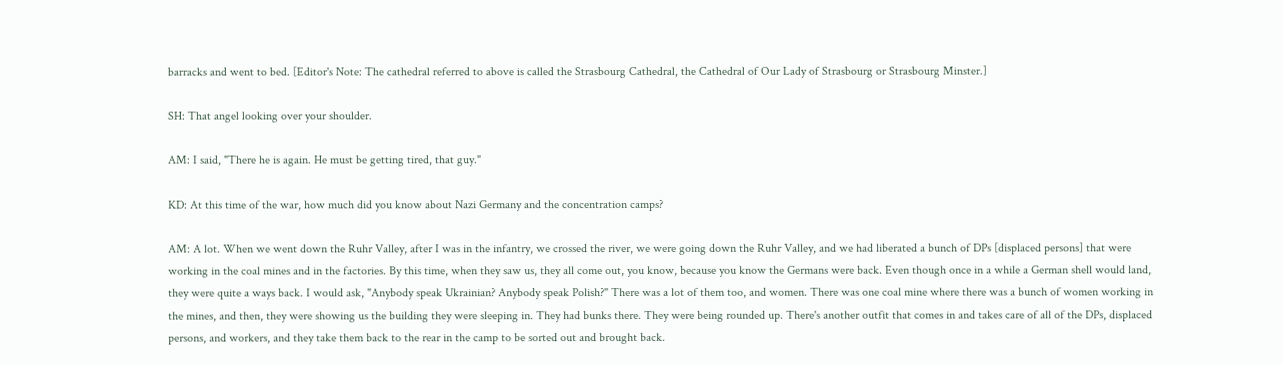barracks and went to bed. [Editor's Note: The cathedral referred to above is called the Strasbourg Cathedral, the Cathedral of Our Lady of Strasbourg or Strasbourg Minster.]

SH: That angel looking over your shoulder.

AM: I said, "There he is again. He must be getting tired, that guy."

KD: At this time of the war, how much did you know about Nazi Germany and the concentration camps?

AM: A lot. When we went down the Ruhr Valley, after I was in the infantry, we crossed the river, we were going down the Ruhr Valley, and we had liberated a bunch of DPs [displaced persons] that were working in the coal mines and in the factories. By this time, when they saw us, they all come out, you know, because you know the Germans were back. Even though once in a while a German shell would land, they were quite a ways back. I would ask, "Anybody speak Ukrainian? Anybody speak Polish?" There was a lot of them too, and women. There was one coal mine where there was a bunch of women working in the mines, and then, they were showing us the building they were sleeping in. They had bunks there. They were being rounded up. There's another outfit that comes in and takes care of all of the DPs, displaced persons, and workers, and they take them back to the rear in the camp to be sorted out and brought back.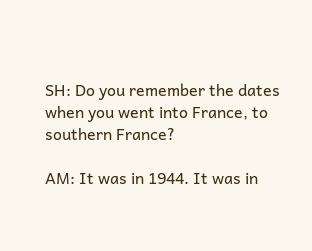SH: Do you remember the dates when you went into France, to southern France?

AM: It was in 1944. It was in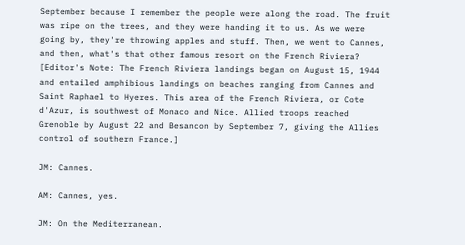September because I remember the people were along the road. The fruit was ripe on the trees, and they were handing it to us. As we were going by, they're throwing apples and stuff. Then, we went to Cannes, and then, what's that other famous resort on the French Riviera? [Editor's Note: The French Riviera landings began on August 15, 1944 and entailed amphibious landings on beaches ranging from Cannes and Saint Raphael to Hyeres. This area of the French Riviera, or Cote d'Azur, is southwest of Monaco and Nice. Allied troops reached Grenoble by August 22 and Besancon by September 7, giving the Allies control of southern France.]

JM: Cannes.

AM: Cannes, yes.

JM: On the Mediterranean.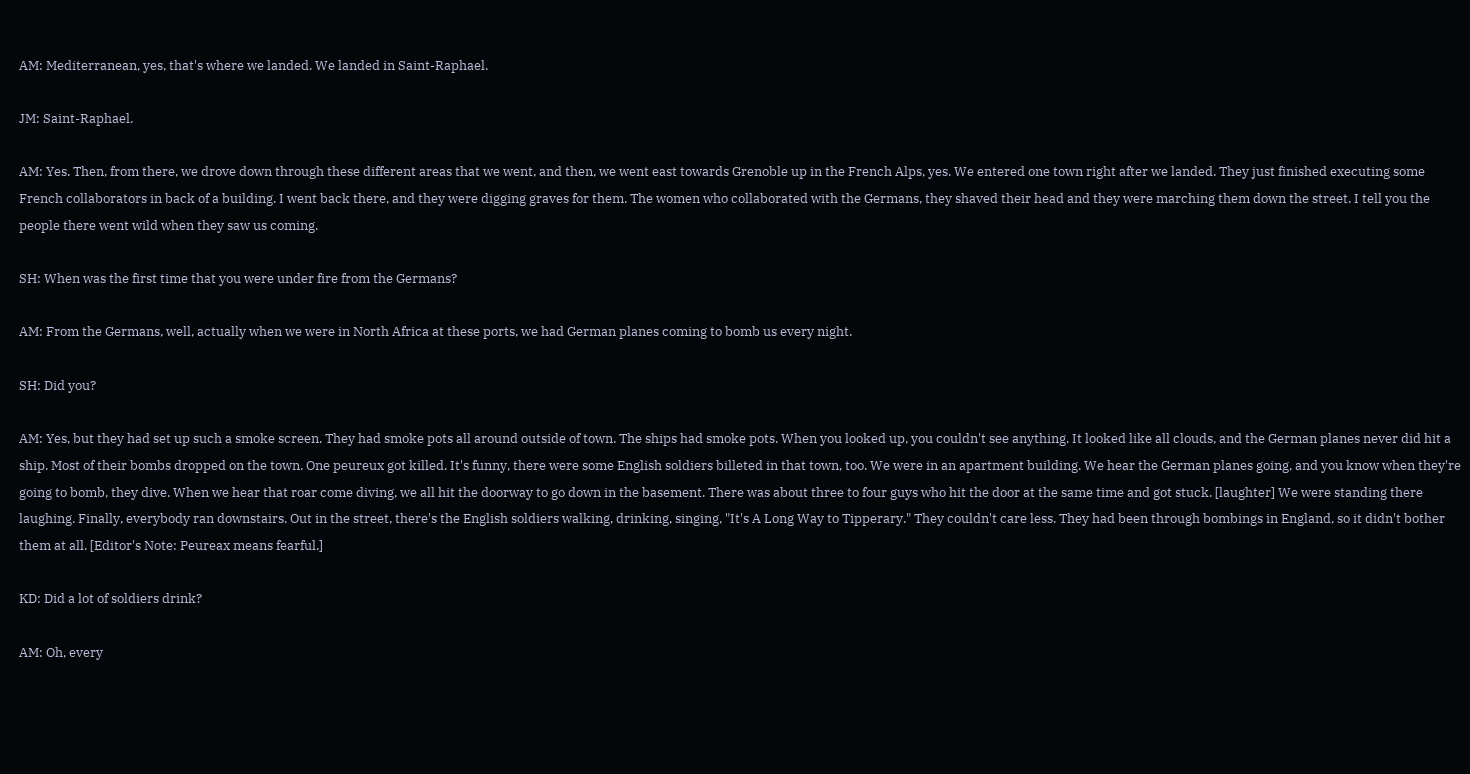AM: Mediterranean, yes, that's where we landed. We landed in Saint-Raphael.

JM: Saint-Raphael.

AM: Yes. Then, from there, we drove down through these different areas that we went, and then, we went east towards Grenoble up in the French Alps, yes. We entered one town right after we landed. They just finished executing some French collaborators in back of a building. I went back there, and they were digging graves for them. The women who collaborated with the Germans, they shaved their head and they were marching them down the street. I tell you the people there went wild when they saw us coming.

SH: When was the first time that you were under fire from the Germans?

AM: From the Germans, well, actually when we were in North Africa at these ports, we had German planes coming to bomb us every night.

SH: Did you?

AM: Yes, but they had set up such a smoke screen. They had smoke pots all around outside of town. The ships had smoke pots. When you looked up, you couldn't see anything. It looked like all clouds, and the German planes never did hit a ship. Most of their bombs dropped on the town. One peureux got killed. It's funny, there were some English soldiers billeted in that town, too. We were in an apartment building. We hear the German planes going, and you know when they're going to bomb, they dive. When we hear that roar come diving, we all hit the doorway to go down in the basement. There was about three to four guys who hit the door at the same time and got stuck. [laughter] We were standing there laughing. Finally, everybody ran downstairs. Out in the street, there's the English soldiers walking, drinking, singing, "It's A Long Way to Tipperary." They couldn't care less. They had been through bombings in England, so it didn't bother them at all. [Editor's Note: Peureax means fearful.]

KD: Did a lot of soldiers drink?

AM: Oh, every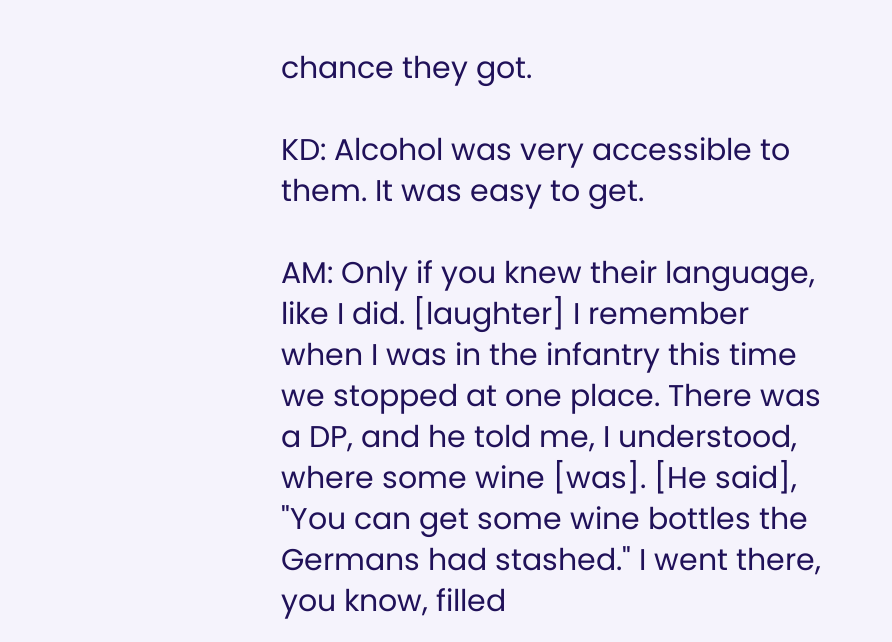chance they got.

KD: Alcohol was very accessible to them. It was easy to get.

AM: Only if you knew their language, like I did. [laughter] I remember when I was in the infantry this time we stopped at one place. There was a DP, and he told me, I understood, where some wine [was]. [He said], "You can get some wine bottles the Germans had stashed." I went there, you know, filled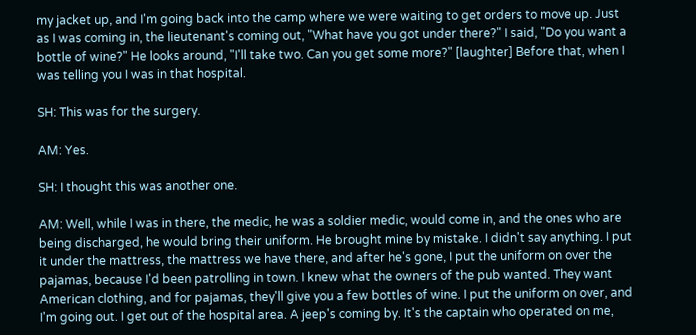my jacket up, and I'm going back into the camp where we were waiting to get orders to move up. Just as I was coming in, the lieutenant's coming out, "What have you got under there?" I said, "Do you want a bottle of wine?" He looks around, "I'll take two. Can you get some more?" [laughter] Before that, when I was telling you I was in that hospital.

SH: This was for the surgery.

AM: Yes.

SH: I thought this was another one.

AM: Well, while I was in there, the medic, he was a soldier medic, would come in, and the ones who are being discharged, he would bring their uniform. He brought mine by mistake. I didn't say anything. I put it under the mattress, the mattress we have there, and after he's gone, I put the uniform on over the pajamas, because I'd been patrolling in town. I knew what the owners of the pub wanted. They want American clothing, and for pajamas, they'll give you a few bottles of wine. I put the uniform on over, and I'm going out. I get out of the hospital area. A jeep's coming by. It's the captain who operated on me,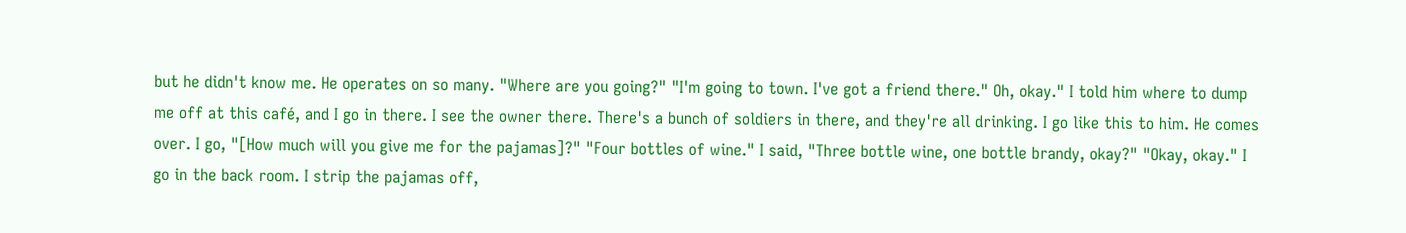but he didn't know me. He operates on so many. "Where are you going?" "I'm going to town. I've got a friend there." Oh, okay." I told him where to dump me off at this café, and I go in there. I see the owner there. There's a bunch of soldiers in there, and they're all drinking. I go like this to him. He comes over. I go, "[How much will you give me for the pajamas]?" "Four bottles of wine." I said, "Three bottle wine, one bottle brandy, okay?" "Okay, okay." I go in the back room. I strip the pajamas off,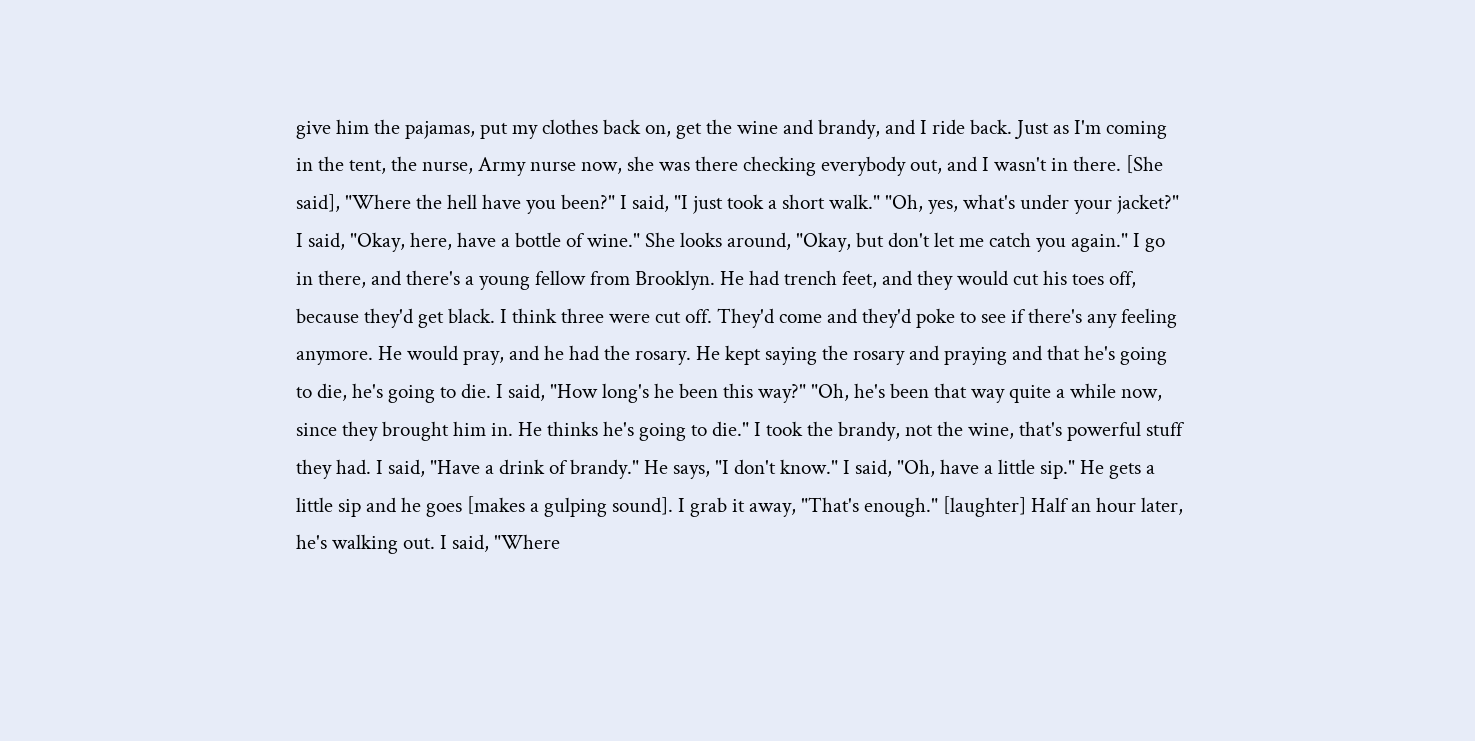give him the pajamas, put my clothes back on, get the wine and brandy, and I ride back. Just as I'm coming in the tent, the nurse, Army nurse now, she was there checking everybody out, and I wasn't in there. [She said], "Where the hell have you been?" I said, "I just took a short walk." "Oh, yes, what's under your jacket?" I said, "Okay, here, have a bottle of wine." She looks around, "Okay, but don't let me catch you again." I go in there, and there's a young fellow from Brooklyn. He had trench feet, and they would cut his toes off, because they'd get black. I think three were cut off. They'd come and they'd poke to see if there's any feeling anymore. He would pray, and he had the rosary. He kept saying the rosary and praying and that he's going to die, he's going to die. I said, "How long's he been this way?" "Oh, he's been that way quite a while now, since they brought him in. He thinks he's going to die." I took the brandy, not the wine, that's powerful stuff they had. I said, "Have a drink of brandy." He says, "I don't know." I said, "Oh, have a little sip." He gets a little sip and he goes [makes a gulping sound]. I grab it away, "That's enough." [laughter] Half an hour later, he's walking out. I said, "Where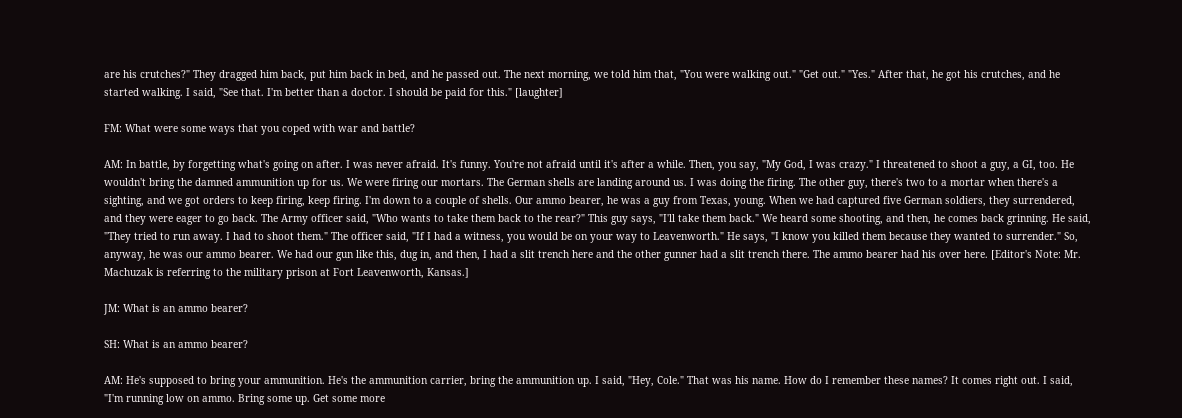are his crutches?" They dragged him back, put him back in bed, and he passed out. The next morning, we told him that, "You were walking out." "Get out." "Yes." After that, he got his crutches, and he started walking. I said, "See that. I'm better than a doctor. I should be paid for this." [laughter]

FM: What were some ways that you coped with war and battle?

AM: In battle, by forgetting what's going on after. I was never afraid. It's funny. You're not afraid until it's after a while. Then, you say, "My God, I was crazy." I threatened to shoot a guy, a GI, too. He wouldn't bring the damned ammunition up for us. We were firing our mortars. The German shells are landing around us. I was doing the firing. The other guy, there's two to a mortar when there's a sighting, and we got orders to keep firing, keep firing. I'm down to a couple of shells. Our ammo bearer, he was a guy from Texas, young. When we had captured five German soldiers, they surrendered, and they were eager to go back. The Army officer said, "Who wants to take them back to the rear?" This guy says, "I'll take them back." We heard some shooting, and then, he comes back grinning. He said, "They tried to run away. I had to shoot them." The officer said, "If I had a witness, you would be on your way to Leavenworth." He says, "I know you killed them because they wanted to surrender." So, anyway, he was our ammo bearer. We had our gun like this, dug in, and then, I had a slit trench here and the other gunner had a slit trench there. The ammo bearer had his over here. [Editor's Note: Mr. Machuzak is referring to the military prison at Fort Leavenworth, Kansas.]

JM: What is an ammo bearer?

SH: What is an ammo bearer?

AM: He's supposed to bring your ammunition. He's the ammunition carrier, bring the ammunition up. I said, "Hey, Cole." That was his name. How do I remember these names? It comes right out. I said, "I'm running low on ammo. Bring some up. Get some more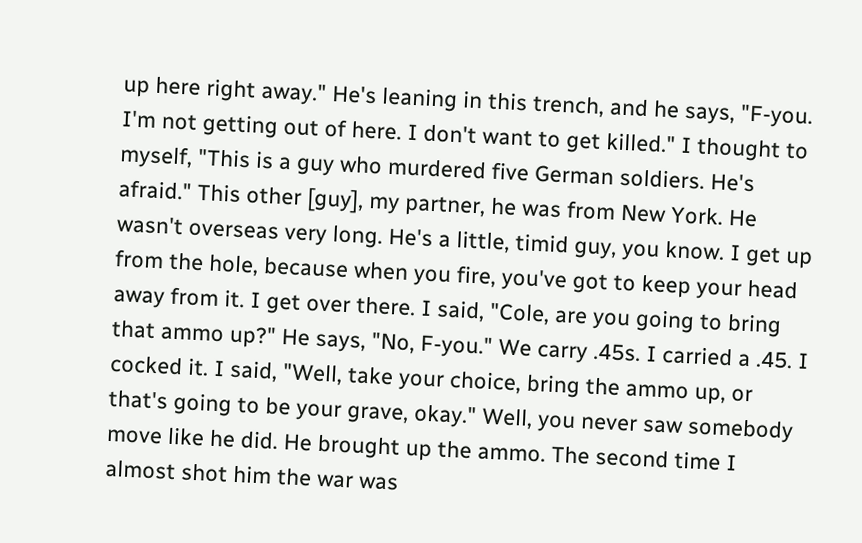up here right away." He's leaning in this trench, and he says, "F-you. I'm not getting out of here. I don't want to get killed." I thought to myself, "This is a guy who murdered five German soldiers. He's afraid." This other [guy], my partner, he was from New York. He wasn't overseas very long. He's a little, timid guy, you know. I get up from the hole, because when you fire, you've got to keep your head away from it. I get over there. I said, "Cole, are you going to bring that ammo up?" He says, "No, F-you." We carry .45s. I carried a .45. I cocked it. I said, "Well, take your choice, bring the ammo up, or that's going to be your grave, okay." Well, you never saw somebody move like he did. He brought up the ammo. The second time I almost shot him the war was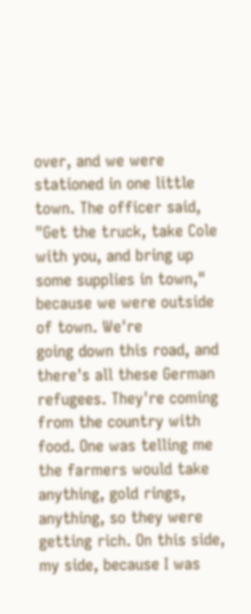over, and we were stationed in one little town. The officer said, "Get the truck, take Cole with you, and bring up some supplies in town," because we were outside of town. We're
going down this road, and there's all these German refugees. They're coming from the country with food. One was telling me the farmers would take anything, gold rings, anything, so they were getting rich. On this side, my side, because I was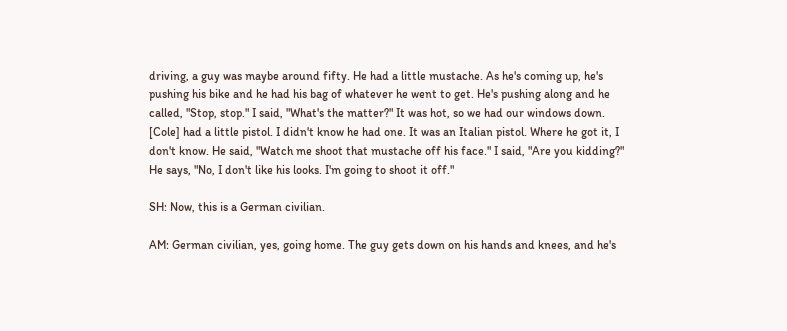driving, a guy was maybe around fifty. He had a little mustache. As he's coming up, he's pushing his bike and he had his bag of whatever he went to get. He's pushing along and he called, "Stop, stop." I said, "What's the matter?" It was hot, so we had our windows down. [Cole] had a little pistol. I didn't know he had one. It was an Italian pistol. Where he got it, I don't know. He said, "Watch me shoot that mustache off his face." I said, "Are you kidding?" He says, "No, I don't like his looks. I'm going to shoot it off."

SH: Now, this is a German civilian.

AM: German civilian, yes, going home. The guy gets down on his hands and knees, and he's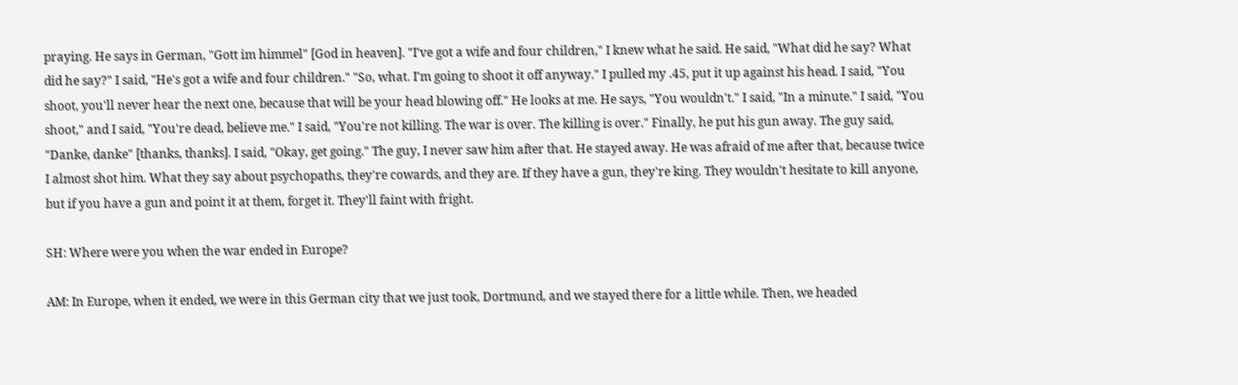praying. He says in German, "Gott im himmel" [God in heaven]. "I've got a wife and four children," I knew what he said. He said, "What did he say? What did he say?" I said, "He's got a wife and four children." "So, what. I'm going to shoot it off anyway." I pulled my .45, put it up against his head. I said, "You shoot, you'll never hear the next one, because that will be your head blowing off." He looks at me. He says, "You wouldn't." I said, "In a minute." I said, "You shoot," and I said, "You're dead, believe me." I said, "You're not killing. The war is over. The killing is over." Finally, he put his gun away. The guy said, "Danke, danke" [thanks, thanks]. I said, "Okay, get going." The guy, I never saw him after that. He stayed away. He was afraid of me after that, because twice I almost shot him. What they say about psychopaths, they're cowards, and they are. If they have a gun, they're king. They wouldn't hesitate to kill anyone, but if you have a gun and point it at them, forget it. They'll faint with fright.

SH: Where were you when the war ended in Europe?

AM: In Europe, when it ended, we were in this German city that we just took, Dortmund, and we stayed there for a little while. Then, we headed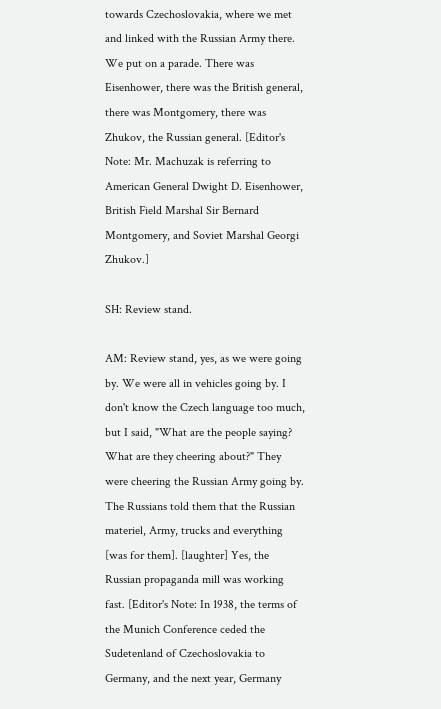towards Czechoslovakia, where we met and linked with the Russian Army there. We put on a parade. There was Eisenhower, there was the British general, there was Montgomery, there was Zhukov, the Russian general. [Editor's Note: Mr. Machuzak is referring to American General Dwight D. Eisenhower, British Field Marshal Sir Bernard Montgomery, and Soviet Marshal Georgi Zhukov.]

SH: Review stand.

AM: Review stand, yes, as we were going by. We were all in vehicles going by. I don't know the Czech language too much, but I said, "What are the people saying? What are they cheering about?" They were cheering the Russian Army going by. The Russians told them that the Russian materiel, Army, trucks and everything [was for them]. [laughter] Yes, the Russian propaganda mill was working fast. [Editor's Note: In 1938, the terms of the Munich Conference ceded the Sudetenland of Czechoslovakia to Germany, and the next year, Germany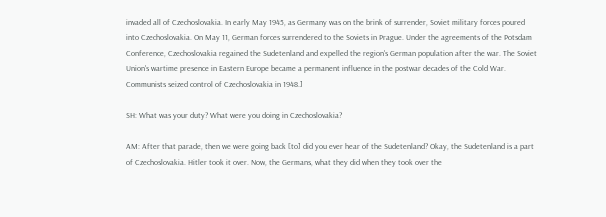invaded all of Czechoslovakia. In early May 1945, as Germany was on the brink of surrender, Soviet military forces poured into Czechoslovakia. On May 11, German forces surrendered to the Soviets in Prague. Under the agreements of the Potsdam Conference, Czechoslovakia regained the Sudetenland and expelled the region's German population after the war. The Soviet Union's wartime presence in Eastern Europe became a permanent influence in the postwar decades of the Cold War. Communists seized control of Czechoslovakia in 1948.]

SH: What was your duty? What were you doing in Czechoslovakia?

AM: After that parade, then we were going back [to] did you ever hear of the Sudetenland? Okay, the Sudetenland is a part of Czechoslovakia. Hitler took it over. Now, the Germans, what they did when they took over the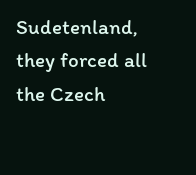Sudetenland, they forced all the Czech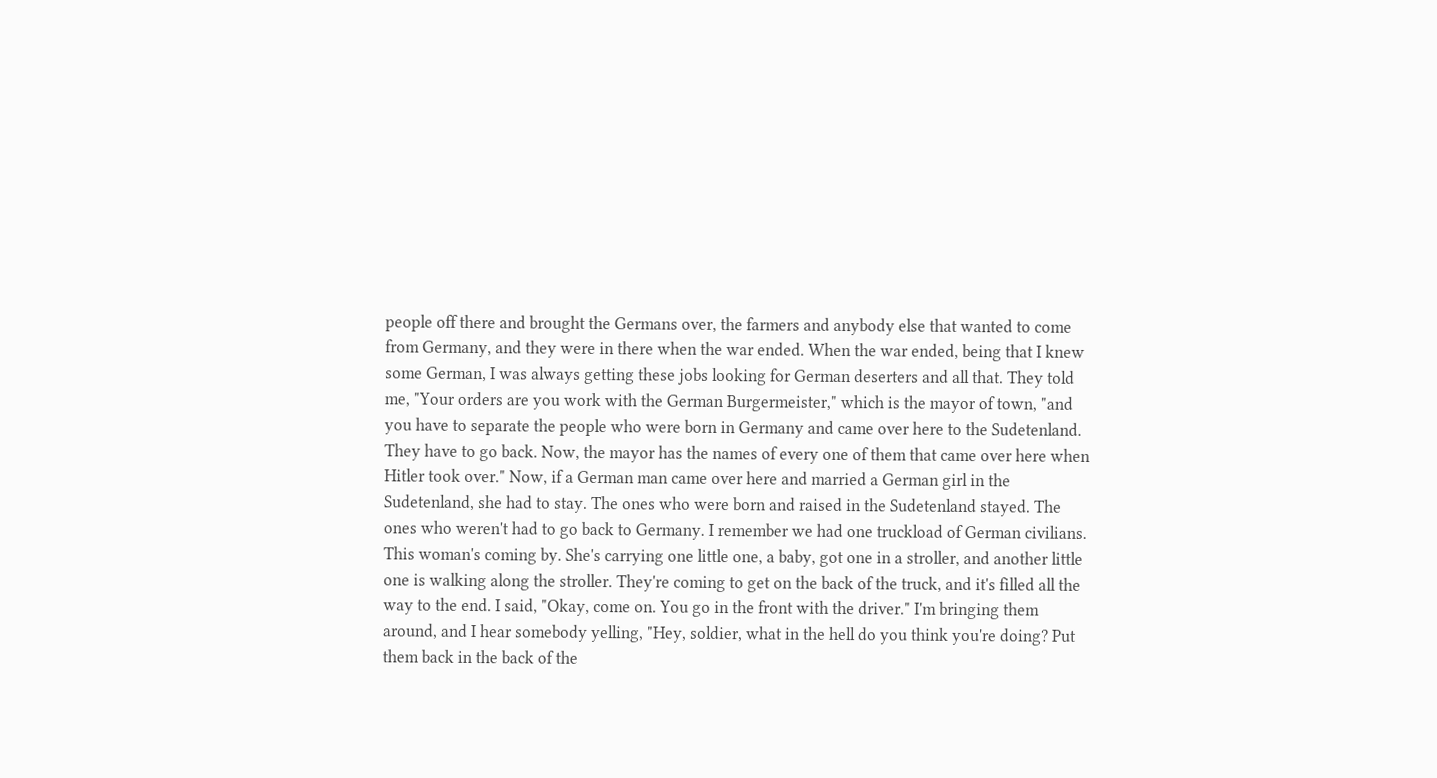people off there and brought the Germans over, the farmers and anybody else that wanted to come from Germany, and they were in there when the war ended. When the war ended, being that I knew some German, I was always getting these jobs looking for German deserters and all that. They told me, "Your orders are you work with the German Burgermeister," which is the mayor of town, "and you have to separate the people who were born in Germany and came over here to the Sudetenland. They have to go back. Now, the mayor has the names of every one of them that came over here when Hitler took over." Now, if a German man came over here and married a German girl in the Sudetenland, she had to stay. The ones who were born and raised in the Sudetenland stayed. The ones who weren't had to go back to Germany. I remember we had one truckload of German civilians. This woman's coming by. She's carrying one little one, a baby, got one in a stroller, and another little one is walking along the stroller. They're coming to get on the back of the truck, and it's filled all the way to the end. I said, "Okay, come on. You go in the front with the driver." I'm bringing them around, and I hear somebody yelling, "Hey, soldier, what in the hell do you think you're doing? Put them back in the back of the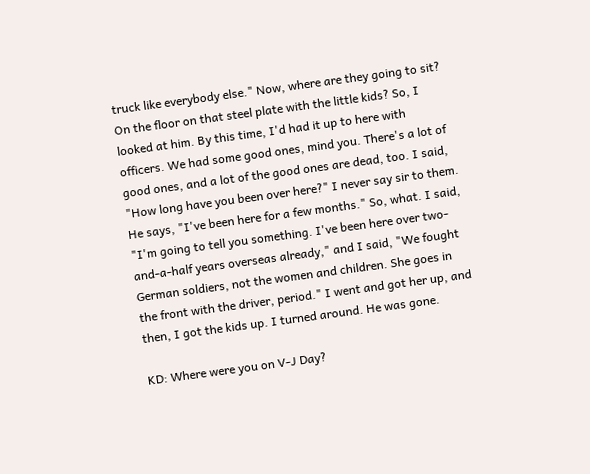truck like everybody else." Now, where are they going to sit? On the floor on that steel plate with the little kids? So, I looked at him. By this time, I'd had it up to here with officers. We had some good ones, mind you. There's a lot of good ones, and a lot of the good ones are dead, too. I said, "How long have you been over here?" I never say sir to them. He says, "I've been here for a few months." So, what. I said, "I'm going to tell you something. I've been here over two-and-a-half years overseas already," and I said, "We fought German soldiers, not the women and children. She goes in the front with the driver, period." I went and got her up, and then, I got the kids up. I turned around. He was gone.

KD: Where were you on V-J Day?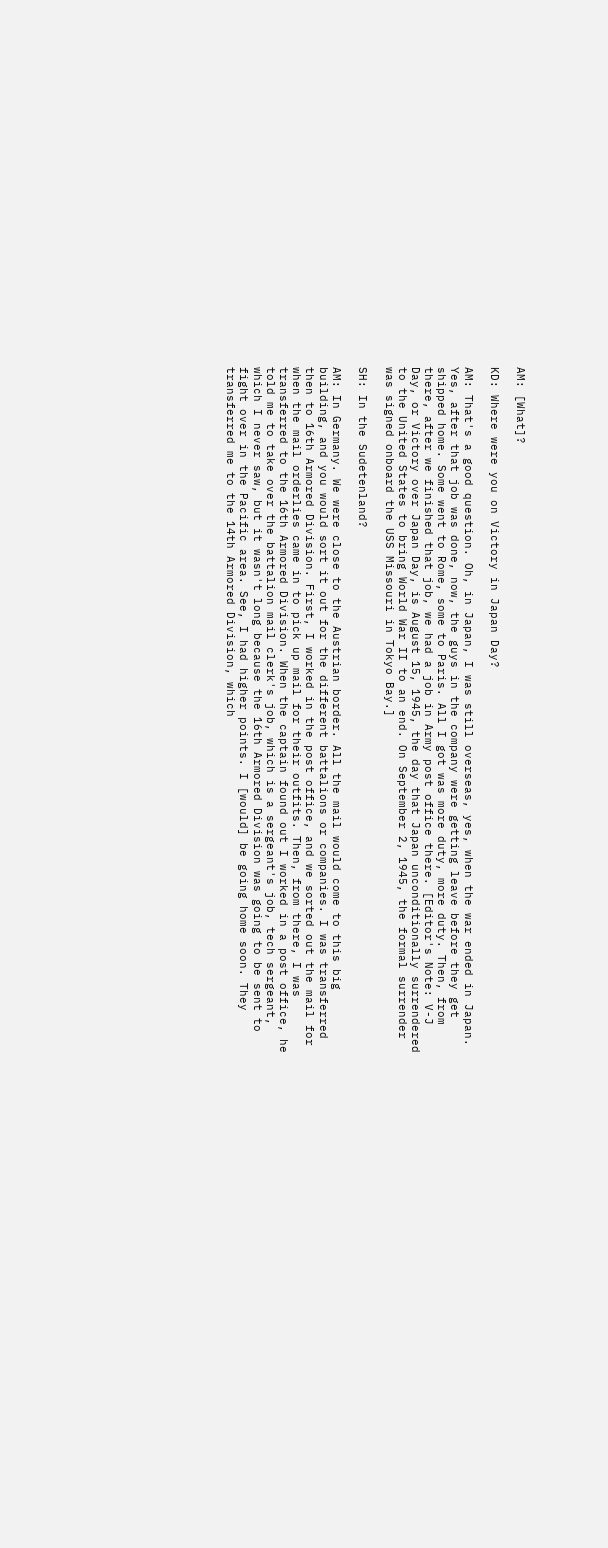AM: [What]?

KD: Where were you on Victory in Japan Day?

AM: That's a good question. Oh, in Japan, I was still overseas, yes, when the war ended in Japan. Yes, after that job was done, now, the guys in the company were getting leave before they get shipped home. Some went to Rome, some to Paris. All I got was more duty, more duty. Then, from there, after we finished that job, we had a job in Army post office there. [Editor's Note: V-J Day, or Victory over Japan Day, is August 15, 1945, the day that Japan unconditionally surrendered to the United States to bring World War II to an end. On September 2, 1945, the formal surrender was signed onboard the USS Missouri in Tokyo Bay.]

SH: In the Sudetenland?

AM: In Germany. We were close to the Austrian border. All the mail would come to this big building, and you would sort it out for the different battalions or companies. I was transferred then to 16th Armored Division. First, I worked in the post office, and we sorted out the mail for when the mail orderlies came in to pick up mail for their outfits. Then, from there, I was transferred to the 16th Armored Division. When the captain found out I worked in a post office, he told me to take over the battalion mail clerk's job, which is a sergeant's job, tech sergeant, which I never saw, but it wasn't long because the 16th Armored Division was going to be sent to fight over in the Pacific area. See, I had higher points. I [would] be going home soon. They transferred me to the 14th Armored Division, which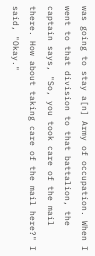was going to stay a[n] Army of occupation. When I went to that division to that battalion, the captain says, "So, you took care of the mail there. How about taking care of the mail here?" I said, "Okay."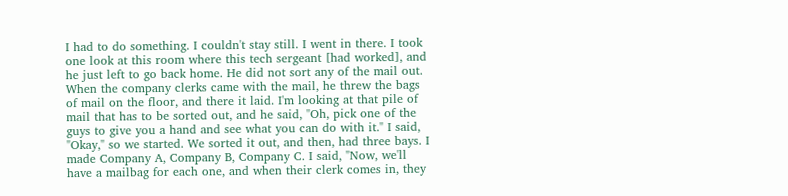I had to do something. I couldn't stay still. I went in there. I took one look at this room where this tech sergeant [had worked], and he just left to go back home. He did not sort any of the mail out. When the company clerks came with the mail, he threw the bags of mail on the floor, and there it laid. I'm looking at that pile of mail that has to be sorted out, and he said, "Oh, pick one of the guys to give you a hand and see what you can do with it." I said, "Okay," so we started. We sorted it out, and then, had three bays. I made Company A, Company B, Company C. I said, "Now, we'll have a mailbag for each one, and when their clerk comes in, they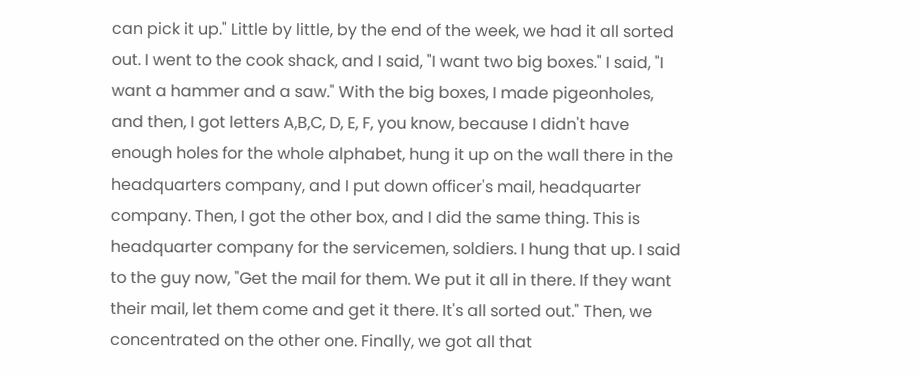can pick it up." Little by little, by the end of the week, we had it all sorted out. I went to the cook shack, and I said, "I want two big boxes." I said, "I want a hammer and a saw." With the big boxes, I made pigeonholes, and then, I got letters A,B,C, D, E, F, you know, because I didn't have enough holes for the whole alphabet, hung it up on the wall there in the headquarters company, and I put down officer's mail, headquarter company. Then, I got the other box, and I did the same thing. This is headquarter company for the servicemen, soldiers. I hung that up. I said to the guy now, "Get the mail for them. We put it all in there. If they want their mail, let them come and get it there. It's all sorted out." Then, we concentrated on the other one. Finally, we got all that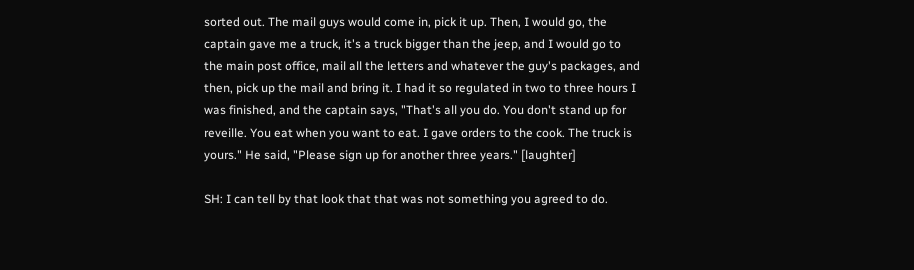sorted out. The mail guys would come in, pick it up. Then, I would go, the captain gave me a truck, it's a truck bigger than the jeep, and I would go to the main post office, mail all the letters and whatever the guy's packages, and then, pick up the mail and bring it. I had it so regulated in two to three hours I was finished, and the captain says, "That's all you do. You don't stand up for reveille. You eat when you want to eat. I gave orders to the cook. The truck is yours." He said, "Please sign up for another three years." [laughter]

SH: I can tell by that look that that was not something you agreed to do.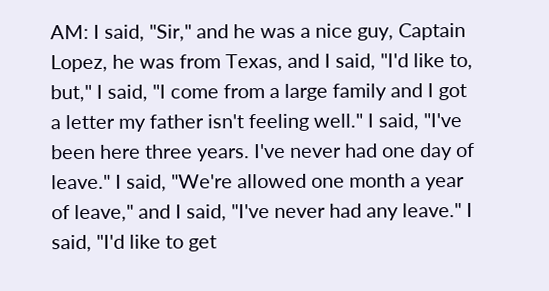AM: I said, "Sir," and he was a nice guy, Captain Lopez, he was from Texas, and I said, "I'd like to, but," I said, "I come from a large family and I got a letter my father isn't feeling well." I said, "I've been here three years. I've never had one day of leave." I said, "We're allowed one month a year of leave," and I said, "I've never had any leave." I said, "I'd like to get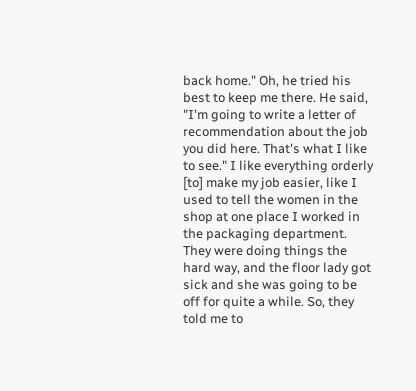back home." Oh, he tried his best to keep me there. He said, "I'm going to write a letter of recommendation about the job you did here. That's what I like to see." I like everything orderly [to] make my job easier, like I used to tell the women in the shop at one place I worked in the packaging department. They were doing things the hard way, and the floor lady got sick and she was going to be off for quite a while. So, they told me to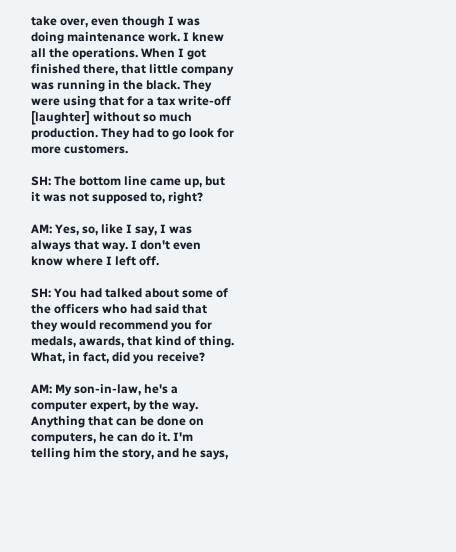take over, even though I was doing maintenance work. I knew all the operations. When I got finished there, that little company was running in the black. They were using that for a tax write-off [laughter] without so much production. They had to go look for more customers.

SH: The bottom line came up, but it was not supposed to, right?

AM: Yes, so, like I say, I was always that way. I don't even know where I left off.

SH: You had talked about some of the officers who had said that they would recommend you for medals, awards, that kind of thing. What, in fact, did you receive?

AM: My son-in-law, he's a computer expert, by the way. Anything that can be done on computers, he can do it. I'm telling him the story, and he says,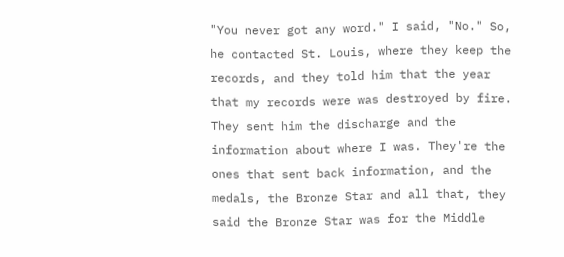"You never got any word." I said, "No." So, he contacted St. Louis, where they keep the records, and they told him that the year that my records were was destroyed by fire. They sent him the discharge and the information about where I was. They're the ones that sent back information, and the medals, the Bronze Star and all that, they said the Bronze Star was for the Middle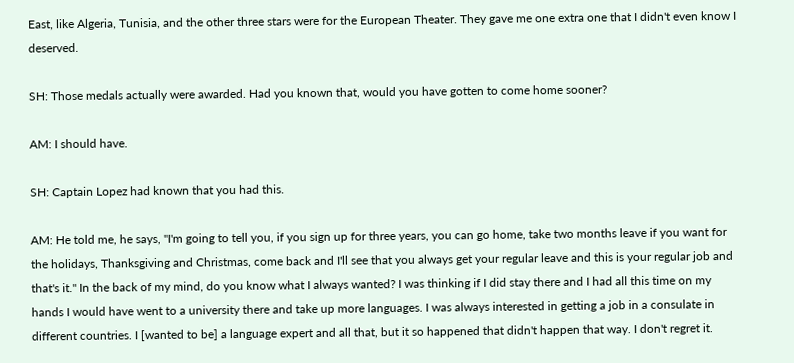East, like Algeria, Tunisia, and the other three stars were for the European Theater. They gave me one extra one that I didn't even know I deserved.

SH: Those medals actually were awarded. Had you known that, would you have gotten to come home sooner?

AM: I should have.

SH: Captain Lopez had known that you had this.

AM: He told me, he says, "I'm going to tell you, if you sign up for three years, you can go home, take two months leave if you want for the holidays, Thanksgiving and Christmas, come back and I'll see that you always get your regular leave and this is your regular job and that's it." In the back of my mind, do you know what I always wanted? I was thinking if I did stay there and I had all this time on my hands I would have went to a university there and take up more languages. I was always interested in getting a job in a consulate in different countries. I [wanted to be] a language expert and all that, but it so happened that didn't happen that way. I don't regret it.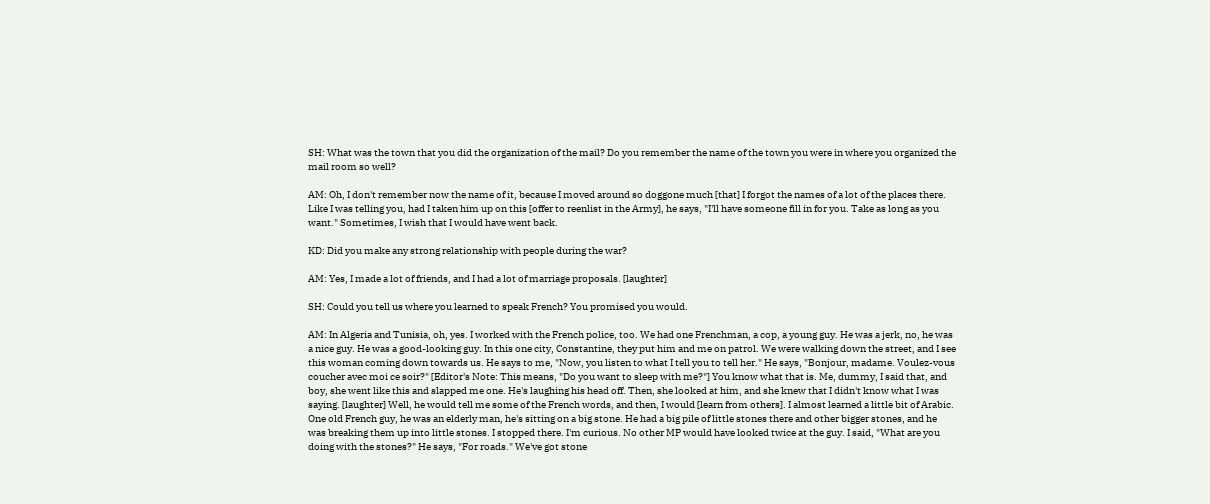SH: What was the town that you did the organization of the mail? Do you remember the name of the town you were in where you organized the mail room so well?

AM: Oh, I don't remember now the name of it, because I moved around so doggone much [that] I forgot the names of a lot of the places there. Like I was telling you, had I taken him up on this [offer to reenlist in the Army], he says, "I'll have someone fill in for you. Take as long as you want." Sometimes, I wish that I would have went back.

KD: Did you make any strong relationship with people during the war?

AM: Yes, I made a lot of friends, and I had a lot of marriage proposals. [laughter]

SH: Could you tell us where you learned to speak French? You promised you would.

AM: In Algeria and Tunisia, oh, yes. I worked with the French police, too. We had one Frenchman, a cop, a young guy. He was a jerk, no, he was a nice guy. He was a good-looking guy. In this one city, Constantine, they put him and me on patrol. We were walking down the street, and I see this woman coming down towards us. He says to me, "Now, you listen to what I tell you to tell her." He says, "Bonjour, madame. Voulez-vous coucher avec moi ce soir?" [Editor's Note: This means, "Do you want to sleep with me?"] You know what that is. Me, dummy, I said that, and boy, she went like this and slapped me one. He's laughing his head off. Then, she looked at him, and she knew that I didn't know what I was saying. [laughter] Well, he would tell me some of the French words, and then, I would [learn from others]. I almost learned a little bit of Arabic. One old French guy, he was an elderly man, he's sitting on a big stone. He had a big pile of little stones there and other bigger stones, and he was breaking them up into little stones. I stopped there. I'm curious. No other MP would have looked twice at the guy. I said, "What are you doing with the stones?" He says, "For roads." We've got stone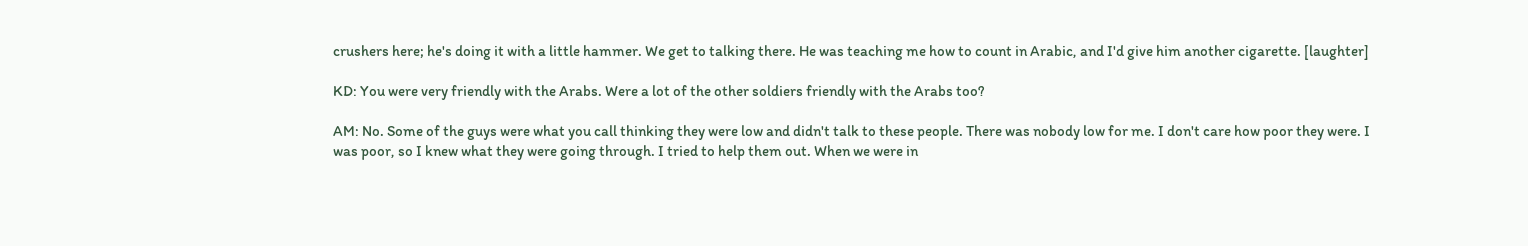crushers here; he's doing it with a little hammer. We get to talking there. He was teaching me how to count in Arabic, and I'd give him another cigarette. [laughter]

KD: You were very friendly with the Arabs. Were a lot of the other soldiers friendly with the Arabs too?

AM: No. Some of the guys were what you call thinking they were low and didn't talk to these people. There was nobody low for me. I don't care how poor they were. I was poor, so I knew what they were going through. I tried to help them out. When we were in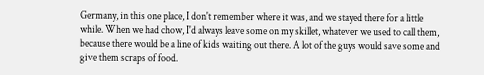Germany, in this one place, I don't remember where it was, and we stayed there for a little while. When we had chow, I'd always leave some on my skillet, whatever we used to call them, because there would be a line of kids waiting out there. A lot of the guys would save some and give them scraps of food.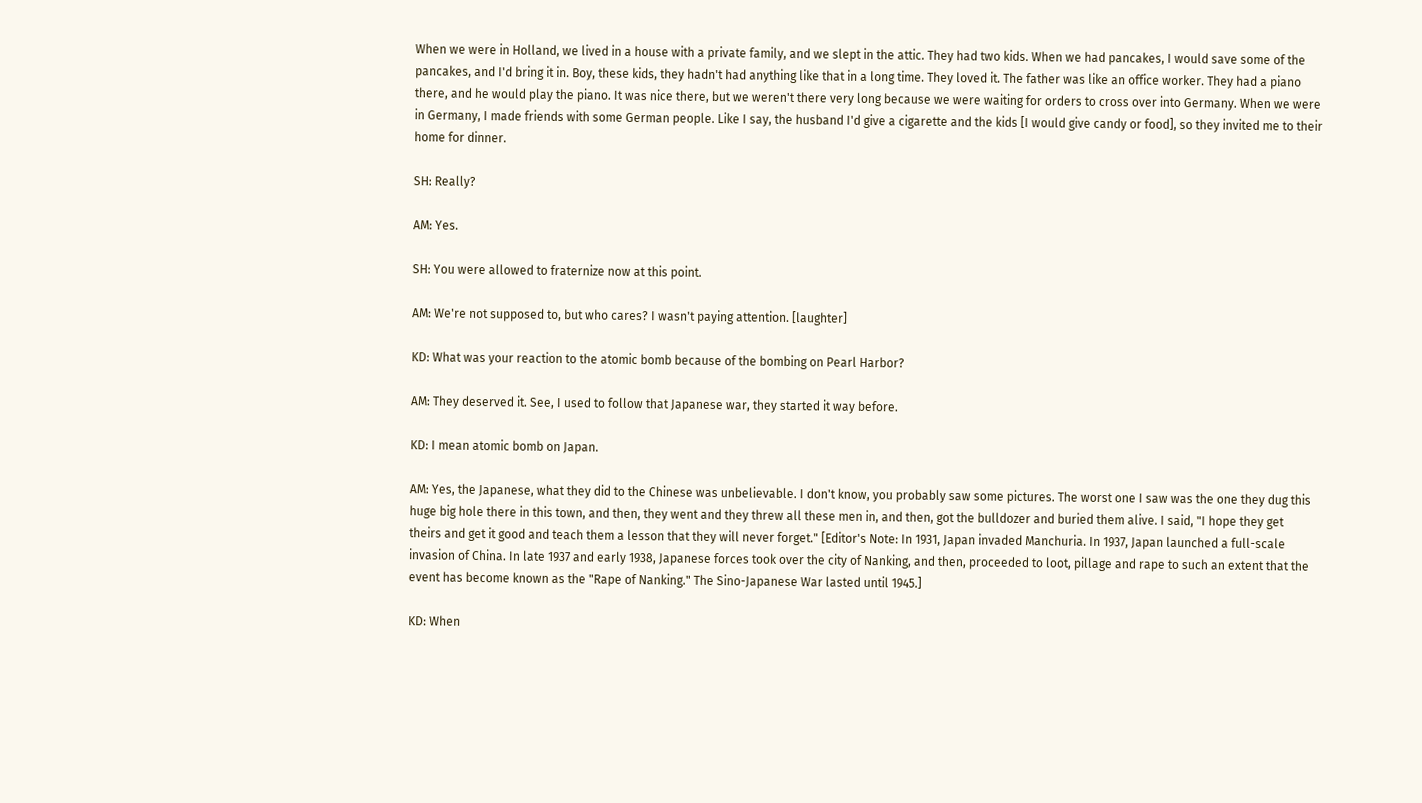When we were in Holland, we lived in a house with a private family, and we slept in the attic. They had two kids. When we had pancakes, I would save some of the pancakes, and I'd bring it in. Boy, these kids, they hadn't had anything like that in a long time. They loved it. The father was like an office worker. They had a piano there, and he would play the piano. It was nice there, but we weren't there very long because we were waiting for orders to cross over into Germany. When we were in Germany, I made friends with some German people. Like I say, the husband I'd give a cigarette and the kids [I would give candy or food], so they invited me to their home for dinner.

SH: Really?

AM: Yes.

SH: You were allowed to fraternize now at this point.

AM: We're not supposed to, but who cares? I wasn't paying attention. [laughter]

KD: What was your reaction to the atomic bomb because of the bombing on Pearl Harbor?

AM: They deserved it. See, I used to follow that Japanese war, they started it way before.

KD: I mean atomic bomb on Japan.

AM: Yes, the Japanese, what they did to the Chinese was unbelievable. I don't know, you probably saw some pictures. The worst one I saw was the one they dug this huge big hole there in this town, and then, they went and they threw all these men in, and then, got the bulldozer and buried them alive. I said, "I hope they get theirs and get it good and teach them a lesson that they will never forget." [Editor's Note: In 1931, Japan invaded Manchuria. In 1937, Japan launched a full-scale invasion of China. In late 1937 and early 1938, Japanese forces took over the city of Nanking, and then, proceeded to loot, pillage and rape to such an extent that the event has become known as the "Rape of Nanking." The Sino-Japanese War lasted until 1945.]

KD: When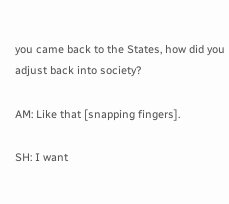you came back to the States, how did you adjust back into society?

AM: Like that [snapping fingers].

SH: I want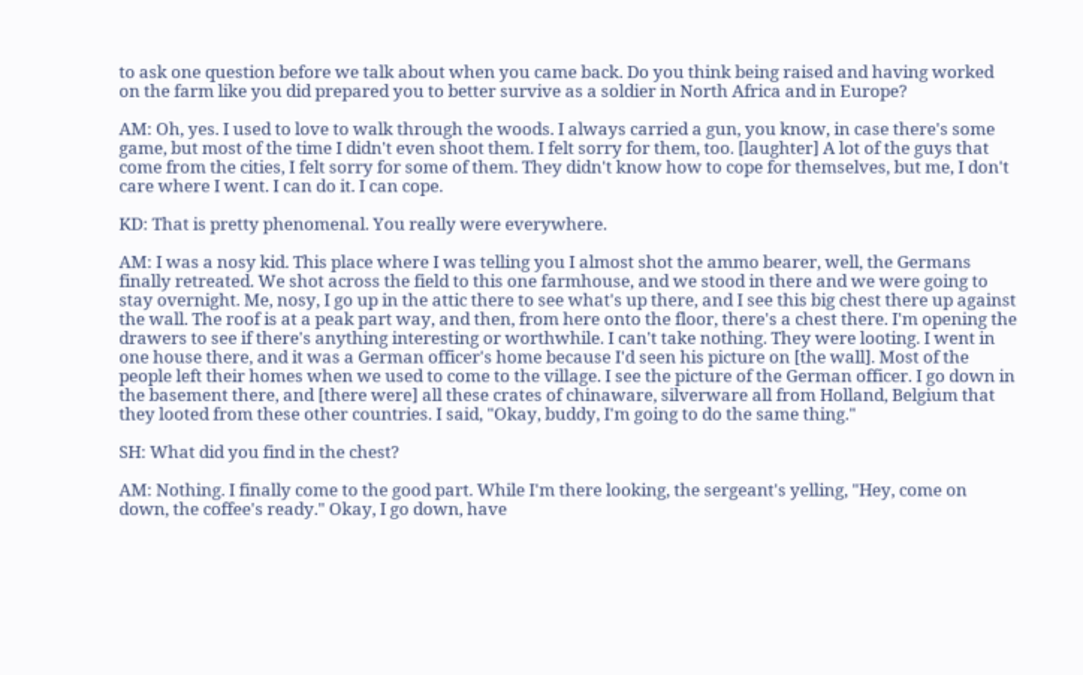to ask one question before we talk about when you came back. Do you think being raised and having worked on the farm like you did prepared you to better survive as a soldier in North Africa and in Europe?

AM: Oh, yes. I used to love to walk through the woods. I always carried a gun, you know, in case there's some game, but most of the time I didn't even shoot them. I felt sorry for them, too. [laughter] A lot of the guys that come from the cities, I felt sorry for some of them. They didn't know how to cope for themselves, but me, I don't care where I went. I can do it. I can cope.

KD: That is pretty phenomenal. You really were everywhere.

AM: I was a nosy kid. This place where I was telling you I almost shot the ammo bearer, well, the Germans finally retreated. We shot across the field to this one farmhouse, and we stood in there and we were going to stay overnight. Me, nosy, I go up in the attic there to see what's up there, and I see this big chest there up against the wall. The roof is at a peak part way, and then, from here onto the floor, there's a chest there. I'm opening the drawers to see if there's anything interesting or worthwhile. I can't take nothing. They were looting. I went in one house there, and it was a German officer's home because I'd seen his picture on [the wall]. Most of the people left their homes when we used to come to the village. I see the picture of the German officer. I go down in the basement there, and [there were] all these crates of chinaware, silverware all from Holland, Belgium that they looted from these other countries. I said, "Okay, buddy, I'm going to do the same thing."

SH: What did you find in the chest?

AM: Nothing. I finally come to the good part. While I'm there looking, the sergeant's yelling, "Hey, come on down, the coffee's ready." Okay, I go down, have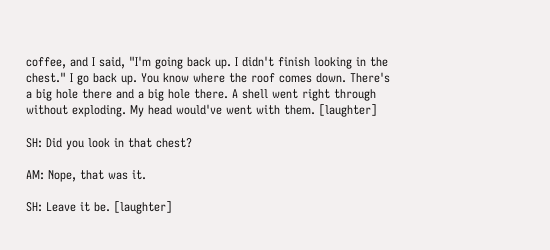coffee, and I said, "I'm going back up. I didn't finish looking in the chest." I go back up. You know where the roof comes down. There's a big hole there and a big hole there. A shell went right through without exploding. My head would've went with them. [laughter]

SH: Did you look in that chest?

AM: Nope, that was it.

SH: Leave it be. [laughter]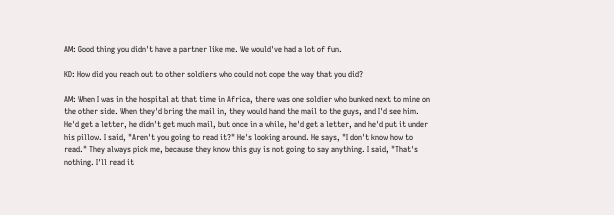AM: Good thing you didn't have a partner like me. We would've had a lot of fun.

KD: How did you reach out to other soldiers who could not cope the way that you did?

AM: When I was in the hospital at that time in Africa, there was one soldier who bunked next to mine on the other side. When they'd bring the mail in, they would hand the mail to the guys, and I'd see him. He'd get a letter, he didn't get much mail, but once in a while, he'd get a letter, and he'd put it under his pillow. I said, "Aren't you going to read it?" He's looking around. He says, "I don't know how to read." They always pick me, because they know this guy is not going to say anything. I said, "That's nothing. I'll read it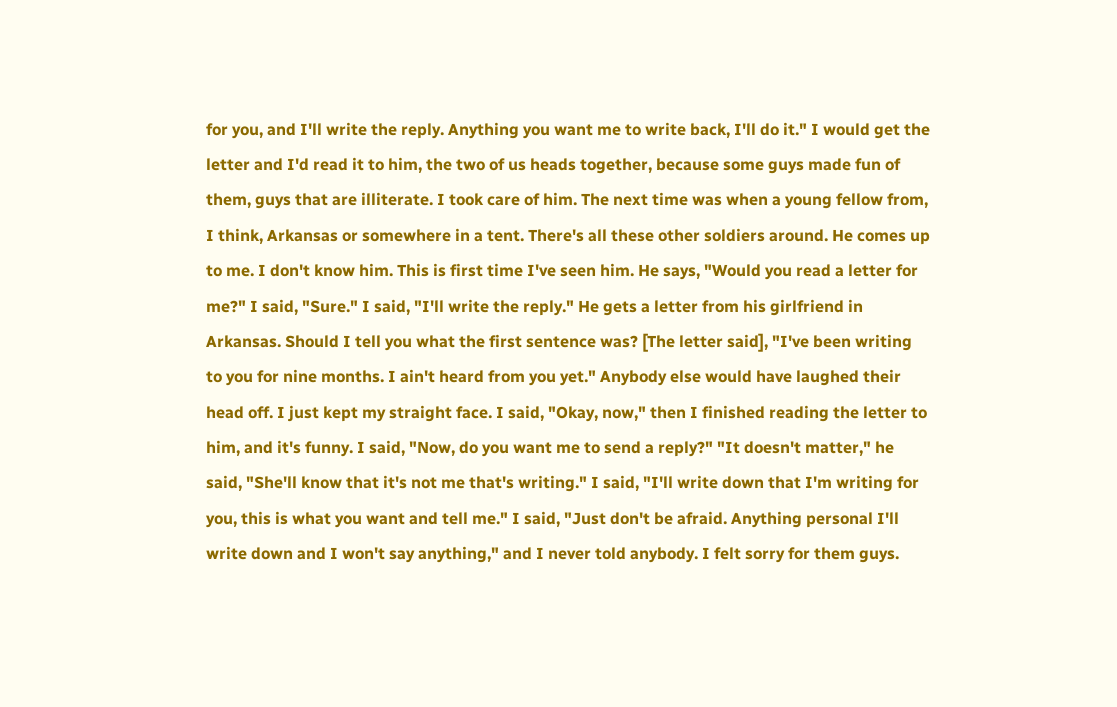for you, and I'll write the reply. Anything you want me to write back, I'll do it." I would get the letter and I'd read it to him, the two of us heads together, because some guys made fun of them, guys that are illiterate. I took care of him. The next time was when a young fellow from, I think, Arkansas or somewhere in a tent. There's all these other soldiers around. He comes up to me. I don't know him. This is first time I've seen him. He says, "Would you read a letter for me?" I said, "Sure." I said, "I'll write the reply." He gets a letter from his girlfriend in Arkansas. Should I tell you what the first sentence was? [The letter said], "I've been writing to you for nine months. I ain't heard from you yet." Anybody else would have laughed their head off. I just kept my straight face. I said, "Okay, now," then I finished reading the letter to him, and it's funny. I said, "Now, do you want me to send a reply?" "It doesn't matter," he said, "She'll know that it's not me that's writing." I said, "I'll write down that I'm writing for you, this is what you want and tell me." I said, "Just don't be afraid. Anything personal I'll write down and I won't say anything," and I never told anybody. I felt sorry for them guys.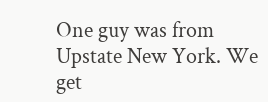One guy was from Upstate New York. We get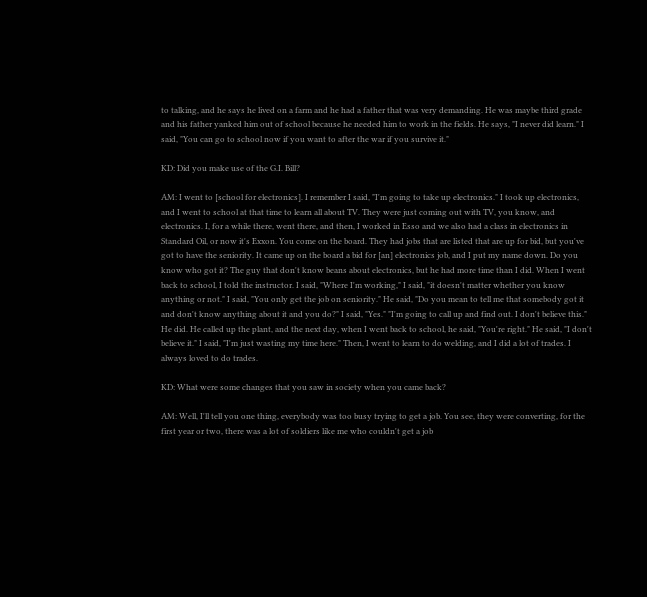to talking, and he says he lived on a farm and he had a father that was very demanding. He was maybe third grade and his father yanked him out of school because he needed him to work in the fields. He says, "I never did learn." I said, "You can go to school now if you want to after the war if you survive it."

KD: Did you make use of the G.I. Bill?

AM: I went to [school for electronics]. I remember I said, "I'm going to take up electronics." I took up electronics, and I went to school at that time to learn all about TV. They were just coming out with TV, you know, and electronics. I, for a while there, went there, and then, I worked in Esso and we also had a class in electronics in Standard Oil, or now it's Exxon. You come on the board. They had jobs that are listed that are up for bid, but you've got to have the seniority. It came up on the board a bid for [an] electronics job, and I put my name down. Do you know who got it? The guy that don't know beans about electronics, but he had more time than I did. When I went back to school, I told the instructor. I said, "Where I'm working," I said, "it doesn't matter whether you know anything or not." I said, "You only get the job on seniority." He said, "Do you mean to tell me that somebody got it and don't know anything about it and you do?" I said, "Yes." "I'm going to call up and find out. I don't believe this." He did. He called up the plant, and the next day, when I went back to school, he said, "You're right." He said, "I don't believe it." I said, "I'm just wasting my time here." Then, I went to learn to do welding, and I did a lot of trades. I always loved to do trades.

KD: What were some changes that you saw in society when you came back?

AM: Well, I'll tell you one thing, everybody was too busy trying to get a job. You see, they were converting, for the first year or two, there was a lot of soldiers like me who couldn't get a job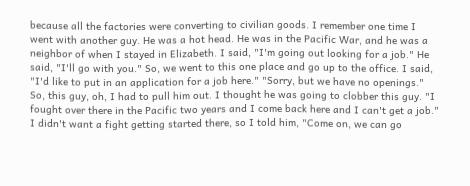because all the factories were converting to civilian goods. I remember one time I went with another guy. He was a hot head. He was in the Pacific War, and he was a neighbor of when I stayed in Elizabeth. I said, "I'm going out looking for a job." He said, "I'll go with you." So, we went to this one place and go up to the office. I said, "I'd like to put in an application for a job here." "Sorry, but we have no openings." So, this guy, oh, I had to pull him out. I thought he was going to clobber this guy. "I fought over there in the Pacific two years and I come back here and I can't get a job." I didn't want a fight getting started there, so I told him, "Come on, we can go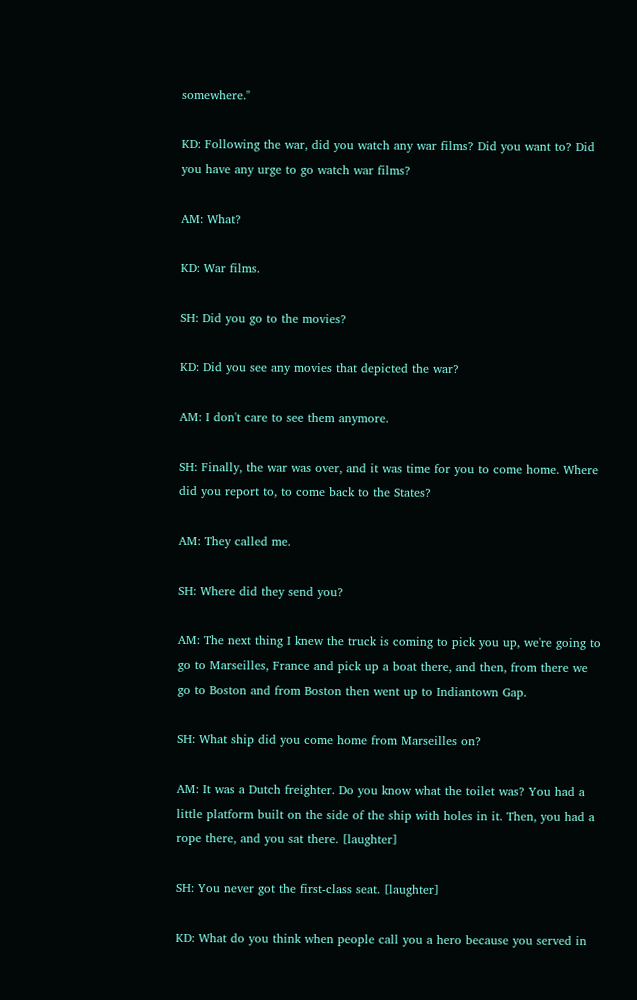somewhere."

KD: Following the war, did you watch any war films? Did you want to? Did you have any urge to go watch war films?

AM: What?

KD: War films.

SH: Did you go to the movies?

KD: Did you see any movies that depicted the war?

AM: I don't care to see them anymore.

SH: Finally, the war was over, and it was time for you to come home. Where did you report to, to come back to the States?

AM: They called me.

SH: Where did they send you?

AM: The next thing I knew the truck is coming to pick you up, we're going to go to Marseilles, France and pick up a boat there, and then, from there we go to Boston and from Boston then went up to Indiantown Gap.

SH: What ship did you come home from Marseilles on?

AM: It was a Dutch freighter. Do you know what the toilet was? You had a little platform built on the side of the ship with holes in it. Then, you had a rope there, and you sat there. [laughter]

SH: You never got the first-class seat. [laughter]

KD: What do you think when people call you a hero because you served in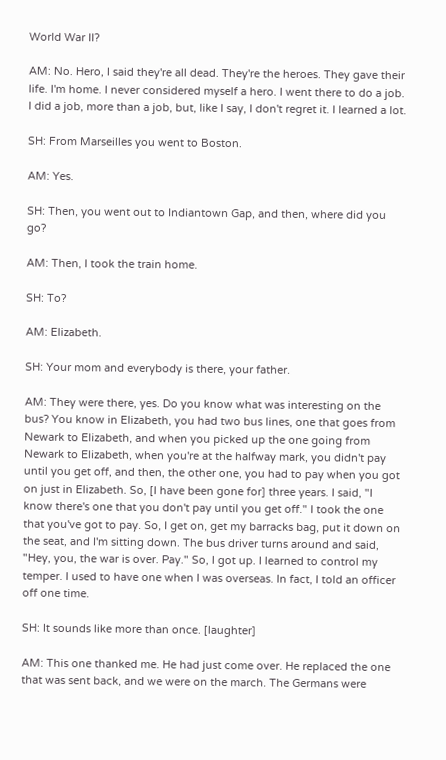World War II?

AM: No. Hero, I said they're all dead. They're the heroes. They gave their life. I'm home. I never considered myself a hero. I went there to do a job. I did a job, more than a job, but, like I say, I don't regret it. I learned a lot.

SH: From Marseilles you went to Boston.

AM: Yes.

SH: Then, you went out to Indiantown Gap, and then, where did you go?

AM: Then, I took the train home.

SH: To?

AM: Elizabeth.

SH: Your mom and everybody is there, your father.

AM: They were there, yes. Do you know what was interesting on the bus? You know in Elizabeth, you had two bus lines, one that goes from Newark to Elizabeth, and when you picked up the one going from Newark to Elizabeth, when you're at the halfway mark, you didn't pay until you get off, and then, the other one, you had to pay when you got on just in Elizabeth. So, [I have been gone for] three years. I said, "I know there's one that you don't pay until you get off." I took the one that you've got to pay. So, I get on, get my barracks bag, put it down on the seat, and I'm sitting down. The bus driver turns around and said, "Hey, you, the war is over. Pay." So, I got up. I learned to control my temper. I used to have one when I was overseas. In fact, I told an officer off one time.

SH: It sounds like more than once. [laughter]

AM: This one thanked me. He had just come over. He replaced the one that was sent back, and we were on the march. The Germans were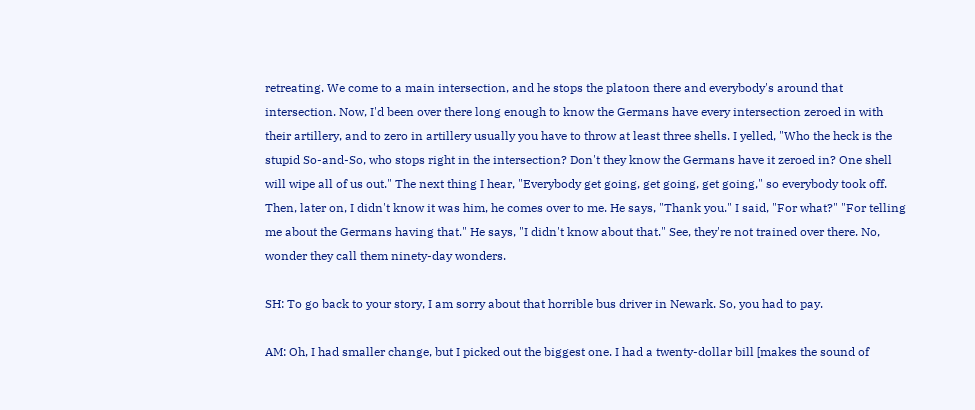retreating. We come to a main intersection, and he stops the platoon there and everybody's around that intersection. Now, I'd been over there long enough to know the Germans have every intersection zeroed in with their artillery, and to zero in artillery usually you have to throw at least three shells. I yelled, "Who the heck is the stupid So-and-So, who stops right in the intersection? Don't they know the Germans have it zeroed in? One shell will wipe all of us out." The next thing I hear, "Everybody get going, get going, get going," so everybody took off. Then, later on, I didn't know it was him, he comes over to me. He says, "Thank you." I said, "For what?" "For telling me about the Germans having that." He says, "I didn't know about that." See, they're not trained over there. No, wonder they call them ninety-day wonders.

SH: To go back to your story, I am sorry about that horrible bus driver in Newark. So, you had to pay.

AM: Oh, I had smaller change, but I picked out the biggest one. I had a twenty-dollar bill [makes the sound of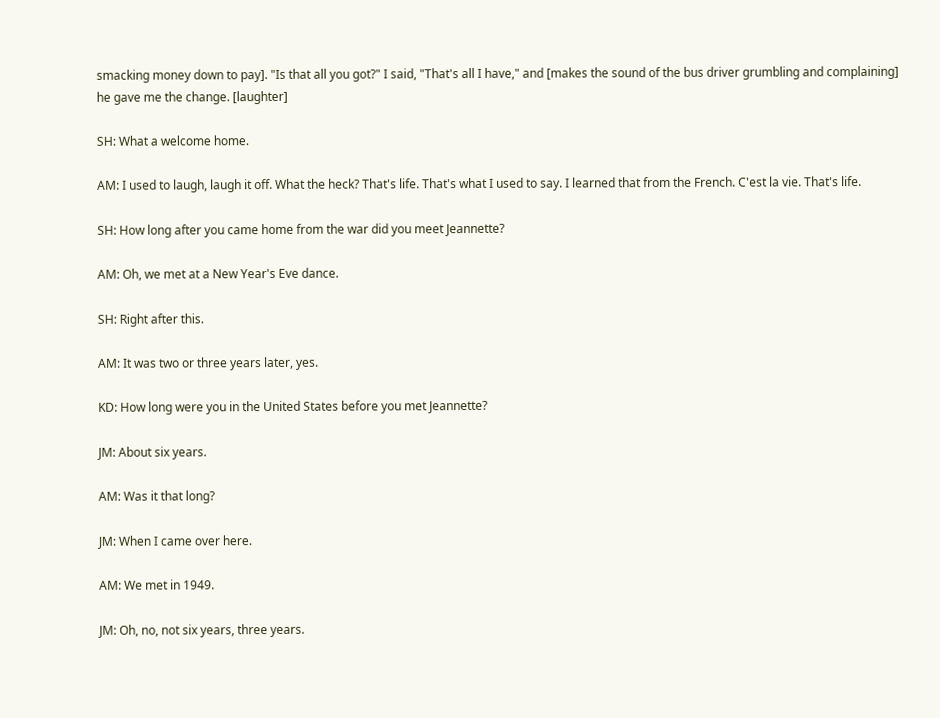smacking money down to pay]. "Is that all you got?" I said, "That's all I have," and [makes the sound of the bus driver grumbling and complaining] he gave me the change. [laughter]

SH: What a welcome home.

AM: I used to laugh, laugh it off. What the heck? That's life. That's what I used to say. I learned that from the French. C'est la vie. That's life.

SH: How long after you came home from the war did you meet Jeannette?

AM: Oh, we met at a New Year's Eve dance.

SH: Right after this.

AM: It was two or three years later, yes.

KD: How long were you in the United States before you met Jeannette?

JM: About six years.

AM: Was it that long?

JM: When I came over here.

AM: We met in 1949.

JM: Oh, no, not six years, three years.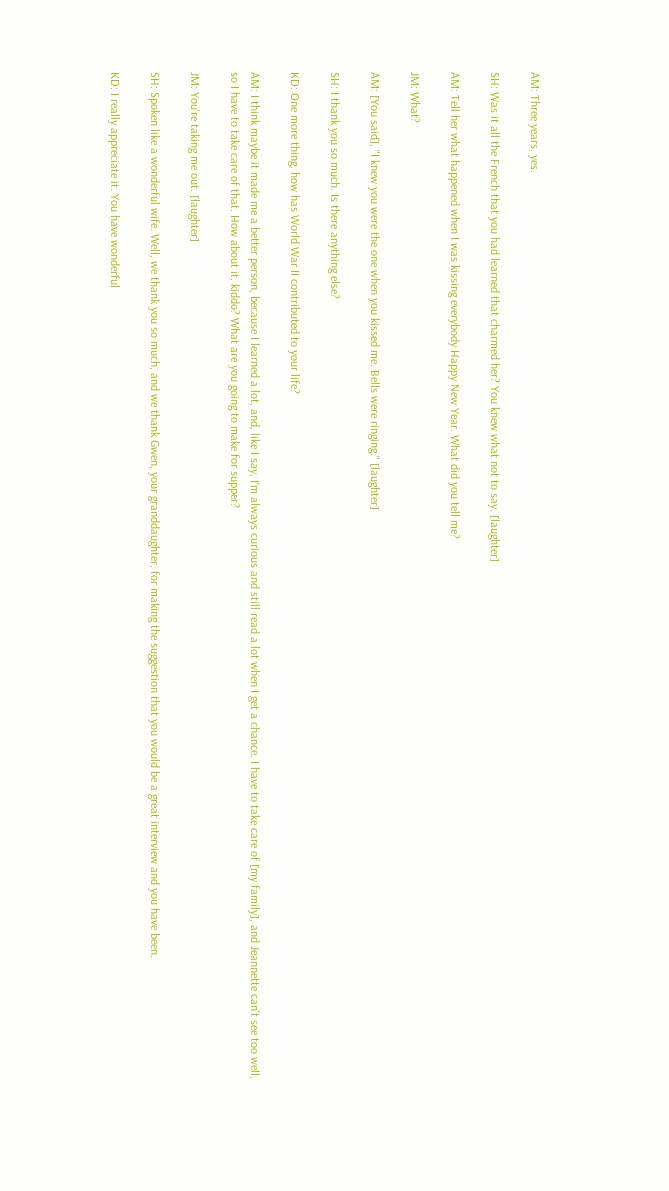AM: Three years, yes.

SH: Was it all the French that you had learned that charmed her? You knew what not to say. [laughter]

AM: Tell her what happened when I was kissing everybody Happy New Year. What did you tell me?

JM: What?

AM: [You said], "I knew you were the one when you kissed me. Bells were ringing." [laughter]

SH: I thank you so much. Is there anything else?

KD: One more thing, how has World War II contributed to your life?

AM: I think maybe it made me a better person, because I learned a lot, and, like I say, I'm always curious and still read a lot when I get a chance. I have to take care of [my family], and Jeannette can't see too well, so I have to take care of that. How about it, kiddo? What are you going to make for supper?

JM: You're taking me out. [laughter]

SH: Spoken like a wonderful wife. Well, we thank you so much, and we thank Gwen, your granddaughter, for making the suggestion that you would be a great interview and you have been.

KD: I really appreciate it. You have wonderful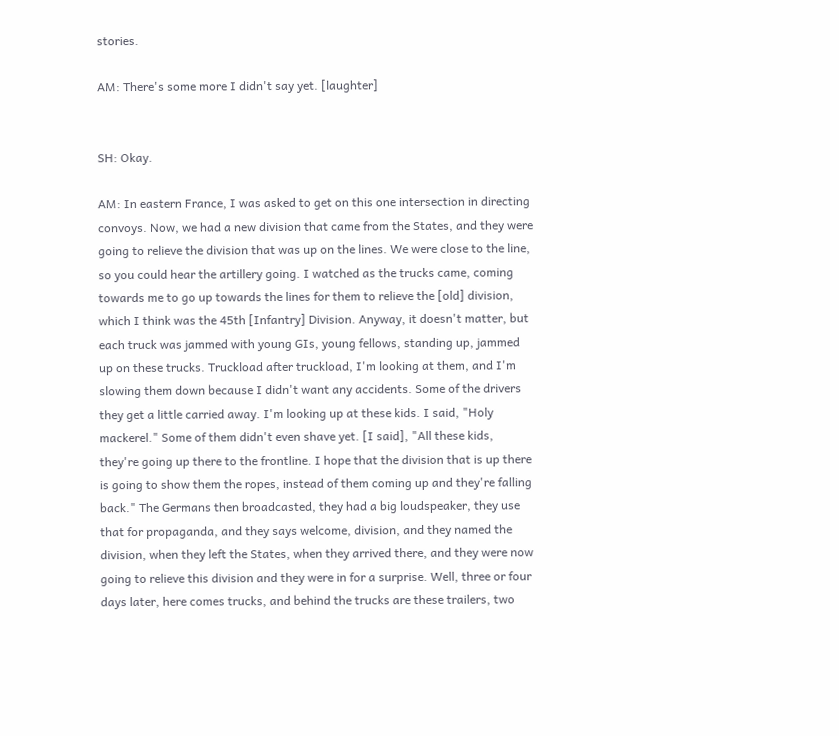stories.

AM: There's some more I didn't say yet. [laughter]


SH: Okay.

AM: In eastern France, I was asked to get on this one intersection in directing convoys. Now, we had a new division that came from the States, and they were going to relieve the division that was up on the lines. We were close to the line, so you could hear the artillery going. I watched as the trucks came, coming towards me to go up towards the lines for them to relieve the [old] division, which I think was the 45th [Infantry] Division. Anyway, it doesn't matter, but each truck was jammed with young GIs, young fellows, standing up, jammed up on these trucks. Truckload after truckload, I'm looking at them, and I'm slowing them down because I didn't want any accidents. Some of the drivers they get a little carried away. I'm looking up at these kids. I said, "Holy mackerel." Some of them didn't even shave yet. [I said], "All these kids, they're going up there to the frontline. I hope that the division that is up there is going to show them the ropes, instead of them coming up and they're falling back." The Germans then broadcasted, they had a big loudspeaker, they use that for propaganda, and they says welcome, division, and they named the division, when they left the States, when they arrived there, and they were now going to relieve this division and they were in for a surprise. Well, three or four days later, here comes trucks, and behind the trucks are these trailers, two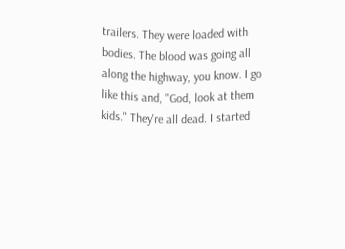trailers. They were loaded with bodies. The blood was going all along the highway, you know. I go like this and, "God, look at them kids." They're all dead. I started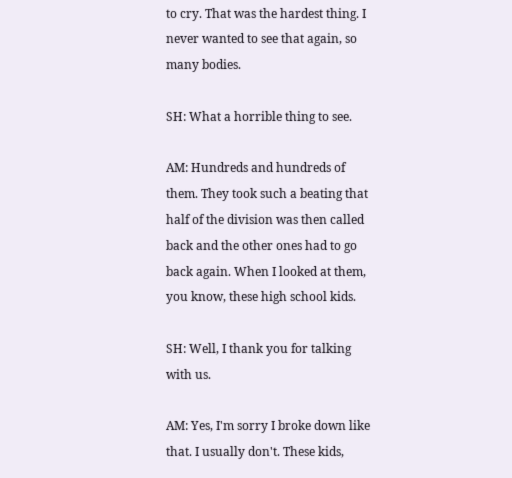to cry. That was the hardest thing. I never wanted to see that again, so many bodies.

SH: What a horrible thing to see.

AM: Hundreds and hundreds of them. They took such a beating that half of the division was then called back and the other ones had to go back again. When I looked at them, you know, these high school kids.

SH: Well, I thank you for talking with us.

AM: Yes, I'm sorry I broke down like that. I usually don't. These kids,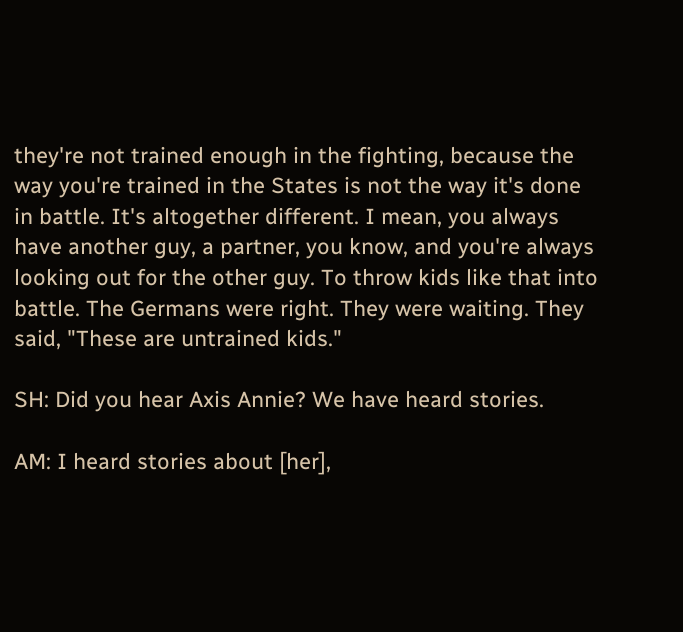they're not trained enough in the fighting, because the way you're trained in the States is not the way it's done in battle. It's altogether different. I mean, you always have another guy, a partner, you know, and you're always looking out for the other guy. To throw kids like that into battle. The Germans were right. They were waiting. They said, "These are untrained kids."

SH: Did you hear Axis Annie? We have heard stories.

AM: I heard stories about [her],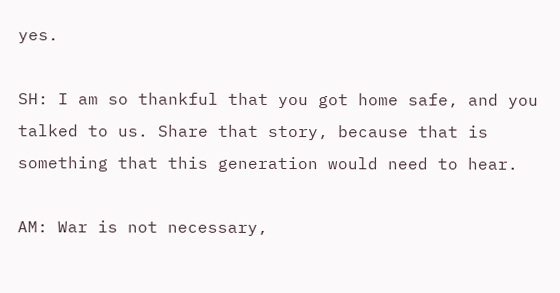yes.

SH: I am so thankful that you got home safe, and you talked to us. Share that story, because that is something that this generation would need to hear.

AM: War is not necessary,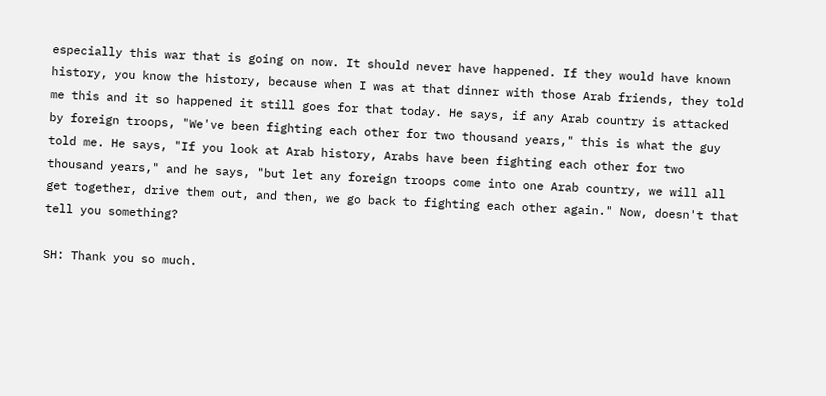especially this war that is going on now. It should never have happened. If they would have known history, you know the history, because when I was at that dinner with those Arab friends, they told me this and it so happened it still goes for that today. He says, if any Arab country is attacked by foreign troops, "We've been fighting each other for two thousand years," this is what the guy told me. He says, "If you look at Arab history, Arabs have been fighting each other for two thousand years," and he says, "but let any foreign troops come into one Arab country, we will all get together, drive them out, and then, we go back to fighting each other again." Now, doesn't that tell you something?

SH: Thank you so much.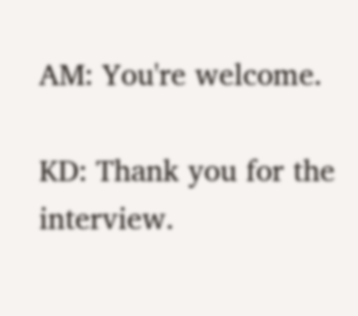AM: You're welcome.

KD: Thank you for the interview.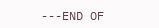---END OF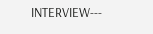INTERVIEW---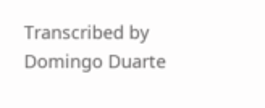Transcribed by Domingo Duarte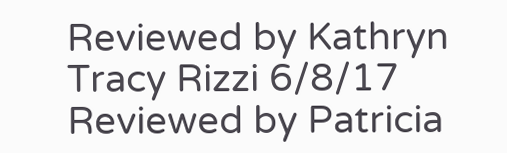Reviewed by Kathryn Tracy Rizzi 6/8/17
Reviewed by Patricia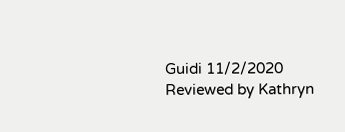Guidi 11/2/2020
Reviewed by Kathryn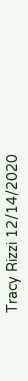Tracy Rizzi 12/14/2020